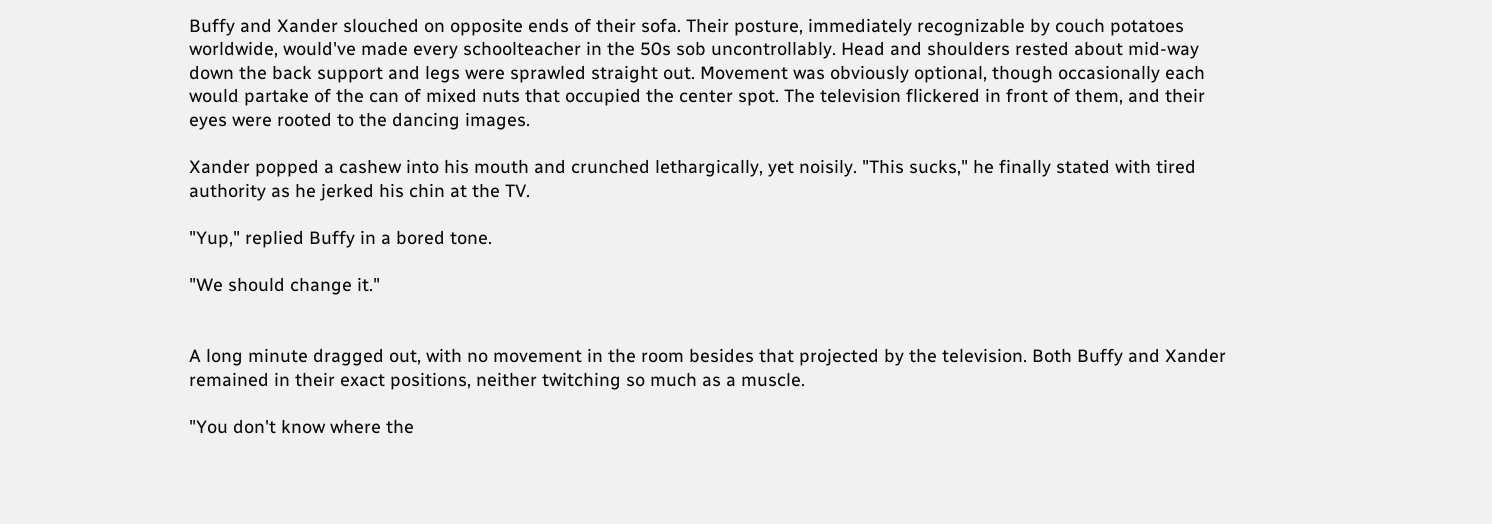Buffy and Xander slouched on opposite ends of their sofa. Their posture, immediately recognizable by couch potatoes worldwide, would've made every schoolteacher in the 50s sob uncontrollably. Head and shoulders rested about mid-way down the back support and legs were sprawled straight out. Movement was obviously optional, though occasionally each would partake of the can of mixed nuts that occupied the center spot. The television flickered in front of them, and their eyes were rooted to the dancing images.

Xander popped a cashew into his mouth and crunched lethargically, yet noisily. "This sucks," he finally stated with tired authority as he jerked his chin at the TV.

"Yup," replied Buffy in a bored tone.

"We should change it."


A long minute dragged out, with no movement in the room besides that projected by the television. Both Buffy and Xander remained in their exact positions, neither twitching so much as a muscle.

"You don't know where the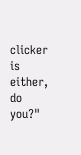clicker is either, do you?"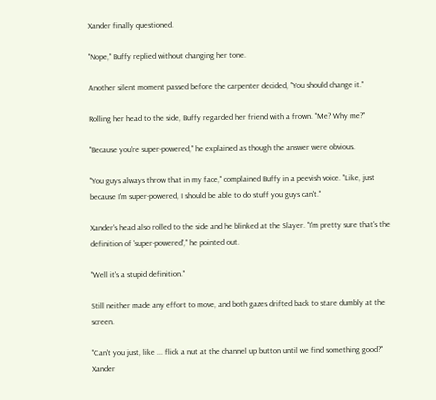Xander finally questioned.

"Nope," Buffy replied without changing her tone.

Another silent moment passed before the carpenter decided, "You should change it."

Rolling her head to the side, Buffy regarded her friend with a frown. "Me? Why me?"

"Because you're super-powered," he explained as though the answer were obvious.

"You guys always throw that in my face," complained Buffy in a peevish voice. "Like, just because I'm super-powered, I should be able to do stuff you guys can't."

Xander's head also rolled to the side and he blinked at the Slayer. "I'm pretty sure that's the definition of 'super-powered'," he pointed out.

"Well it's a stupid definition."

Still neither made any effort to move, and both gazes drifted back to stare dumbly at the screen.

"Can't you just, like ... flick a nut at the channel up button until we find something good?" Xander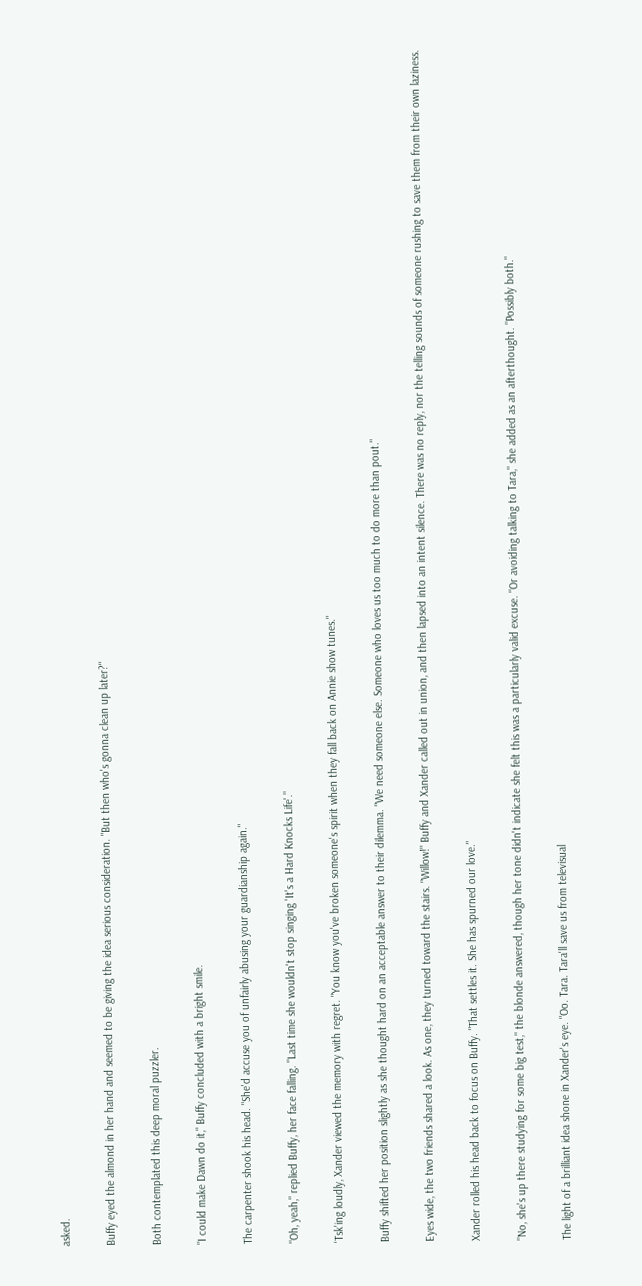asked.

Buffy eyed the almond in her hand and seemed to be giving the idea serious consideration. "But then who's gonna clean up later?"

Both contemplated this deep moral puzzler.

"I could make Dawn do it," Buffy concluded with a bright smile.

The carpenter shook his head. "She'd accuse you of unfairly abusing your guardianship again."

"Oh, yeah," replied Buffy, her face falling. "Last time she wouldn't stop singing 'It's a Hard Knocks Life'."

'Tsk'ing loudly, Xander viewed the memory with regret. "You know you've broken someone's spirit when they fall back on Annie show tunes."

Buffy shifted her position slightly as she thought hard on an acceptable answer to their dilemma. "We need someone else. Someone who loves us too much to do more than pout."

Eyes wide, the two friends shared a look. As one, they turned toward the stairs. "Willow!" Buffy and Xander called out in union, and then lapsed into an intent silence. There was no reply, nor the telling sounds of someone rushing to save them from their own laziness.

Xander rolled his head back to focus on Buffy. "That settles it. She has spurned our love."

"No, she's up there studying for some big test," the blonde answered, though her tone didn't indicate she felt this was a particularly valid excuse. "Or avoiding talking to Tara," she added as an afterthought. "Possibly both."

The light of a brilliant idea shone in Xander's eye. "Oo. Tara. Tara'll save us from televisual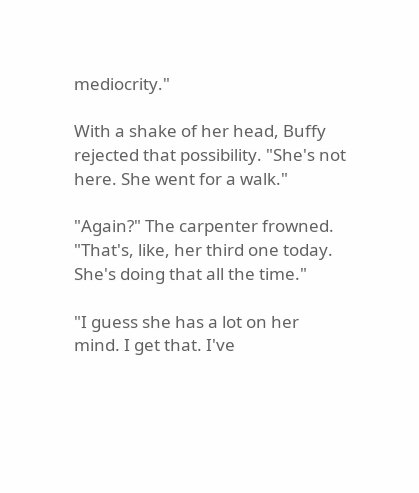mediocrity."

With a shake of her head, Buffy rejected that possibility. "She's not here. She went for a walk."

"Again?" The carpenter frowned. "That's, like, her third one today. She's doing that all the time."

"I guess she has a lot on her mind. I get that. I've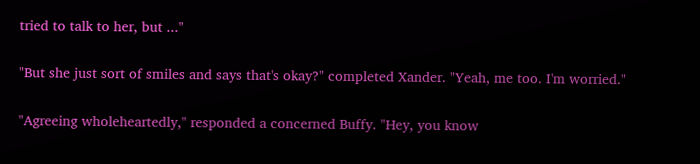tried to talk to her, but ..."

"But she just sort of smiles and says that's okay?" completed Xander. "Yeah, me too. I'm worried."

"Agreeing wholeheartedly," responded a concerned Buffy. "Hey, you know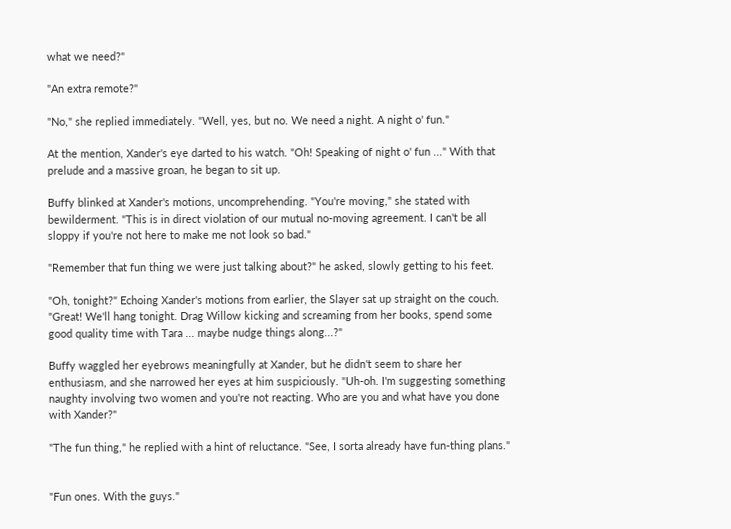what we need?"

"An extra remote?"

"No," she replied immediately. "Well, yes, but no. We need a night. A night o' fun."

At the mention, Xander's eye darted to his watch. "Oh! Speaking of night o' fun ..." With that prelude and a massive groan, he began to sit up.

Buffy blinked at Xander's motions, uncomprehending. "You're moving," she stated with bewilderment. "This is in direct violation of our mutual no-moving agreement. I can't be all sloppy if you're not here to make me not look so bad."

"Remember that fun thing we were just talking about?" he asked, slowly getting to his feet.

"Oh, tonight?" Echoing Xander's motions from earlier, the Slayer sat up straight on the couch. "Great! We'll hang tonight. Drag Willow kicking and screaming from her books, spend some good quality time with Tara ... maybe nudge things along...?"

Buffy waggled her eyebrows meaningfully at Xander, but he didn't seem to share her enthusiasm, and she narrowed her eyes at him suspiciously. "Uh-oh. I'm suggesting something naughty involving two women and you're not reacting. Who are you and what have you done with Xander?"

"The fun thing," he replied with a hint of reluctance. "See, I sorta already have fun-thing plans."


"Fun ones. With the guys."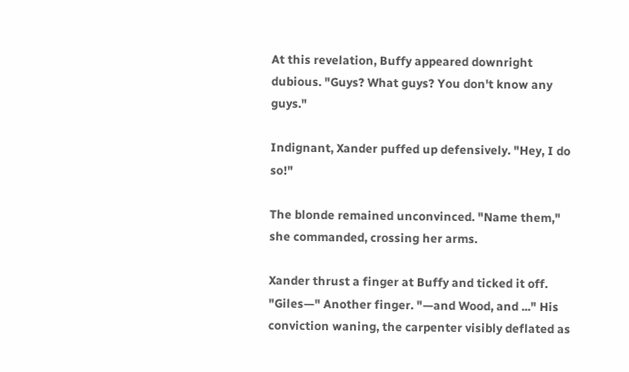At this revelation, Buffy appeared downright dubious. "Guys? What guys? You don't know any guys."

Indignant, Xander puffed up defensively. "Hey, I do so!"

The blonde remained unconvinced. "Name them," she commanded, crossing her arms.

Xander thrust a finger at Buffy and ticked it off. "Giles—" Another finger. "—and Wood, and ..." His conviction waning, the carpenter visibly deflated as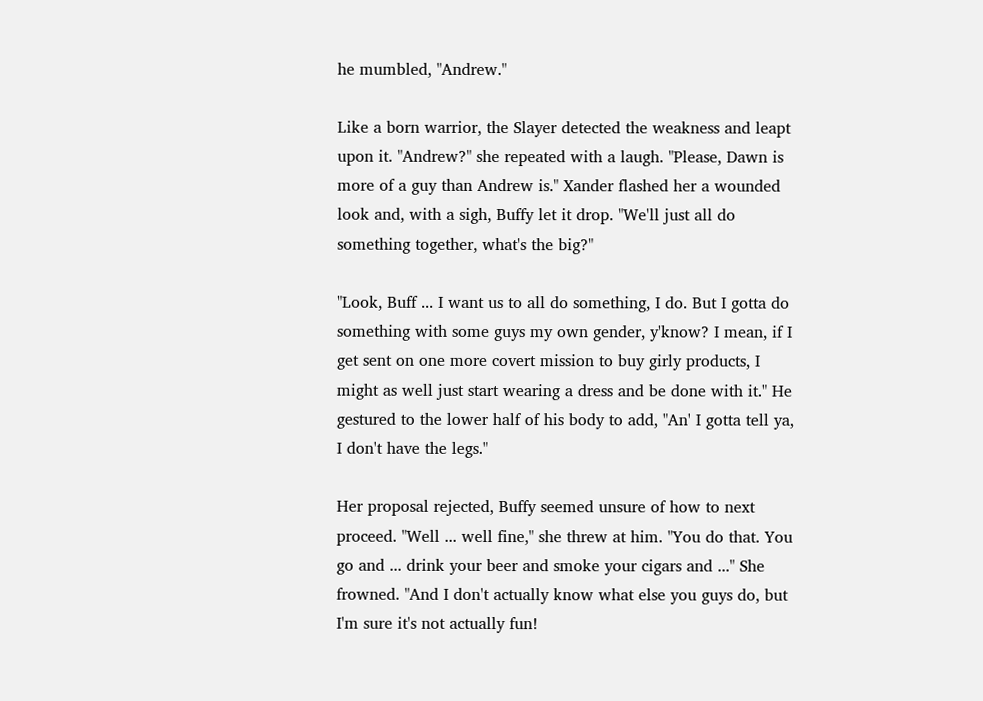he mumbled, "Andrew."

Like a born warrior, the Slayer detected the weakness and leapt upon it. "Andrew?" she repeated with a laugh. "Please, Dawn is more of a guy than Andrew is." Xander flashed her a wounded look and, with a sigh, Buffy let it drop. "We'll just all do something together, what's the big?"

"Look, Buff ... I want us to all do something, I do. But I gotta do something with some guys my own gender, y'know? I mean, if I get sent on one more covert mission to buy girly products, I might as well just start wearing a dress and be done with it." He gestured to the lower half of his body to add, "An' I gotta tell ya, I don't have the legs."

Her proposal rejected, Buffy seemed unsure of how to next proceed. "Well ... well fine," she threw at him. "You do that. You go and ... drink your beer and smoke your cigars and ..." She frowned. "And I don't actually know what else you guys do, but I'm sure it's not actually fun!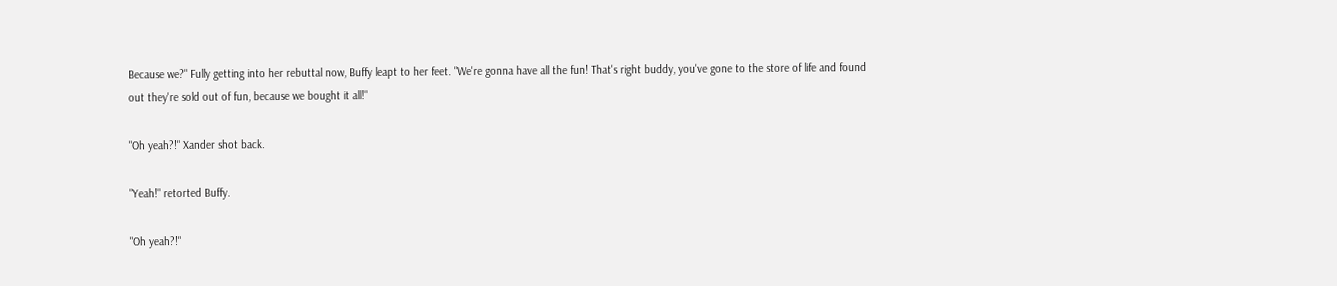Because we?" Fully getting into her rebuttal now, Buffy leapt to her feet. "We're gonna have all the fun! That's right buddy, you've gone to the store of life and found out they're sold out of fun, because we bought it all!"

"Oh yeah?!" Xander shot back.

"Yeah!" retorted Buffy.

"Oh yeah?!"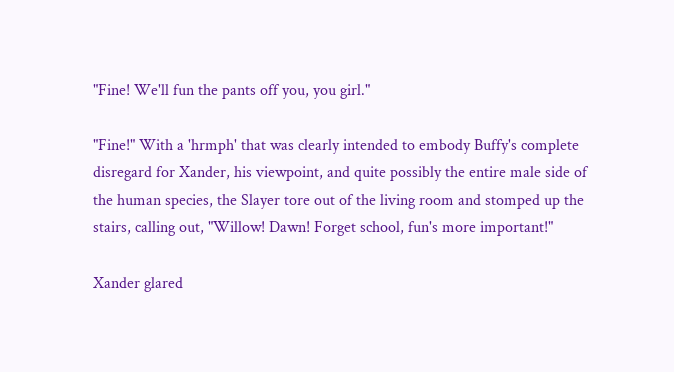"Fine! We'll fun the pants off you, you girl."

"Fine!" With a 'hrmph' that was clearly intended to embody Buffy's complete disregard for Xander, his viewpoint, and quite possibly the entire male side of the human species, the Slayer tore out of the living room and stomped up the stairs, calling out, "Willow! Dawn! Forget school, fun's more important!"

Xander glared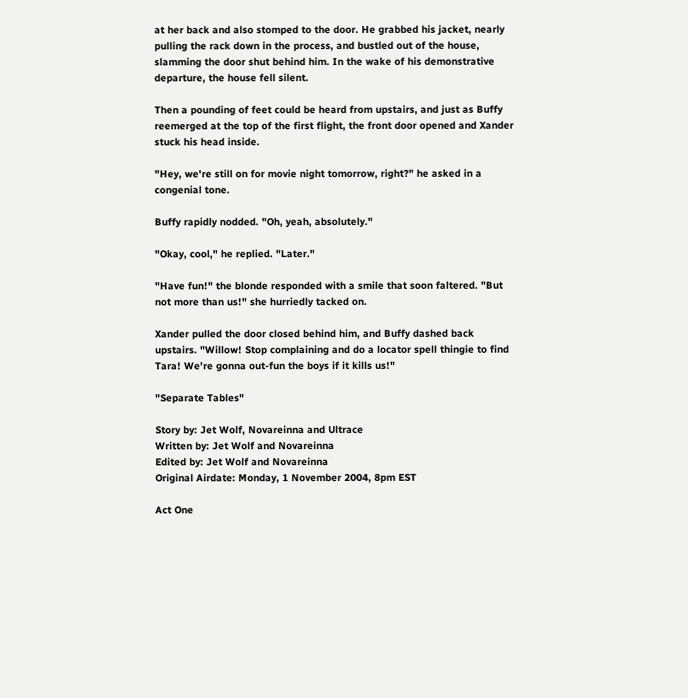at her back and also stomped to the door. He grabbed his jacket, nearly pulling the rack down in the process, and bustled out of the house, slamming the door shut behind him. In the wake of his demonstrative departure, the house fell silent.

Then a pounding of feet could be heard from upstairs, and just as Buffy reemerged at the top of the first flight, the front door opened and Xander stuck his head inside.

"Hey, we're still on for movie night tomorrow, right?" he asked in a congenial tone.

Buffy rapidly nodded. "Oh, yeah, absolutely."

"Okay, cool," he replied. "Later."

"Have fun!" the blonde responded with a smile that soon faltered. "But not more than us!" she hurriedly tacked on.

Xander pulled the door closed behind him, and Buffy dashed back upstairs. "Willow! Stop complaining and do a locator spell thingie to find Tara! We're gonna out-fun the boys if it kills us!"

"Separate Tables"

Story by: Jet Wolf, Novareinna and Ultrace
Written by: Jet Wolf and Novareinna
Edited by: Jet Wolf and Novareinna
Original Airdate: Monday, 1 November 2004, 8pm EST

Act One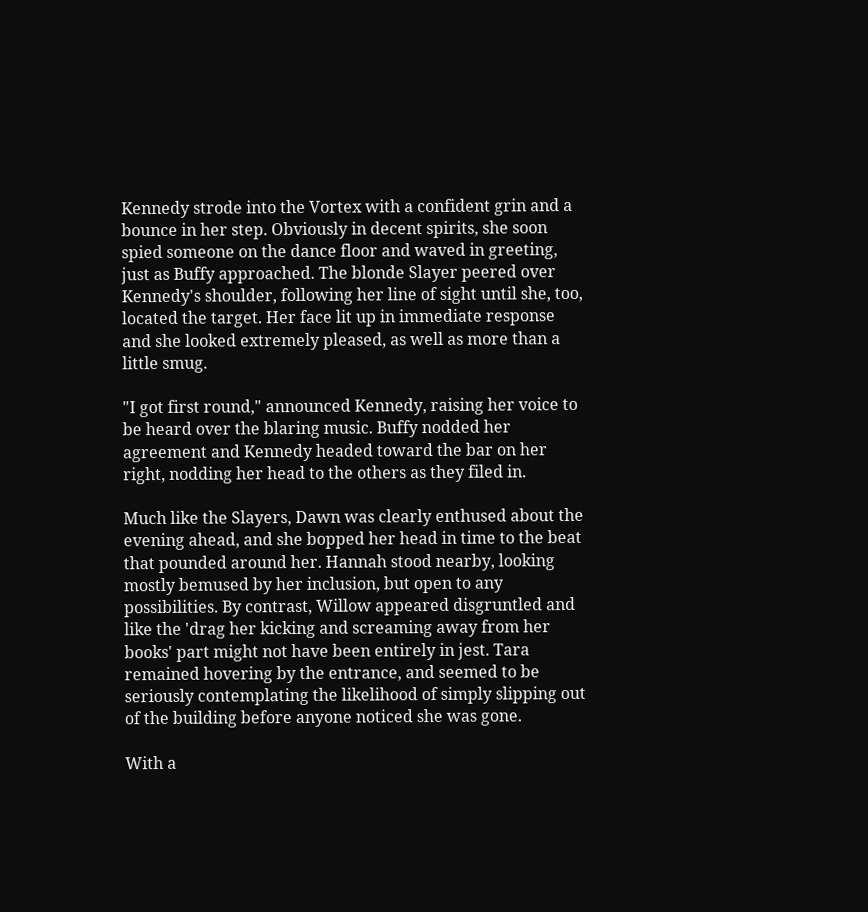Kennedy strode into the Vortex with a confident grin and a bounce in her step. Obviously in decent spirits, she soon spied someone on the dance floor and waved in greeting, just as Buffy approached. The blonde Slayer peered over Kennedy's shoulder, following her line of sight until she, too, located the target. Her face lit up in immediate response and she looked extremely pleased, as well as more than a little smug.

"I got first round," announced Kennedy, raising her voice to be heard over the blaring music. Buffy nodded her agreement and Kennedy headed toward the bar on her right, nodding her head to the others as they filed in.

Much like the Slayers, Dawn was clearly enthused about the evening ahead, and she bopped her head in time to the beat that pounded around her. Hannah stood nearby, looking mostly bemused by her inclusion, but open to any possibilities. By contrast, Willow appeared disgruntled and like the 'drag her kicking and screaming away from her books' part might not have been entirely in jest. Tara remained hovering by the entrance, and seemed to be seriously contemplating the likelihood of simply slipping out of the building before anyone noticed she was gone.

With a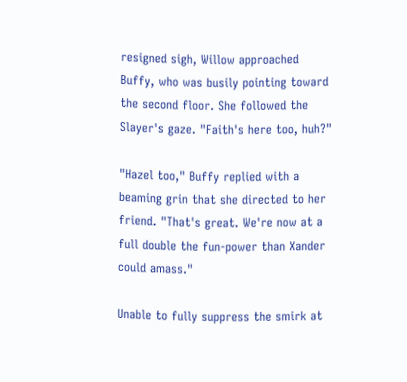resigned sigh, Willow approached Buffy, who was busily pointing toward the second floor. She followed the Slayer's gaze. "Faith's here too, huh?"

"Hazel too," Buffy replied with a beaming grin that she directed to her friend. "That's great. We're now at a full double the fun-power than Xander could amass."

Unable to fully suppress the smirk at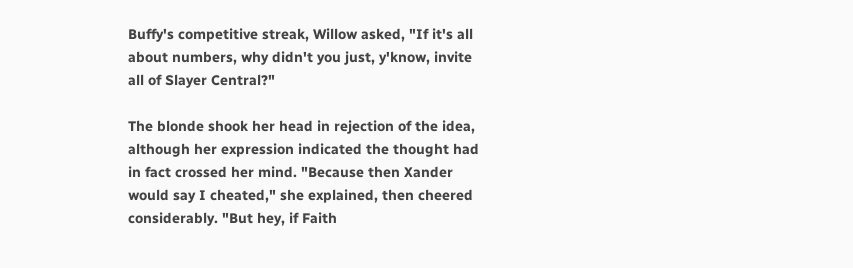Buffy's competitive streak, Willow asked, "If it's all about numbers, why didn't you just, y'know, invite all of Slayer Central?"

The blonde shook her head in rejection of the idea, although her expression indicated the thought had in fact crossed her mind. "Because then Xander would say I cheated," she explained, then cheered considerably. "But hey, if Faith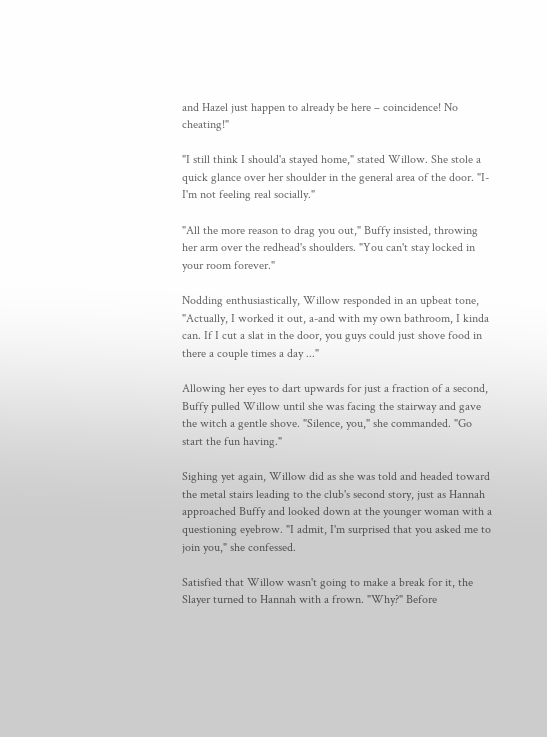and Hazel just happen to already be here – coincidence! No cheating!"

"I still think I should'a stayed home," stated Willow. She stole a quick glance over her shoulder in the general area of the door. "I-I'm not feeling real socially."

"All the more reason to drag you out," Buffy insisted, throwing her arm over the redhead's shoulders. "You can't stay locked in your room forever."

Nodding enthusiastically, Willow responded in an upbeat tone, "Actually, I worked it out, a-and with my own bathroom, I kinda can. If I cut a slat in the door, you guys could just shove food in there a couple times a day ..."

Allowing her eyes to dart upwards for just a fraction of a second, Buffy pulled Willow until she was facing the stairway and gave the witch a gentle shove. "Silence, you," she commanded. "Go start the fun having."

Sighing yet again, Willow did as she was told and headed toward the metal stairs leading to the club's second story, just as Hannah approached Buffy and looked down at the younger woman with a questioning eyebrow. "I admit, I'm surprised that you asked me to join you," she confessed.

Satisfied that Willow wasn't going to make a break for it, the Slayer turned to Hannah with a frown. "Why?" Before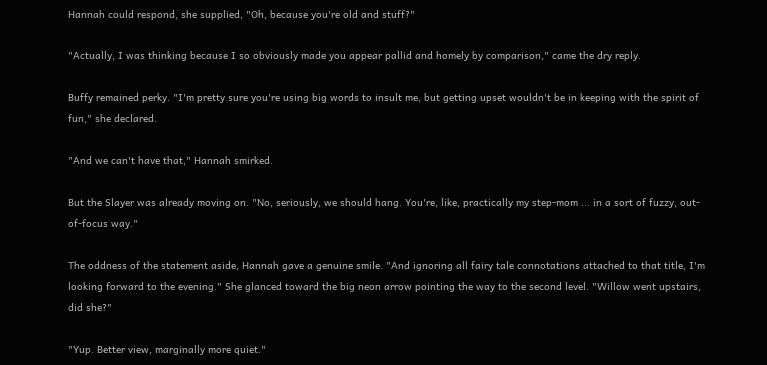Hannah could respond, she supplied, "Oh, because you're old and stuff?"

"Actually, I was thinking because I so obviously made you appear pallid and homely by comparison," came the dry reply.

Buffy remained perky. "I'm pretty sure you're using big words to insult me, but getting upset wouldn't be in keeping with the spirit of fun," she declared.

"And we can't have that," Hannah smirked.

But the Slayer was already moving on. "No, seriously, we should hang. You're, like, practically my step-mom ... in a sort of fuzzy, out-of-focus way."

The oddness of the statement aside, Hannah gave a genuine smile. "And ignoring all fairy tale connotations attached to that title, I'm looking forward to the evening." She glanced toward the big neon arrow pointing the way to the second level. "Willow went upstairs, did she?"

"Yup. Better view, marginally more quiet."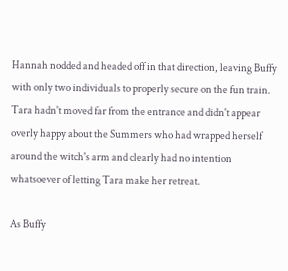Hannah nodded and headed off in that direction, leaving Buffy with only two individuals to properly secure on the fun train. Tara hadn't moved far from the entrance and didn't appear overly happy about the Summers who had wrapped herself around the witch's arm and clearly had no intention whatsoever of letting Tara make her retreat.

As Buffy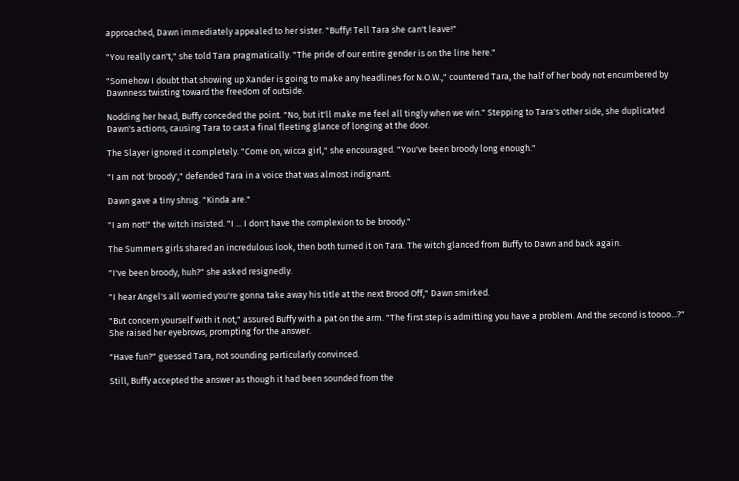approached, Dawn immediately appealed to her sister. "Buffy! Tell Tara she can't leave!"

"You really can't," she told Tara pragmatically. "The pride of our entire gender is on the line here."

"Somehow I doubt that showing up Xander is going to make any headlines for N.O.W.," countered Tara, the half of her body not encumbered by Dawnness twisting toward the freedom of outside.

Nodding her head, Buffy conceded the point. "No, but it'll make me feel all tingly when we win." Stepping to Tara's other side, she duplicated Dawn's actions, causing Tara to cast a final fleeting glance of longing at the door.

The Slayer ignored it completely. "Come on, wicca girl," she encouraged. "You've been broody long enough."

"I am not 'broody'," defended Tara in a voice that was almost indignant.

Dawn gave a tiny shrug. "Kinda are."

"I am not!" the witch insisted. "I ... I don't have the complexion to be broody."

The Summers girls shared an incredulous look, then both turned it on Tara. The witch glanced from Buffy to Dawn and back again.

"I've been broody, huh?" she asked resignedly.

"I hear Angel's all worried you're gonna take away his title at the next Brood Off," Dawn smirked.

"But concern yourself with it not," assured Buffy with a pat on the arm. "The first step is admitting you have a problem. And the second is toooo...?" She raised her eyebrows, prompting for the answer.

"Have fun?" guessed Tara, not sounding particularly convinced.

Still, Buffy accepted the answer as though it had been sounded from the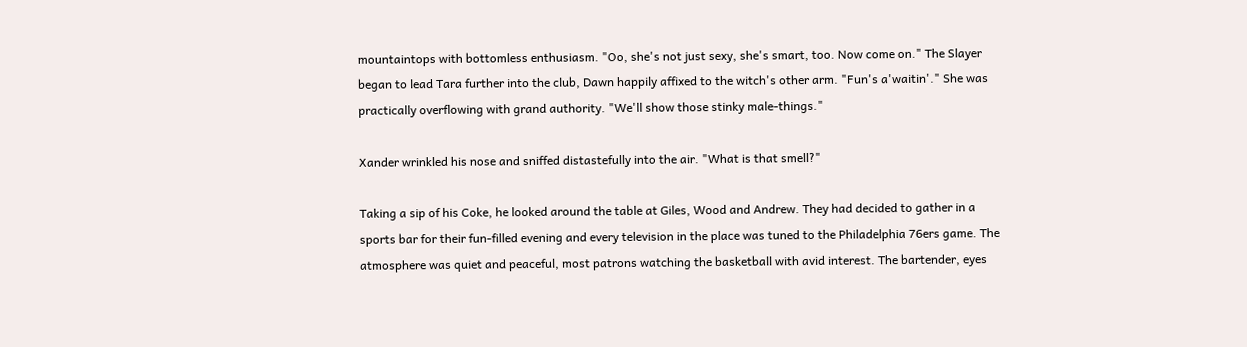mountaintops with bottomless enthusiasm. "Oo, she's not just sexy, she's smart, too. Now come on." The Slayer began to lead Tara further into the club, Dawn happily affixed to the witch's other arm. "Fun's a'waitin'." She was practically overflowing with grand authority. "We'll show those stinky male-things."

Xander wrinkled his nose and sniffed distastefully into the air. "What is that smell?"

Taking a sip of his Coke, he looked around the table at Giles, Wood and Andrew. They had decided to gather in a sports bar for their fun-filled evening and every television in the place was tuned to the Philadelphia 76ers game. The atmosphere was quiet and peaceful, most patrons watching the basketball with avid interest. The bartender, eyes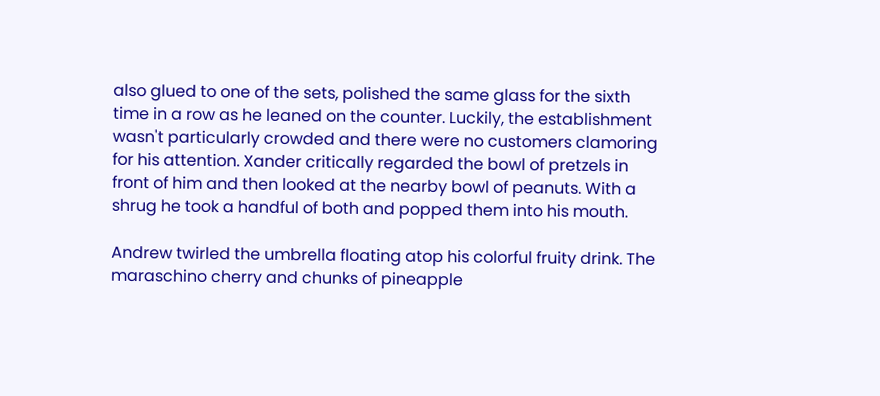also glued to one of the sets, polished the same glass for the sixth time in a row as he leaned on the counter. Luckily, the establishment wasn't particularly crowded and there were no customers clamoring for his attention. Xander critically regarded the bowl of pretzels in front of him and then looked at the nearby bowl of peanuts. With a shrug he took a handful of both and popped them into his mouth.

Andrew twirled the umbrella floating atop his colorful fruity drink. The maraschino cherry and chunks of pineapple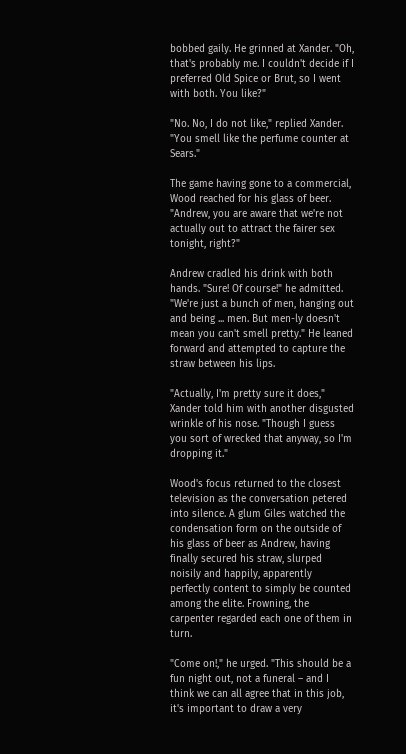bobbed gaily. He grinned at Xander. "Oh, that's probably me. I couldn't decide if I preferred Old Spice or Brut, so I went with both. You like?"

"No. No, I do not like," replied Xander. "You smell like the perfume counter at Sears."

The game having gone to a commercial, Wood reached for his glass of beer. "Andrew, you are aware that we're not actually out to attract the fairer sex tonight, right?"

Andrew cradled his drink with both hands. "Sure! Of course!" he admitted. "We're just a bunch of men, hanging out and being ... men. But men-ly doesn't mean you can't smell pretty." He leaned forward and attempted to capture the straw between his lips.

"Actually, I'm pretty sure it does," Xander told him with another disgusted wrinkle of his nose. "Though I guess you sort of wrecked that anyway, so I'm dropping it."

Wood's focus returned to the closest television as the conversation petered into silence. A glum Giles watched the condensation form on the outside of his glass of beer as Andrew, having finally secured his straw, slurped noisily and happily, apparently perfectly content to simply be counted among the elite. Frowning, the carpenter regarded each one of them in turn.

"Come on!," he urged. "This should be a fun night out, not a funeral – and I think we can all agree that in this job, it's important to draw a very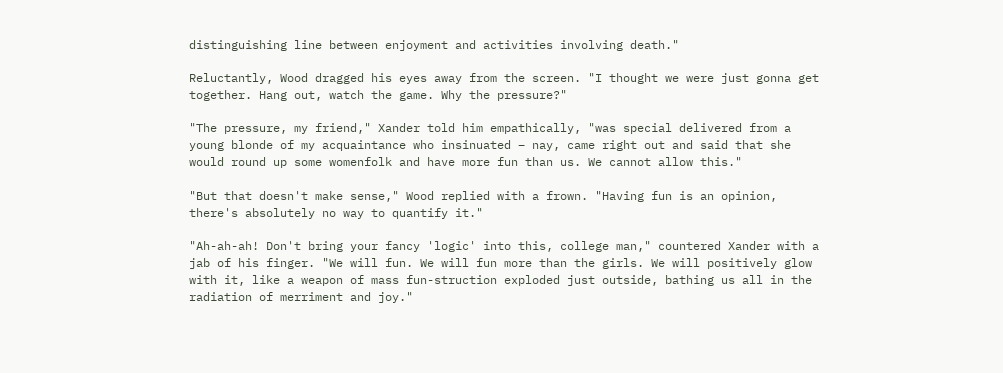distinguishing line between enjoyment and activities involving death."

Reluctantly, Wood dragged his eyes away from the screen. "I thought we were just gonna get together. Hang out, watch the game. Why the pressure?"

"The pressure, my friend," Xander told him empathically, "was special delivered from a young blonde of my acquaintance who insinuated – nay, came right out and said that she would round up some womenfolk and have more fun than us. We cannot allow this."

"But that doesn't make sense," Wood replied with a frown. "Having fun is an opinion, there's absolutely no way to quantify it."

"Ah-ah-ah! Don't bring your fancy 'logic' into this, college man," countered Xander with a jab of his finger. "We will fun. We will fun more than the girls. We will positively glow with it, like a weapon of mass fun-struction exploded just outside, bathing us all in the radiation of merriment and joy."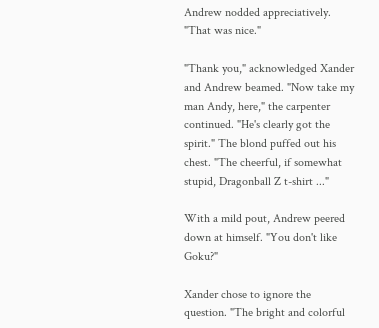Andrew nodded appreciatively. "That was nice."

"Thank you," acknowledged Xander and Andrew beamed. "Now take my man Andy, here," the carpenter continued. "He's clearly got the spirit." The blond puffed out his chest. "The cheerful, if somewhat stupid, Dragonball Z t-shirt ..."

With a mild pout, Andrew peered down at himself. "You don't like Goku?"

Xander chose to ignore the question. "The bright and colorful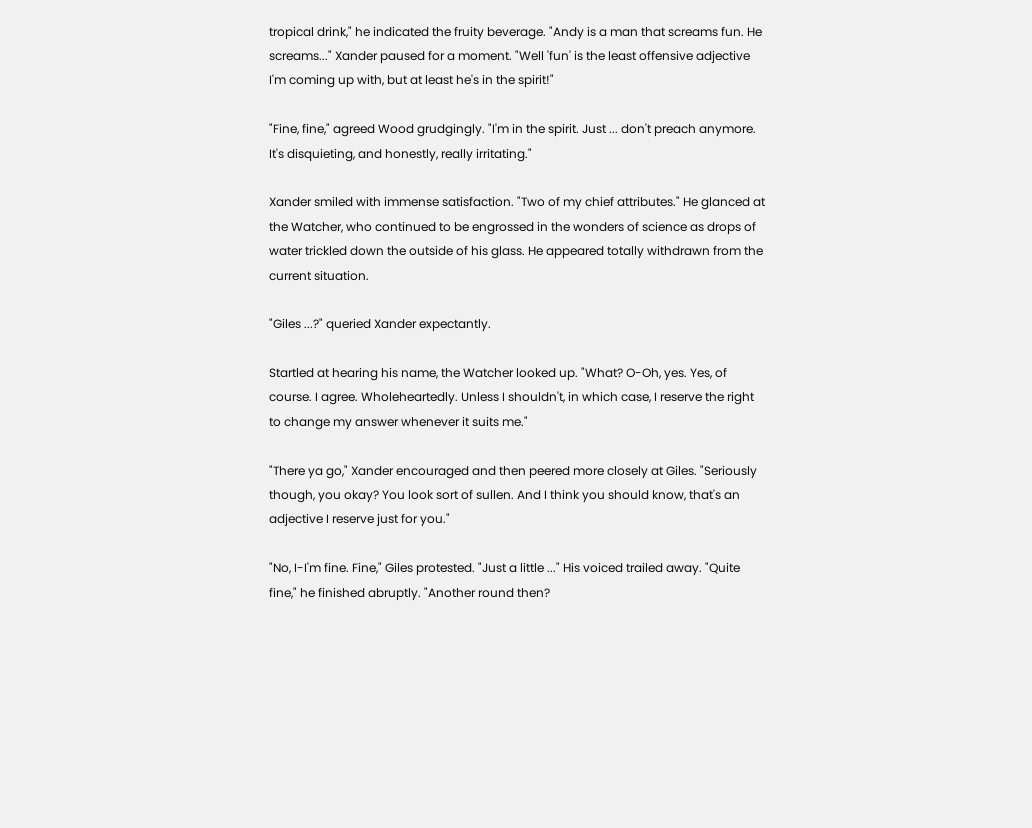tropical drink," he indicated the fruity beverage. "Andy is a man that screams fun. He screams..." Xander paused for a moment. "Well 'fun' is the least offensive adjective I'm coming up with, but at least he's in the spirit!"

"Fine, fine," agreed Wood grudgingly. "I'm in the spirit. Just ... don't preach anymore. It's disquieting, and honestly, really irritating."

Xander smiled with immense satisfaction. "Two of my chief attributes." He glanced at the Watcher, who continued to be engrossed in the wonders of science as drops of water trickled down the outside of his glass. He appeared totally withdrawn from the current situation.

"Giles ...?" queried Xander expectantly.

Startled at hearing his name, the Watcher looked up. "What? O-Oh, yes. Yes, of course. I agree. Wholeheartedly. Unless I shouldn't, in which case, I reserve the right to change my answer whenever it suits me."

"There ya go," Xander encouraged and then peered more closely at Giles. "Seriously though, you okay? You look sort of sullen. And I think you should know, that's an adjective I reserve just for you."

"No, I-I'm fine. Fine," Giles protested. "Just a little ..." His voiced trailed away. "Quite fine," he finished abruptly. "Another round then?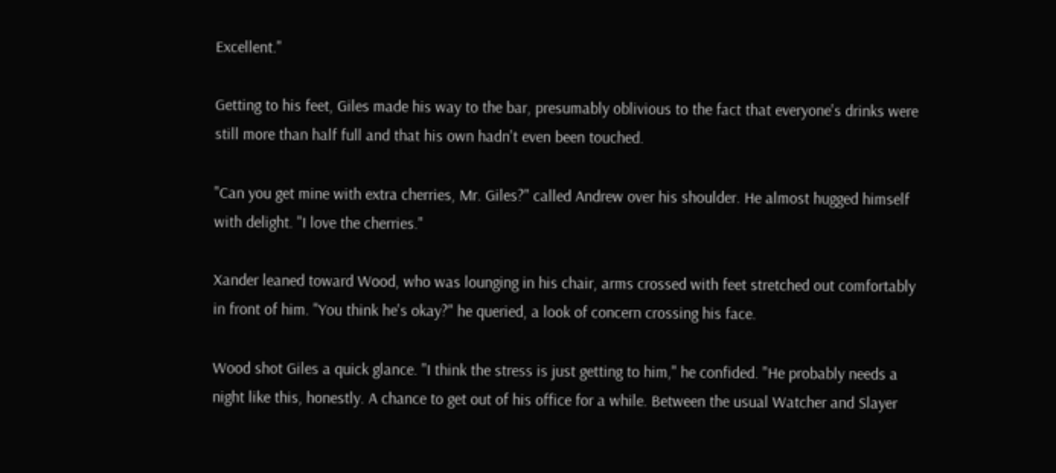Excellent."

Getting to his feet, Giles made his way to the bar, presumably oblivious to the fact that everyone's drinks were still more than half full and that his own hadn't even been touched.

"Can you get mine with extra cherries, Mr. Giles?" called Andrew over his shoulder. He almost hugged himself with delight. "I love the cherries."

Xander leaned toward Wood, who was lounging in his chair, arms crossed with feet stretched out comfortably in front of him. "You think he's okay?" he queried, a look of concern crossing his face.

Wood shot Giles a quick glance. "I think the stress is just getting to him," he confided. "He probably needs a night like this, honestly. A chance to get out of his office for a while. Between the usual Watcher and Slayer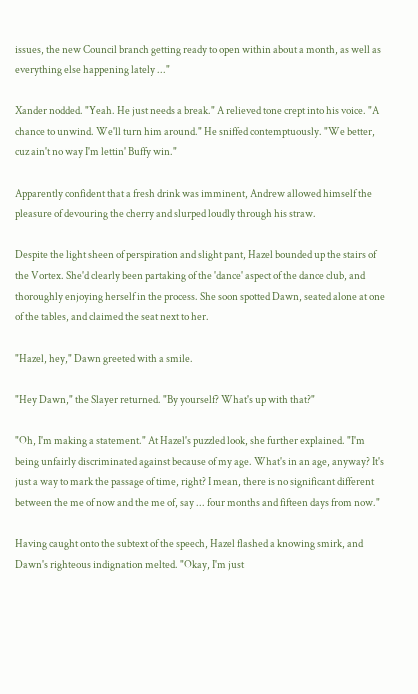issues, the new Council branch getting ready to open within about a month, as well as everything else happening lately ..."

Xander nodded. "Yeah. He just needs a break." A relieved tone crept into his voice. "A chance to unwind. We'll turn him around." He sniffed contemptuously. "We better, cuz ain't no way I'm lettin' Buffy win."

Apparently confident that a fresh drink was imminent, Andrew allowed himself the pleasure of devouring the cherry and slurped loudly through his straw.

Despite the light sheen of perspiration and slight pant, Hazel bounded up the stairs of the Vortex. She'd clearly been partaking of the 'dance' aspect of the dance club, and thoroughly enjoying herself in the process. She soon spotted Dawn, seated alone at one of the tables, and claimed the seat next to her.

"Hazel, hey," Dawn greeted with a smile.

"Hey Dawn," the Slayer returned. "By yourself? What's up with that?"

"Oh, I'm making a statement." At Hazel's puzzled look, she further explained. "I'm being unfairly discriminated against because of my age. What's in an age, anyway? It's just a way to mark the passage of time, right? I mean, there is no significant different between the me of now and the me of, say ... four months and fifteen days from now."

Having caught onto the subtext of the speech, Hazel flashed a knowing smirk, and Dawn's righteous indignation melted. "Okay, I'm just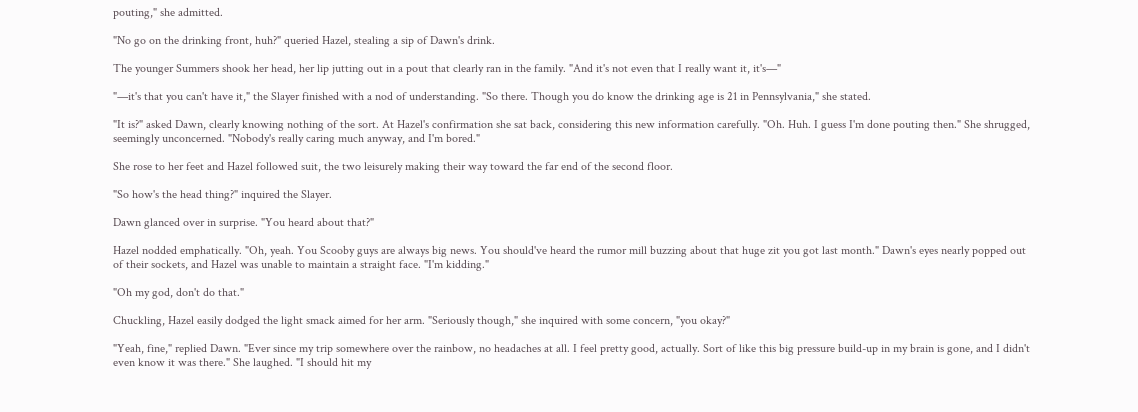pouting," she admitted.

"No go on the drinking front, huh?" queried Hazel, stealing a sip of Dawn's drink.

The younger Summers shook her head, her lip jutting out in a pout that clearly ran in the family. "And it's not even that I really want it, it's—"

"—it's that you can't have it," the Slayer finished with a nod of understanding. "So there. Though you do know the drinking age is 21 in Pennsylvania," she stated.

"It is?" asked Dawn, clearly knowing nothing of the sort. At Hazel's confirmation she sat back, considering this new information carefully. "Oh. Huh. I guess I'm done pouting then." She shrugged, seemingly unconcerned. "Nobody's really caring much anyway, and I'm bored."

She rose to her feet and Hazel followed suit, the two leisurely making their way toward the far end of the second floor.

"So how's the head thing?" inquired the Slayer.

Dawn glanced over in surprise. "You heard about that?"

Hazel nodded emphatically. "Oh, yeah. You Scooby guys are always big news. You should've heard the rumor mill buzzing about that huge zit you got last month." Dawn's eyes nearly popped out of their sockets, and Hazel was unable to maintain a straight face. "I'm kidding."

"Oh my god, don't do that."

Chuckling, Hazel easily dodged the light smack aimed for her arm. "Seriously though," she inquired with some concern, "you okay?"

"Yeah, fine," replied Dawn. "Ever since my trip somewhere over the rainbow, no headaches at all. I feel pretty good, actually. Sort of like this big pressure build-up in my brain is gone, and I didn't even know it was there." She laughed. "I should hit my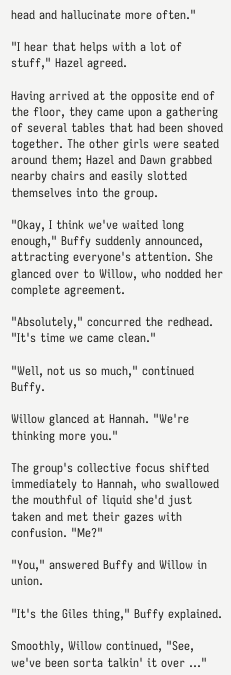head and hallucinate more often."

"I hear that helps with a lot of stuff," Hazel agreed.

Having arrived at the opposite end of the floor, they came upon a gathering of several tables that had been shoved together. The other girls were seated around them; Hazel and Dawn grabbed nearby chairs and easily slotted themselves into the group.

"Okay, I think we've waited long enough," Buffy suddenly announced, attracting everyone's attention. She glanced over to Willow, who nodded her complete agreement.

"Absolutely," concurred the redhead. "It's time we came clean."

"Well, not us so much," continued Buffy.

Willow glanced at Hannah. "We're thinking more you."

The group's collective focus shifted immediately to Hannah, who swallowed the mouthful of liquid she'd just taken and met their gazes with confusion. "Me?"

"You," answered Buffy and Willow in union.

"It's the Giles thing," Buffy explained.

Smoothly, Willow continued, "See, we've been sorta talkin' it over ..."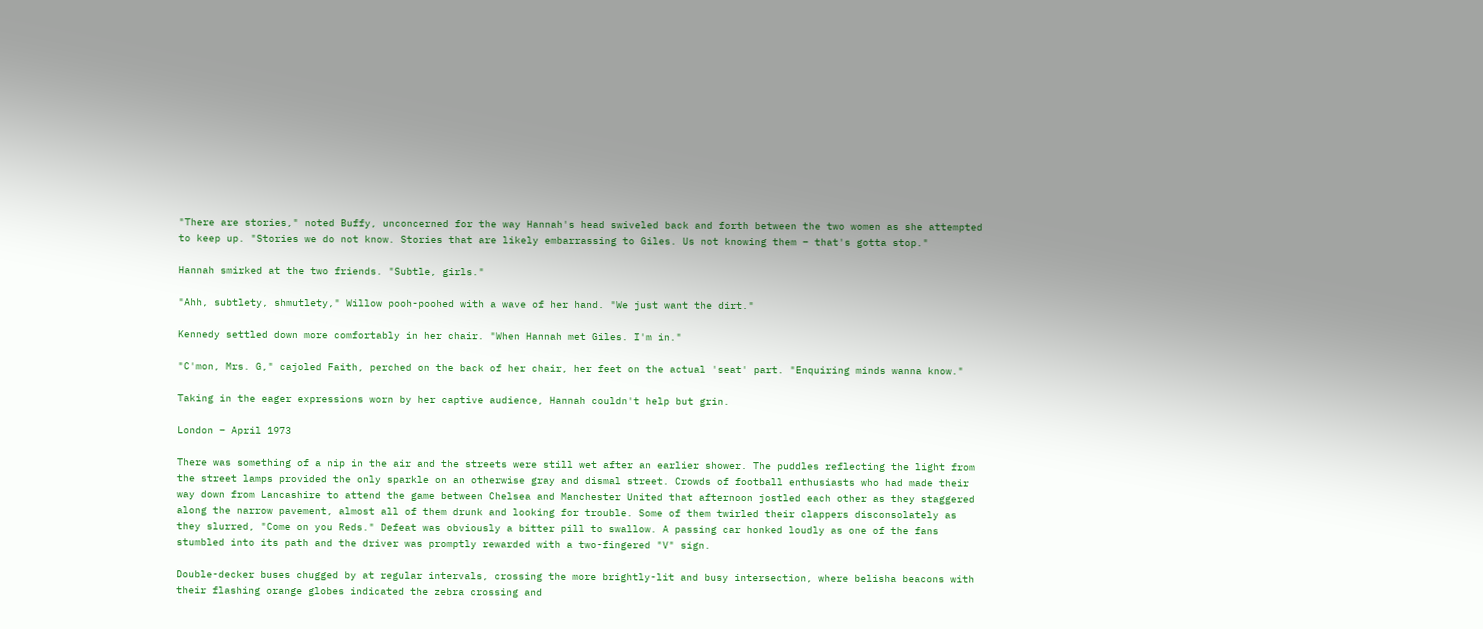"There are stories," noted Buffy, unconcerned for the way Hannah's head swiveled back and forth between the two women as she attempted to keep up. "Stories we do not know. Stories that are likely embarrassing to Giles. Us not knowing them – that's gotta stop."

Hannah smirked at the two friends. "Subtle, girls."

"Ahh, subtlety, shmutlety," Willow pooh-poohed with a wave of her hand. "We just want the dirt."

Kennedy settled down more comfortably in her chair. "When Hannah met Giles. I'm in."

"C'mon, Mrs. G," cajoled Faith, perched on the back of her chair, her feet on the actual 'seat' part. "Enquiring minds wanna know."

Taking in the eager expressions worn by her captive audience, Hannah couldn't help but grin.

London – April 1973

There was something of a nip in the air and the streets were still wet after an earlier shower. The puddles reflecting the light from the street lamps provided the only sparkle on an otherwise gray and dismal street. Crowds of football enthusiasts who had made their way down from Lancashire to attend the game between Chelsea and Manchester United that afternoon jostled each other as they staggered along the narrow pavement, almost all of them drunk and looking for trouble. Some of them twirled their clappers disconsolately as they slurred, "Come on you Reds." Defeat was obviously a bitter pill to swallow. A passing car honked loudly as one of the fans stumbled into its path and the driver was promptly rewarded with a two-fingered "V" sign.

Double-decker buses chugged by at regular intervals, crossing the more brightly-lit and busy intersection, where belisha beacons with their flashing orange globes indicated the zebra crossing and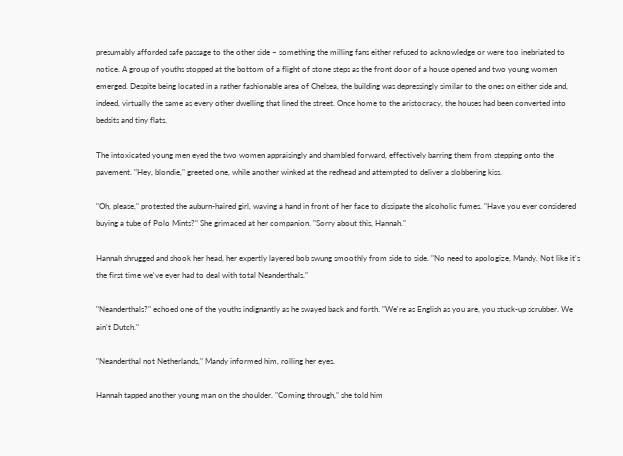presumably afforded safe passage to the other side – something the milling fans either refused to acknowledge or were too inebriated to notice. A group of youths stopped at the bottom of a flight of stone steps as the front door of a house opened and two young women emerged. Despite being located in a rather fashionable area of Chelsea, the building was depressingly similar to the ones on either side and, indeed, virtually the same as every other dwelling that lined the street. Once home to the aristocracy, the houses had been converted into bedsits and tiny flats.

The intoxicated young men eyed the two women appraisingly and shambled forward, effectively barring them from stepping onto the pavement. "Hey, blondie," greeted one, while another winked at the redhead and attempted to deliver a slobbering kiss.

"Oh, please," protested the auburn-haired girl, waving a hand in front of her face to dissipate the alcoholic fumes. "Have you ever considered buying a tube of Polo Mints?" She grimaced at her companion. "Sorry about this, Hannah."

Hannah shrugged and shook her head, her expertly layered bob swung smoothly from side to side. "No need to apologize, Mandy. Not like it's the first time we've ever had to deal with total Neanderthals."

"Neanderthals?" echoed one of the youths indignantly as he swayed back and forth. "We're as English as you are, you stuck-up scrubber. We ain't Dutch."

"Neanderthal not Netherlands," Mandy informed him, rolling her eyes.

Hannah tapped another young man on the shoulder. "Coming through," she told him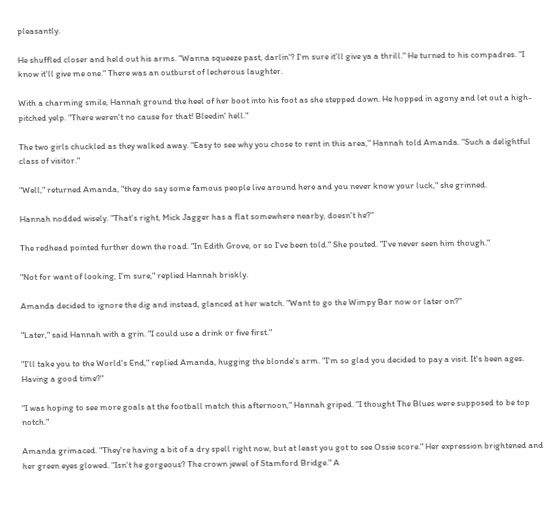pleasantly.

He shuffled closer and held out his arms. "Wanna squeeze past, darlin'? I'm sure it'll give ya a thrill." He turned to his compadres. "I know it'll give me one." There was an outburst of lecherous laughter.

With a charming smile, Hannah ground the heel of her boot into his foot as she stepped down. He hopped in agony and let out a high-pitched yelp. "There weren't no cause for that! Bleedin' hell."

The two girls chuckled as they walked away. "Easy to see why you chose to rent in this area," Hannah told Amanda. "Such a delightful class of visitor."

"Well," returned Amanda, "they do say some famous people live around here and you never know your luck," she grinned.

Hannah nodded wisely. "That's right, Mick Jagger has a flat somewhere nearby, doesn't he?"

The redhead pointed further down the road. "In Edith Grove, or so I've been told." She pouted. "I've never seen him though."

"Not for want of looking, I'm sure," replied Hannah briskly.

Amanda decided to ignore the dig and instead, glanced at her watch. "Want to go the Wimpy Bar now or later on?"

"Later," said Hannah with a grin. "I could use a drink or five first."

"I'll take you to the World's End," replied Amanda, hugging the blonde's arm. "I'm so glad you decided to pay a visit. It's been ages. Having a good time?"

"I was hoping to see more goals at the football match this afternoon," Hannah griped. "I thought The Blues were supposed to be top notch."

Amanda grimaced. "They're having a bit of a dry spell right now, but at least you got to see Ossie score." Her expression brightened and her green eyes glowed. "Isn't he gorgeous? The crown jewel of Stamford Bridge." A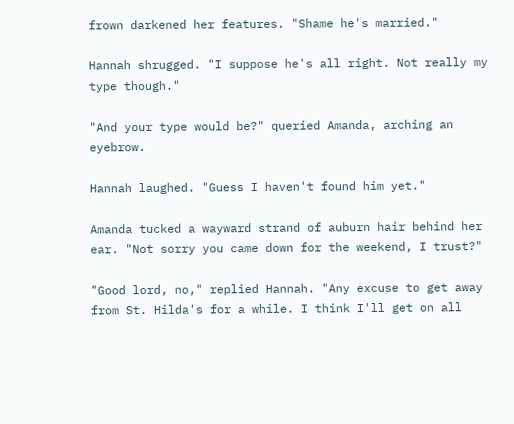frown darkened her features. "Shame he's married."

Hannah shrugged. "I suppose he's all right. Not really my type though."

"And your type would be?" queried Amanda, arching an eyebrow.

Hannah laughed. "Guess I haven't found him yet."

Amanda tucked a wayward strand of auburn hair behind her ear. "Not sorry you came down for the weekend, I trust?"

"Good lord, no," replied Hannah. "Any excuse to get away from St. Hilda's for a while. I think I'll get on all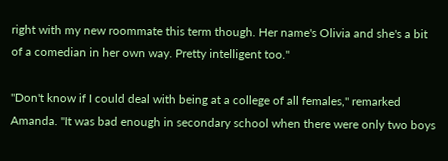right with my new roommate this term though. Her name's Olivia and she's a bit of a comedian in her own way. Pretty intelligent too."

"Don't know if I could deal with being at a college of all females," remarked Amanda. "It was bad enough in secondary school when there were only two boys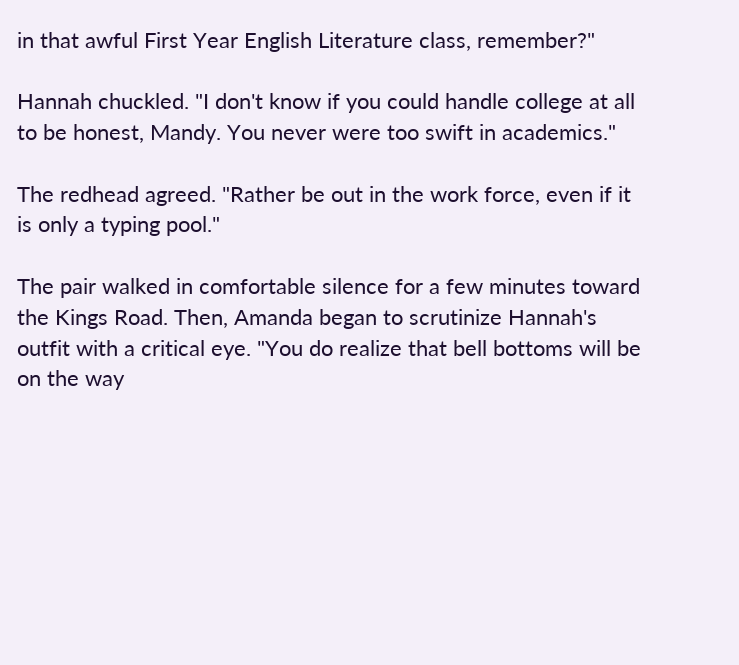in that awful First Year English Literature class, remember?"

Hannah chuckled. "I don't know if you could handle college at all to be honest, Mandy. You never were too swift in academics."

The redhead agreed. "Rather be out in the work force, even if it is only a typing pool."

The pair walked in comfortable silence for a few minutes toward the Kings Road. Then, Amanda began to scrutinize Hannah's outfit with a critical eye. "You do realize that bell bottoms will be on the way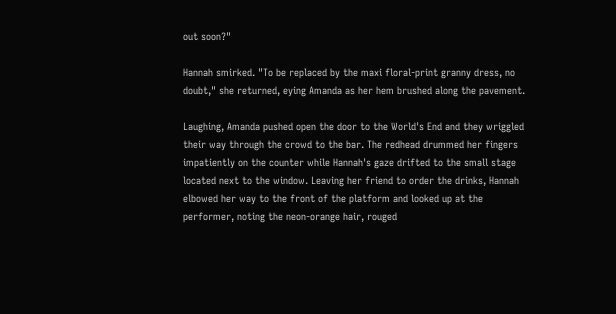out soon?"

Hannah smirked. "To be replaced by the maxi floral-print granny dress, no doubt," she returned, eying Amanda as her hem brushed along the pavement.

Laughing, Amanda pushed open the door to the World's End and they wriggled their way through the crowd to the bar. The redhead drummed her fingers impatiently on the counter while Hannah's gaze drifted to the small stage located next to the window. Leaving her friend to order the drinks, Hannah elbowed her way to the front of the platform and looked up at the performer, noting the neon-orange hair, rouged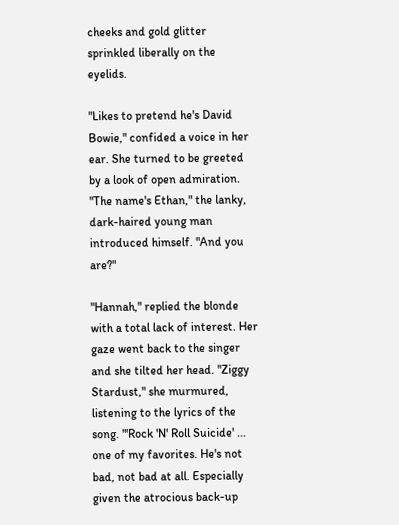cheeks and gold glitter sprinkled liberally on the eyelids.

"Likes to pretend he's David Bowie," confided a voice in her ear. She turned to be greeted by a look of open admiration. "The name's Ethan," the lanky, dark-haired young man introduced himself. "And you are?"

"Hannah," replied the blonde with a total lack of interest. Her gaze went back to the singer and she tilted her head. "Ziggy Stardust," she murmured, listening to the lyrics of the song. "'Rock 'N' Roll Suicide' ... one of my favorites. He's not bad, not bad at all. Especially given the atrocious back-up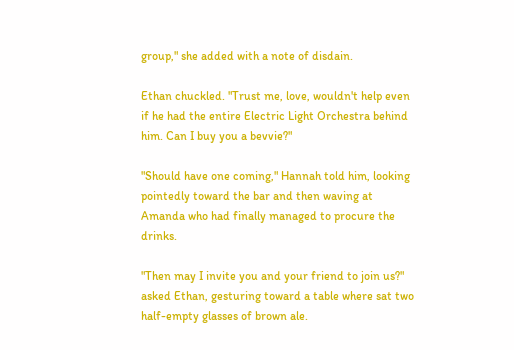group," she added with a note of disdain.

Ethan chuckled. "Trust me, love, wouldn't help even if he had the entire Electric Light Orchestra behind him. Can I buy you a bevvie?"

"Should have one coming," Hannah told him, looking pointedly toward the bar and then waving at Amanda who had finally managed to procure the drinks.

"Then may I invite you and your friend to join us?" asked Ethan, gesturing toward a table where sat two half-empty glasses of brown ale.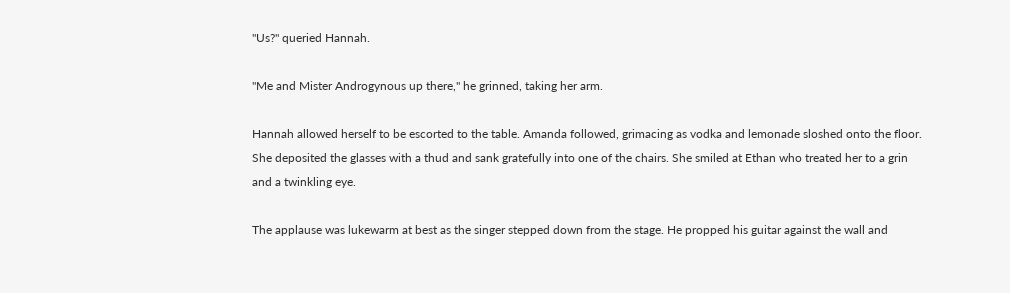"Us?" queried Hannah.

"Me and Mister Androgynous up there," he grinned, taking her arm.

Hannah allowed herself to be escorted to the table. Amanda followed, grimacing as vodka and lemonade sloshed onto the floor. She deposited the glasses with a thud and sank gratefully into one of the chairs. She smiled at Ethan who treated her to a grin and a twinkling eye.

The applause was lukewarm at best as the singer stepped down from the stage. He propped his guitar against the wall and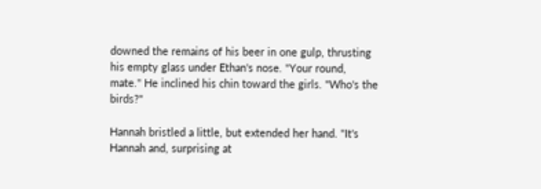downed the remains of his beer in one gulp, thrusting his empty glass under Ethan's nose. "Your round, mate." He inclined his chin toward the girls. "Who's the birds?"

Hannah bristled a little, but extended her hand. "It's Hannah and, surprising at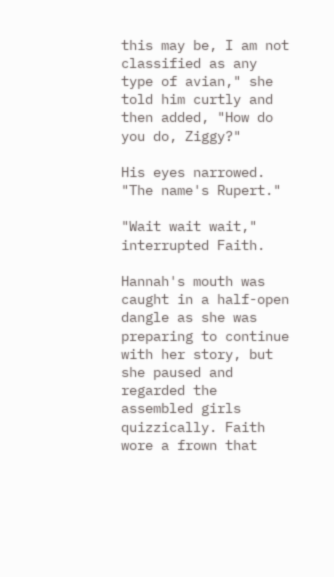this may be, I am not classified as any type of avian," she told him curtly and then added, "How do you do, Ziggy?"

His eyes narrowed. "The name's Rupert."

"Wait wait wait," interrupted Faith.

Hannah's mouth was caught in a half-open dangle as she was preparing to continue with her story, but she paused and regarded the assembled girls quizzically. Faith wore a frown that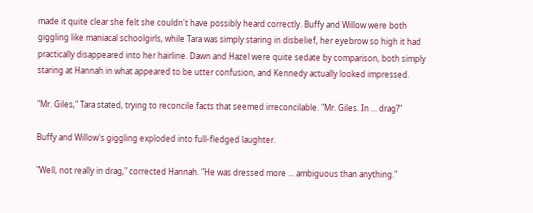made it quite clear she felt she couldn't have possibly heard correctly. Buffy and Willow were both giggling like maniacal schoolgirls, while Tara was simply staring in disbelief, her eyebrow so high it had practically disappeared into her hairline. Dawn and Hazel were quite sedate by comparison, both simply staring at Hannah in what appeared to be utter confusion, and Kennedy actually looked impressed.

"Mr. Giles," Tara stated, trying to reconcile facts that seemed irreconcilable. "Mr. Giles. In ... drag?"

Buffy and Willow's giggling exploded into full-fledged laughter.

"Well, not really in drag," corrected Hannah. "He was dressed more ... ambiguous than anything."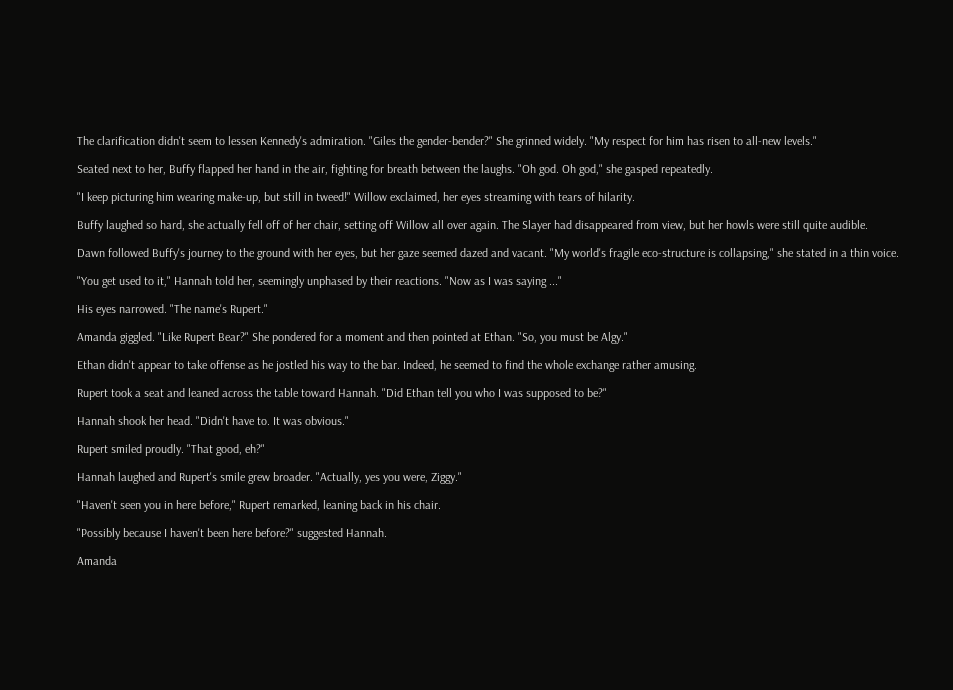The clarification didn't seem to lessen Kennedy's admiration. "Giles the gender-bender?" She grinned widely. "My respect for him has risen to all-new levels."

Seated next to her, Buffy flapped her hand in the air, fighting for breath between the laughs. "Oh god. Oh god," she gasped repeatedly.

"I keep picturing him wearing make-up, but still in tweed!" Willow exclaimed, her eyes streaming with tears of hilarity.

Buffy laughed so hard, she actually fell off of her chair, setting off Willow all over again. The Slayer had disappeared from view, but her howls were still quite audible.

Dawn followed Buffy's journey to the ground with her eyes, but her gaze seemed dazed and vacant. "My world's fragile eco-structure is collapsing," she stated in a thin voice.

"You get used to it," Hannah told her, seemingly unphased by their reactions. "Now as I was saying ..."

His eyes narrowed. "The name's Rupert."

Amanda giggled. "Like Rupert Bear?" She pondered for a moment and then pointed at Ethan. "So, you must be Algy."

Ethan didn't appear to take offense as he jostled his way to the bar. Indeed, he seemed to find the whole exchange rather amusing.

Rupert took a seat and leaned across the table toward Hannah. "Did Ethan tell you who I was supposed to be?"

Hannah shook her head. "Didn't have to. It was obvious."

Rupert smiled proudly. "That good, eh?"

Hannah laughed and Rupert's smile grew broader. "Actually, yes you were, Ziggy."

"Haven't seen you in here before," Rupert remarked, leaning back in his chair.

"Possibly because I haven't been here before?" suggested Hannah.

Amanda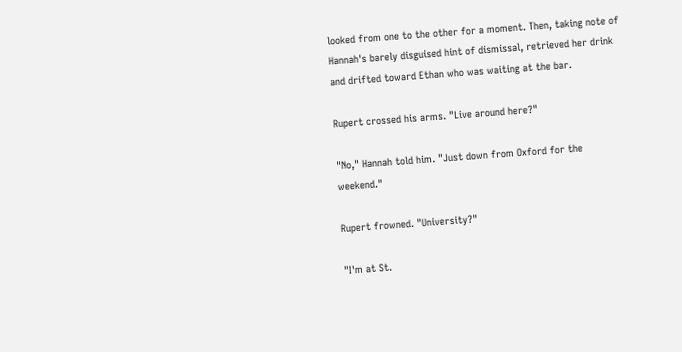looked from one to the other for a moment. Then, taking note of Hannah's barely disguised hint of dismissal, retrieved her drink and drifted toward Ethan who was waiting at the bar.

Rupert crossed his arms. "Live around here?"

"No," Hannah told him. "Just down from Oxford for the weekend."

Rupert frowned. "University?"

"I'm at St.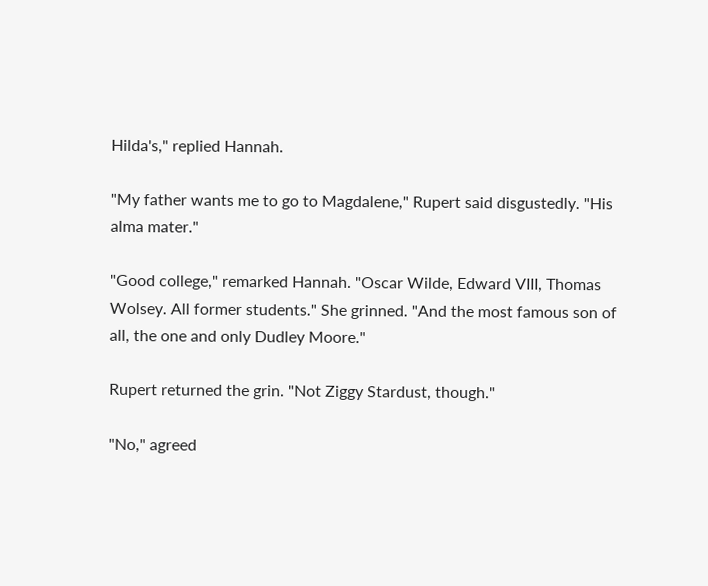Hilda's," replied Hannah.

"My father wants me to go to Magdalene," Rupert said disgustedly. "His alma mater."

"Good college," remarked Hannah. "Oscar Wilde, Edward VIII, Thomas Wolsey. All former students." She grinned. "And the most famous son of all, the one and only Dudley Moore."

Rupert returned the grin. "Not Ziggy Stardust, though."

"No," agreed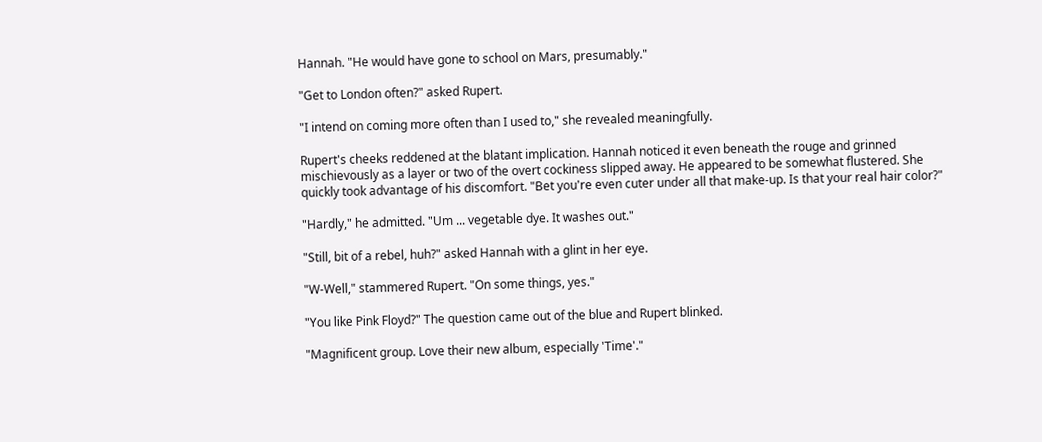Hannah. "He would have gone to school on Mars, presumably."

"Get to London often?" asked Rupert.

"I intend on coming more often than I used to," she revealed meaningfully.

Rupert's cheeks reddened at the blatant implication. Hannah noticed it even beneath the rouge and grinned mischievously as a layer or two of the overt cockiness slipped away. He appeared to be somewhat flustered. She quickly took advantage of his discomfort. "Bet you're even cuter under all that make-up. Is that your real hair color?"

"Hardly," he admitted. "Um ... vegetable dye. It washes out."

"Still, bit of a rebel, huh?" asked Hannah with a glint in her eye.

"W-Well," stammered Rupert. "On some things, yes."

"You like Pink Floyd?" The question came out of the blue and Rupert blinked.

"Magnificent group. Love their new album, especially 'Time'."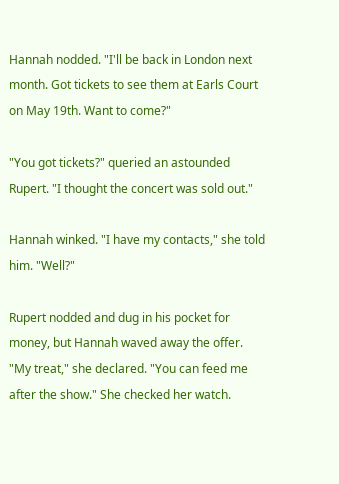Hannah nodded. "I'll be back in London next month. Got tickets to see them at Earls Court on May 19th. Want to come?"

"You got tickets?" queried an astounded Rupert. "I thought the concert was sold out."

Hannah winked. "I have my contacts," she told him. "Well?"

Rupert nodded and dug in his pocket for money, but Hannah waved away the offer. "My treat," she declared. "You can feed me after the show." She checked her watch.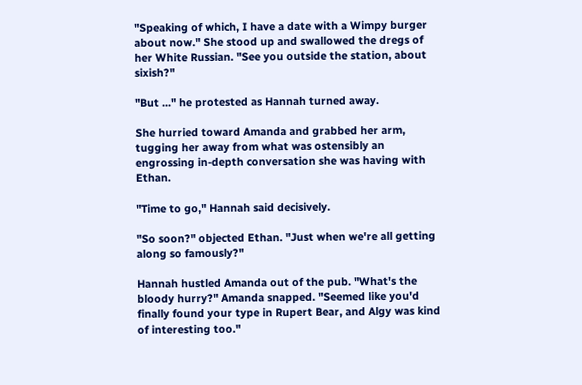"Speaking of which, I have a date with a Wimpy burger about now." She stood up and swallowed the dregs of her White Russian. "See you outside the station, about sixish?"

"But ..." he protested as Hannah turned away.

She hurried toward Amanda and grabbed her arm, tugging her away from what was ostensibly an engrossing in-depth conversation she was having with Ethan.

"Time to go," Hannah said decisively.

"So soon?" objected Ethan. "Just when we're all getting along so famously?"

Hannah hustled Amanda out of the pub. "What's the bloody hurry?" Amanda snapped. "Seemed like you'd finally found your type in Rupert Bear, and Algy was kind of interesting too."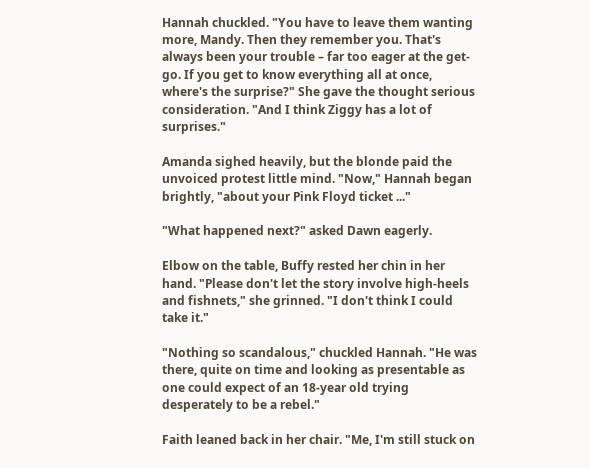Hannah chuckled. "You have to leave them wanting more, Mandy. Then they remember you. That's always been your trouble – far too eager at the get-go. If you get to know everything all at once, where's the surprise?" She gave the thought serious consideration. "And I think Ziggy has a lot of surprises."

Amanda sighed heavily, but the blonde paid the unvoiced protest little mind. "Now," Hannah began brightly, "about your Pink Floyd ticket ..."

"What happened next?" asked Dawn eagerly.

Elbow on the table, Buffy rested her chin in her hand. "Please don't let the story involve high-heels and fishnets," she grinned. "I don't think I could take it."

"Nothing so scandalous," chuckled Hannah. "He was there, quite on time and looking as presentable as one could expect of an 18-year old trying desperately to be a rebel."

Faith leaned back in her chair. "Me, I'm still stuck on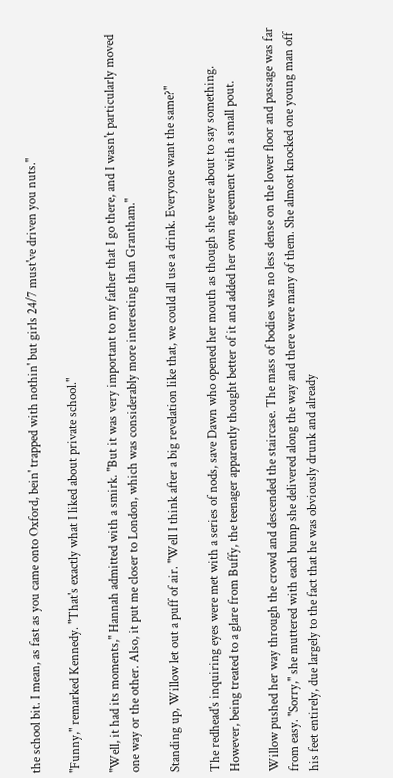the school bit. I mean, as fast as you came onto Oxford, bein' trapped with nothin' but girls 24/7 must've driven you nuts."

"Funny," remarked Kennedy. "That's exactly what I liked about private school."

"Well, it had its moments," Hannah admitted with a smirk. "But it was very important to my father that I go there, and I wasn't particularly moved one way or the other. Also, it put me closer to London, which was considerably more interesting than Grantham."

Standing up, Willow let out a puff of air. "Well I think after a big revelation like that, we could all use a drink. Everyone want the same?"

The redhead's inquiring eyes were met with a series of nods, save Dawn who opened her mouth as though she were about to say something. However, being treated to a glare from Buffy, the teenager apparently thought better of it and added her own agreement with a small pout.

Willow pushed her way through the crowd and descended the staircase. The mass of bodies was no less dense on the lower floor and passage was far from easy. "Sorry," she muttered with each bump she delivered along the way and there were many of them. She almost knocked one young man off his feet entirely, due largely to the fact that he was obviously drunk and already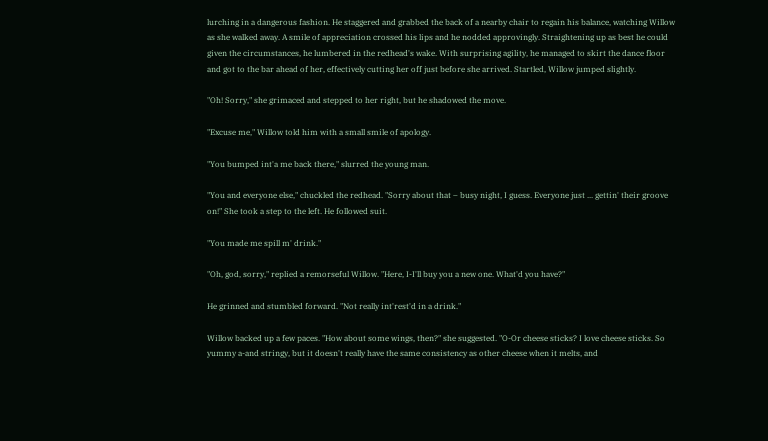lurching in a dangerous fashion. He staggered and grabbed the back of a nearby chair to regain his balance, watching Willow as she walked away. A smile of appreciation crossed his lips and he nodded approvingly. Straightening up as best he could given the circumstances, he lumbered in the redhead's wake. With surprising agility, he managed to skirt the dance floor and got to the bar ahead of her, effectively cutting her off just before she arrived. Startled, Willow jumped slightly.

"Oh! Sorry," she grimaced and stepped to her right, but he shadowed the move.

"Excuse me," Willow told him with a small smile of apology.

"You bumped int'a me back there," slurred the young man.

"You and everyone else," chuckled the redhead. "Sorry about that – busy night, I guess. Everyone just ... gettin' their groove on!" She took a step to the left. He followed suit.

"You made me spill m' drink."

"Oh, god, sorry," replied a remorseful Willow. "Here, I-I'll buy you a new one. What'd you have?"

He grinned and stumbled forward. "Not really int'rest'd in a drink."

Willow backed up a few paces. "How about some wings, then?" she suggested. "O-Or cheese sticks? I love cheese sticks. So yummy a-and stringy, but it doesn't really have the same consistency as other cheese when it melts, and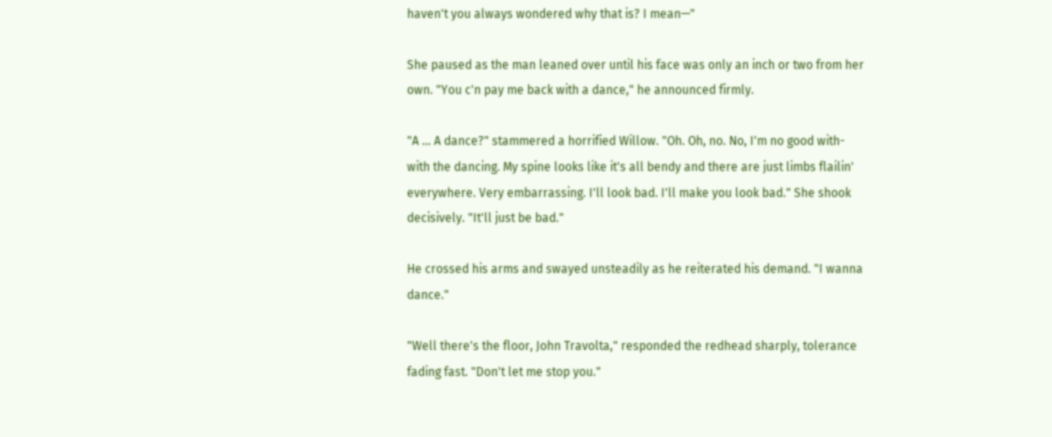haven't you always wondered why that is? I mean—"

She paused as the man leaned over until his face was only an inch or two from her own. "You c'n pay me back with a dance," he announced firmly.

"A ... A dance?" stammered a horrified Willow. "Oh. Oh, no. No, I'm no good with- with the dancing. My spine looks like it's all bendy and there are just limbs flailin' everywhere. Very embarrassing. I'll look bad. I'll make you look bad." She shook decisively. "It'll just be bad."

He crossed his arms and swayed unsteadily as he reiterated his demand. "I wanna dance."

"Well there's the floor, John Travolta," responded the redhead sharply, tolerance fading fast. "Don't let me stop you."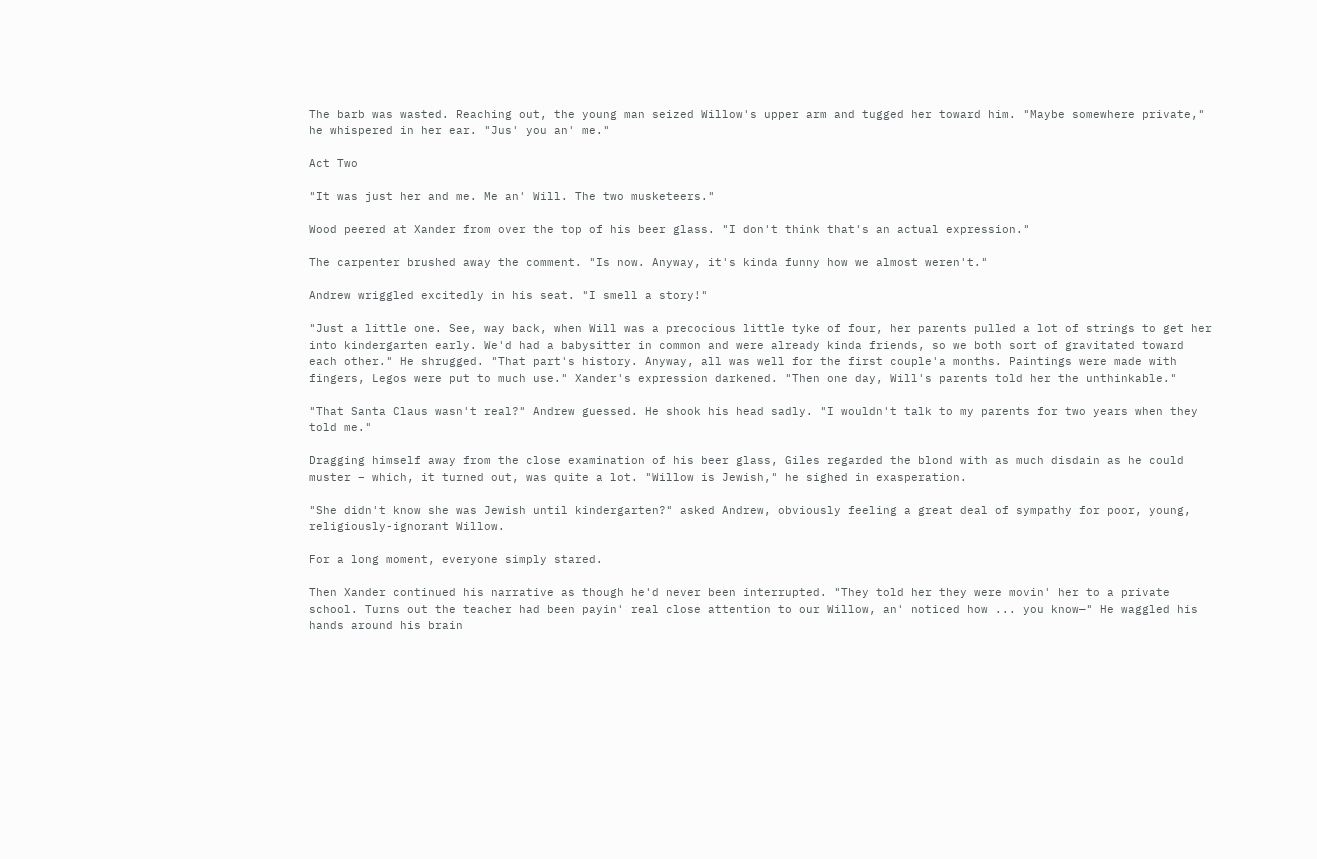The barb was wasted. Reaching out, the young man seized Willow's upper arm and tugged her toward him. "Maybe somewhere private," he whispered in her ear. "Jus' you an' me."

Act Two

"It was just her and me. Me an' Will. The two musketeers."

Wood peered at Xander from over the top of his beer glass. "I don't think that's an actual expression."

The carpenter brushed away the comment. "Is now. Anyway, it's kinda funny how we almost weren't."

Andrew wriggled excitedly in his seat. "I smell a story!"

"Just a little one. See, way back, when Will was a precocious little tyke of four, her parents pulled a lot of strings to get her into kindergarten early. We'd had a babysitter in common and were already kinda friends, so we both sort of gravitated toward each other." He shrugged. "That part's history. Anyway, all was well for the first couple'a months. Paintings were made with fingers, Legos were put to much use." Xander's expression darkened. "Then one day, Will's parents told her the unthinkable."

"That Santa Claus wasn't real?" Andrew guessed. He shook his head sadly. "I wouldn't talk to my parents for two years when they told me."

Dragging himself away from the close examination of his beer glass, Giles regarded the blond with as much disdain as he could muster – which, it turned out, was quite a lot. "Willow is Jewish," he sighed in exasperation.

"She didn't know she was Jewish until kindergarten?" asked Andrew, obviously feeling a great deal of sympathy for poor, young, religiously-ignorant Willow.

For a long moment, everyone simply stared.

Then Xander continued his narrative as though he'd never been interrupted. "They told her they were movin' her to a private school. Turns out the teacher had been payin' real close attention to our Willow, an' noticed how ... you know—" He waggled his hands around his brain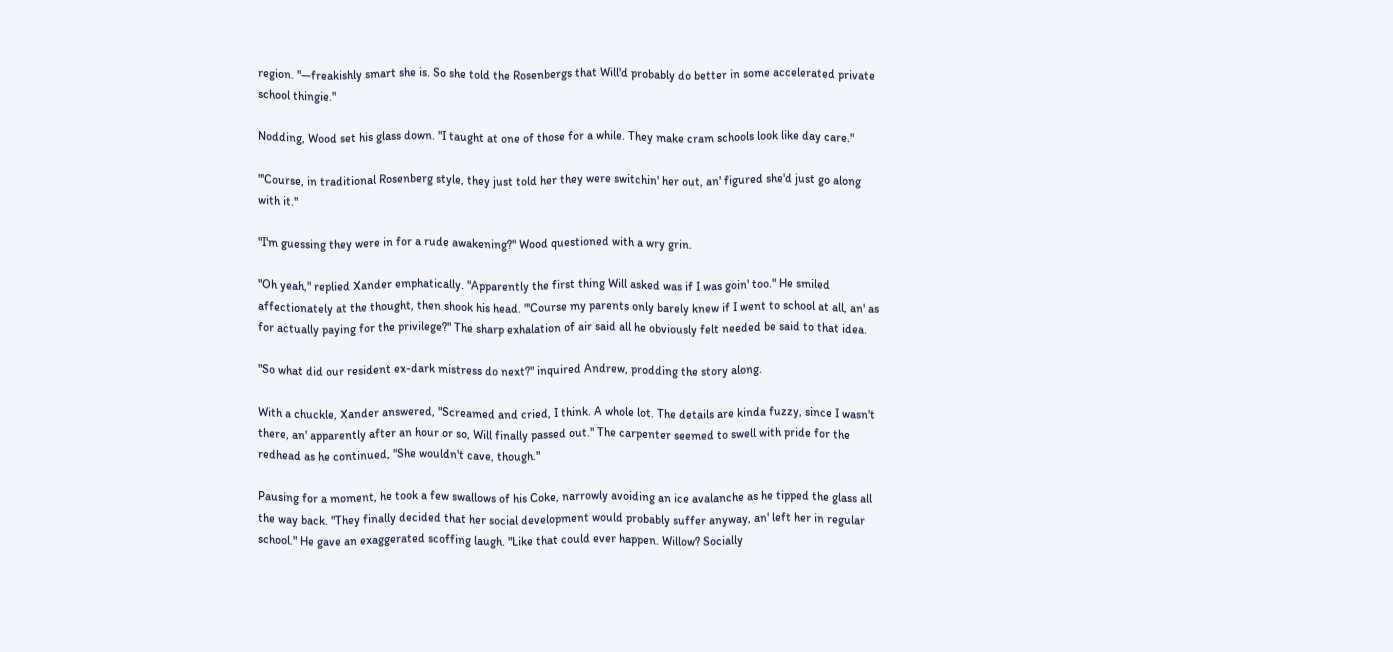region. "—freakishly smart she is. So she told the Rosenbergs that Will'd probably do better in some accelerated private school thingie."

Nodding, Wood set his glass down. "I taught at one of those for a while. They make cram schools look like day care."

"'Course, in traditional Rosenberg style, they just told her they were switchin' her out, an' figured she'd just go along with it."

"I'm guessing they were in for a rude awakening?" Wood questioned with a wry grin.

"Oh yeah," replied Xander emphatically. "Apparently the first thing Will asked was if I was goin' too." He smiled affectionately at the thought, then shook his head. "'Course my parents only barely knew if I went to school at all, an' as for actually paying for the privilege?" The sharp exhalation of air said all he obviously felt needed be said to that idea.

"So what did our resident ex-dark mistress do next?" inquired Andrew, prodding the story along.

With a chuckle, Xander answered, "Screamed and cried, I think. A whole lot. The details are kinda fuzzy, since I wasn't there, an' apparently after an hour or so, Will finally passed out." The carpenter seemed to swell with pride for the redhead as he continued, "She wouldn't cave, though."

Pausing for a moment, he took a few swallows of his Coke, narrowly avoiding an ice avalanche as he tipped the glass all the way back. "They finally decided that her social development would probably suffer anyway, an' left her in regular school." He gave an exaggerated scoffing laugh. "Like that could ever happen. Willow? Socially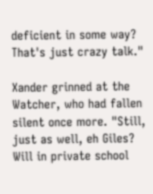deficient in some way? That's just crazy talk."

Xander grinned at the Watcher, who had fallen silent once more. "Still, just as well, eh Giles? Will in private school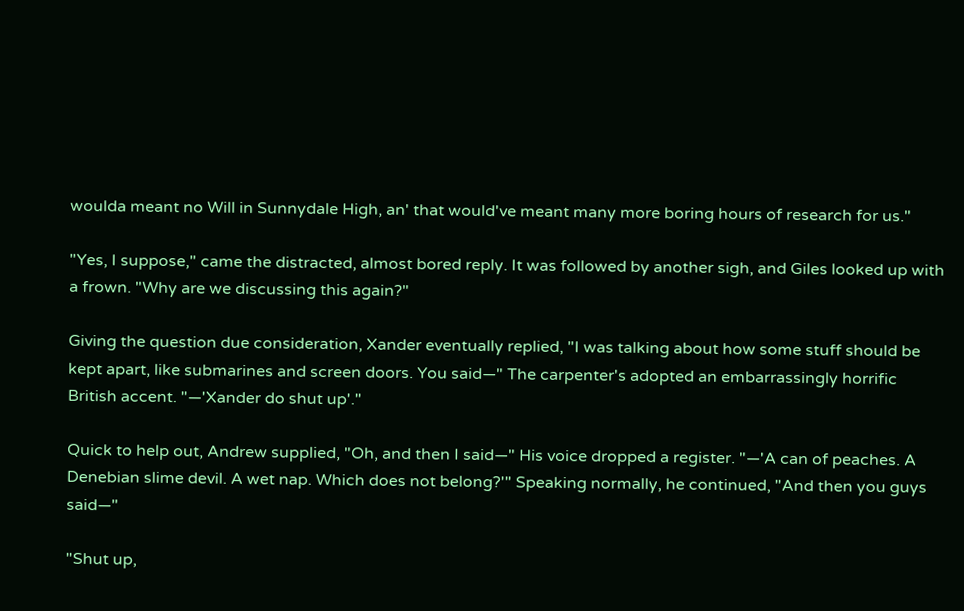woulda meant no Will in Sunnydale High, an' that would've meant many more boring hours of research for us."

"Yes, I suppose," came the distracted, almost bored reply. It was followed by another sigh, and Giles looked up with a frown. "Why are we discussing this again?"

Giving the question due consideration, Xander eventually replied, "I was talking about how some stuff should be kept apart, like submarines and screen doors. You said—" The carpenter's adopted an embarrassingly horrific British accent. "—'Xander do shut up'."

Quick to help out, Andrew supplied, "Oh, and then I said—" His voice dropped a register. "—'A can of peaches. A Denebian slime devil. A wet nap. Which does not belong?'" Speaking normally, he continued, "And then you guys said—"

"Shut up,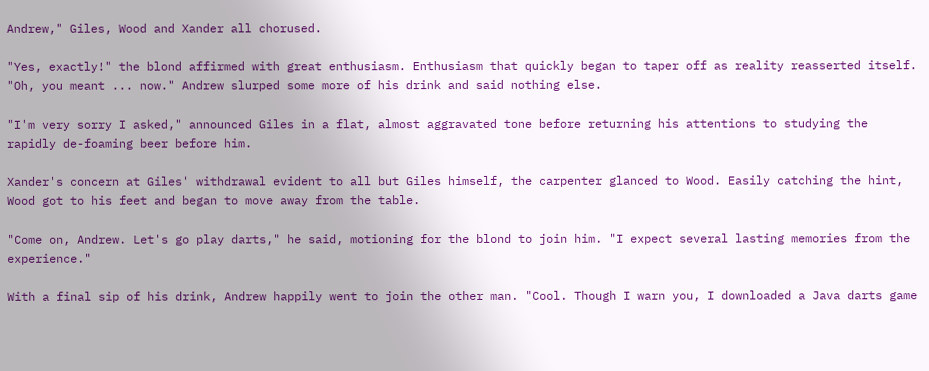Andrew," Giles, Wood and Xander all chorused.

"Yes, exactly!" the blond affirmed with great enthusiasm. Enthusiasm that quickly began to taper off as reality reasserted itself. "Oh, you meant ... now." Andrew slurped some more of his drink and said nothing else.

"I'm very sorry I asked," announced Giles in a flat, almost aggravated tone before returning his attentions to studying the rapidly de-foaming beer before him.

Xander's concern at Giles' withdrawal evident to all but Giles himself, the carpenter glanced to Wood. Easily catching the hint, Wood got to his feet and began to move away from the table.

"Come on, Andrew. Let's go play darts," he said, motioning for the blond to join him. "I expect several lasting memories from the experience."

With a final sip of his drink, Andrew happily went to join the other man. "Cool. Though I warn you, I downloaded a Java darts game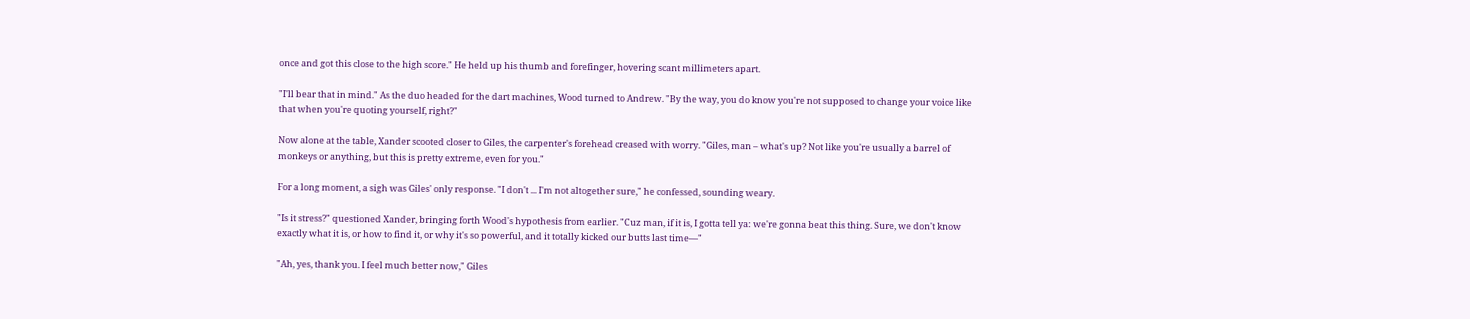once and got this close to the high score." He held up his thumb and forefinger, hovering scant millimeters apart.

"I'll bear that in mind." As the duo headed for the dart machines, Wood turned to Andrew. "By the way, you do know you're not supposed to change your voice like that when you're quoting yourself, right?"

Now alone at the table, Xander scooted closer to Giles, the carpenter's forehead creased with worry. "Giles, man – what's up? Not like you're usually a barrel of monkeys or anything, but this is pretty extreme, even for you."

For a long moment, a sigh was Giles' only response. "I don't ... I'm not altogether sure," he confessed, sounding weary.

"Is it stress?" questioned Xander, bringing forth Wood's hypothesis from earlier. "Cuz man, if it is, I gotta tell ya: we're gonna beat this thing. Sure, we don't know exactly what it is, or how to find it, or why it's so powerful, and it totally kicked our butts last time—"

"Ah, yes, thank you. I feel much better now," Giles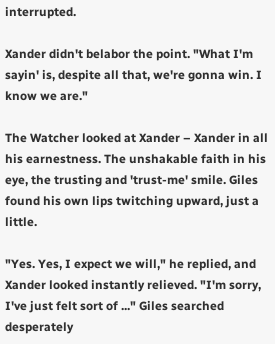interrupted.

Xander didn't belabor the point. "What I'm sayin' is, despite all that, we're gonna win. I know we are."

The Watcher looked at Xander – Xander in all his earnestness. The unshakable faith in his eye, the trusting and 'trust-me' smile. Giles found his own lips twitching upward, just a little.

"Yes. Yes, I expect we will," he replied, and Xander looked instantly relieved. "I'm sorry, I've just felt sort of ..." Giles searched desperately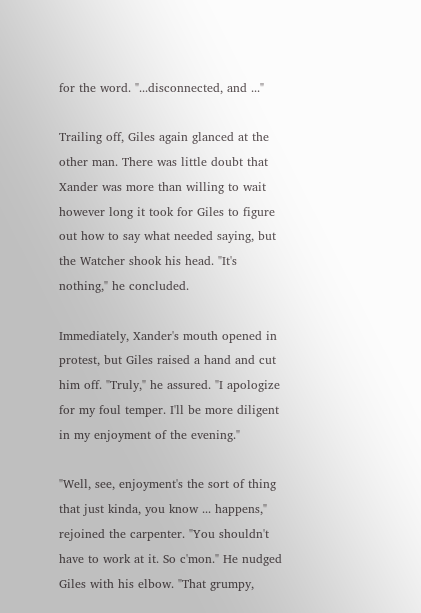for the word. "...disconnected, and ..."

Trailing off, Giles again glanced at the other man. There was little doubt that Xander was more than willing to wait however long it took for Giles to figure out how to say what needed saying, but the Watcher shook his head. "It's nothing," he concluded.

Immediately, Xander's mouth opened in protest, but Giles raised a hand and cut him off. "Truly," he assured. "I apologize for my foul temper. I'll be more diligent in my enjoyment of the evening."

"Well, see, enjoyment's the sort of thing that just kinda, you know ... happens," rejoined the carpenter. "You shouldn't have to work at it. So c'mon." He nudged Giles with his elbow. "That grumpy,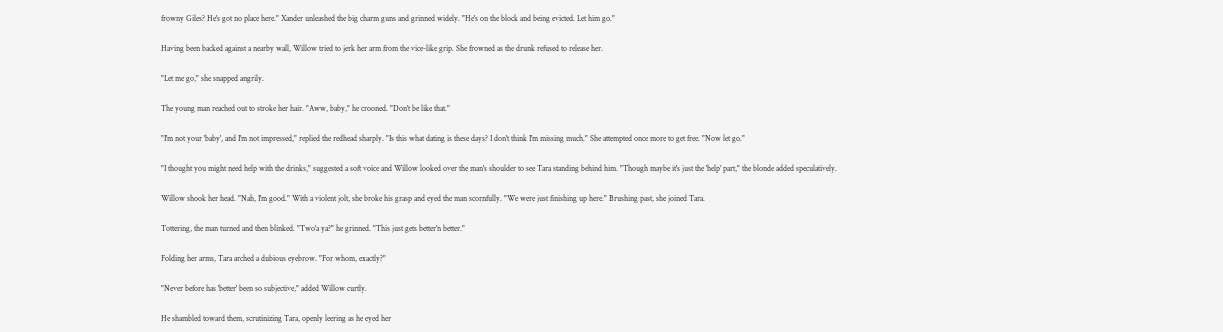frowny Giles? He's got no place here." Xander unleashed the big charm guns and grinned widely. "He's on the block and being evicted. Let him go."

Having been backed against a nearby wall, Willow tried to jerk her arm from the vice-like grip. She frowned as the drunk refused to release her.

"Let me go," she snapped angrily.

The young man reached out to stroke her hair. "Aww, baby," he crooned. "Don't be like that."

"I'm not your 'baby', and I'm not impressed," replied the redhead sharply. "Is this what dating is these days? I don't think I'm missing much." She attempted once more to get free. "Now let go."

"I thought you might need help with the drinks," suggested a soft voice and Willow looked over the man's shoulder to see Tara standing behind him. "Though maybe it's just the 'help' part," the blonde added speculatively.

Willow shook her head. "Nah, I'm good." With a violent jolt, she broke his grasp and eyed the man scornfully. "We were just finishing up here." Brushing past, she joined Tara.

Tottering, the man turned and then blinked. "Two'a ya?" he grinned. "This just gets better'n better."

Folding her arms, Tara arched a dubious eyebrow. "For whom, exactly?"

"Never before has 'better' been so subjective," added Willow curtly.

He shambled toward them, scrutinizing Tara, openly leering as he eyed her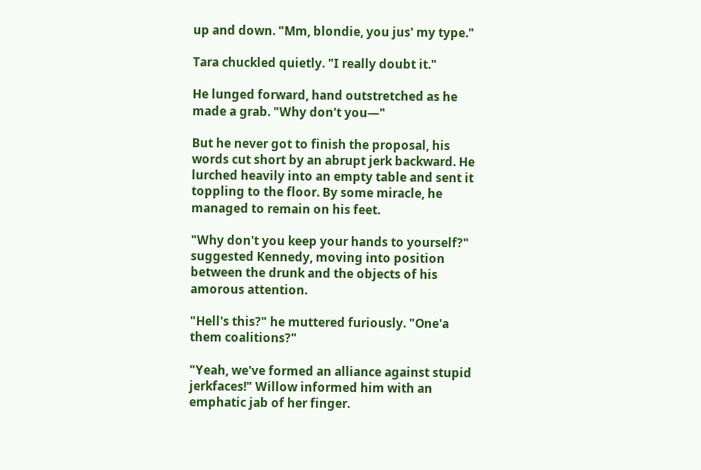up and down. "Mm, blondie, you jus' my type."

Tara chuckled quietly. "I really doubt it."

He lunged forward, hand outstretched as he made a grab. "Why don't you—"

But he never got to finish the proposal, his words cut short by an abrupt jerk backward. He lurched heavily into an empty table and sent it toppling to the floor. By some miracle, he managed to remain on his feet.

"Why don't you keep your hands to yourself?" suggested Kennedy, moving into position between the drunk and the objects of his amorous attention.

"Hell's this?" he muttered furiously. "One'a them coalitions?"

"Yeah, we've formed an alliance against stupid jerkfaces!" Willow informed him with an emphatic jab of her finger.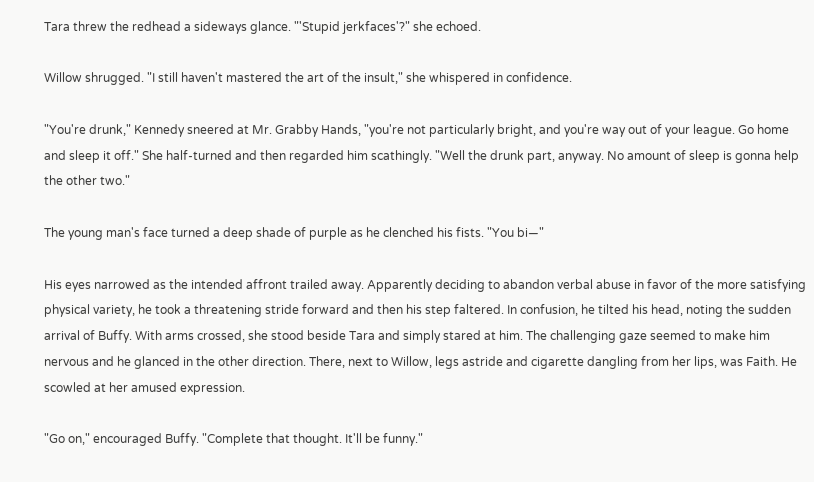Tara threw the redhead a sideways glance. "'Stupid jerkfaces'?" she echoed.

Willow shrugged. "I still haven't mastered the art of the insult," she whispered in confidence.

"You're drunk," Kennedy sneered at Mr. Grabby Hands, "you're not particularly bright, and you're way out of your league. Go home and sleep it off." She half-turned and then regarded him scathingly. "Well the drunk part, anyway. No amount of sleep is gonna help the other two."

The young man's face turned a deep shade of purple as he clenched his fists. "You bi—"

His eyes narrowed as the intended affront trailed away. Apparently deciding to abandon verbal abuse in favor of the more satisfying physical variety, he took a threatening stride forward and then his step faltered. In confusion, he tilted his head, noting the sudden arrival of Buffy. With arms crossed, she stood beside Tara and simply stared at him. The challenging gaze seemed to make him nervous and he glanced in the other direction. There, next to Willow, legs astride and cigarette dangling from her lips, was Faith. He scowled at her amused expression.

"Go on," encouraged Buffy. "Complete that thought. It'll be funny."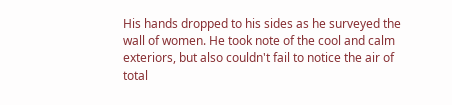His hands dropped to his sides as he surveyed the wall of women. He took note of the cool and calm exteriors, but also couldn't fail to notice the air of total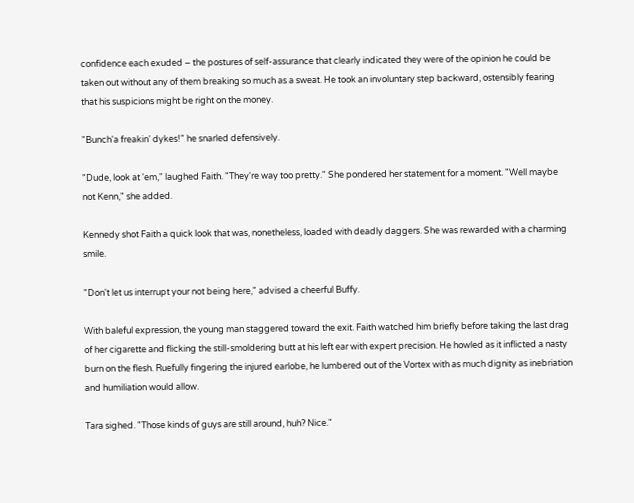confidence each exuded – the postures of self-assurance that clearly indicated they were of the opinion he could be taken out without any of them breaking so much as a sweat. He took an involuntary step backward, ostensibly fearing that his suspicions might be right on the money.

"Bunch'a freakin' dykes!" he snarled defensively.

"Dude, look at 'em," laughed Faith. "They're way too pretty." She pondered her statement for a moment. "Well maybe not Kenn," she added.

Kennedy shot Faith a quick look that was, nonetheless, loaded with deadly daggers. She was rewarded with a charming smile.

"Don't let us interrupt your not being here," advised a cheerful Buffy.

With baleful expression, the young man staggered toward the exit. Faith watched him briefly before taking the last drag of her cigarette and flicking the still-smoldering butt at his left ear with expert precision. He howled as it inflicted a nasty burn on the flesh. Ruefully fingering the injured earlobe, he lumbered out of the Vortex with as much dignity as inebriation and humiliation would allow.

Tara sighed. "Those kinds of guys are still around, huh? Nice."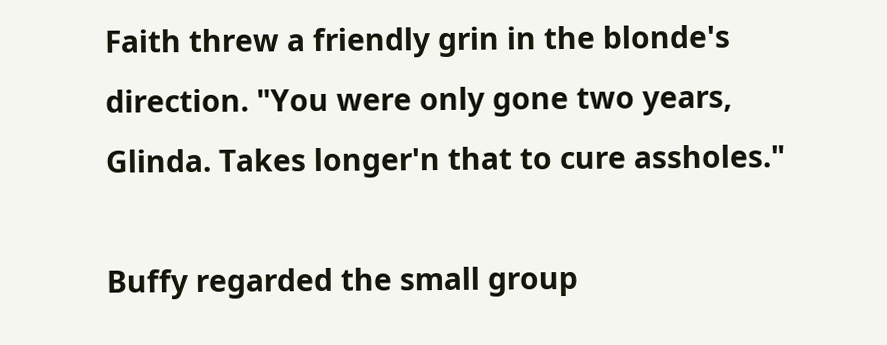Faith threw a friendly grin in the blonde's direction. "You were only gone two years, Glinda. Takes longer'n that to cure assholes."

Buffy regarded the small group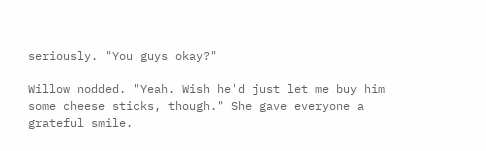seriously. "You guys okay?"

Willow nodded. "Yeah. Wish he'd just let me buy him some cheese sticks, though." She gave everyone a grateful smile.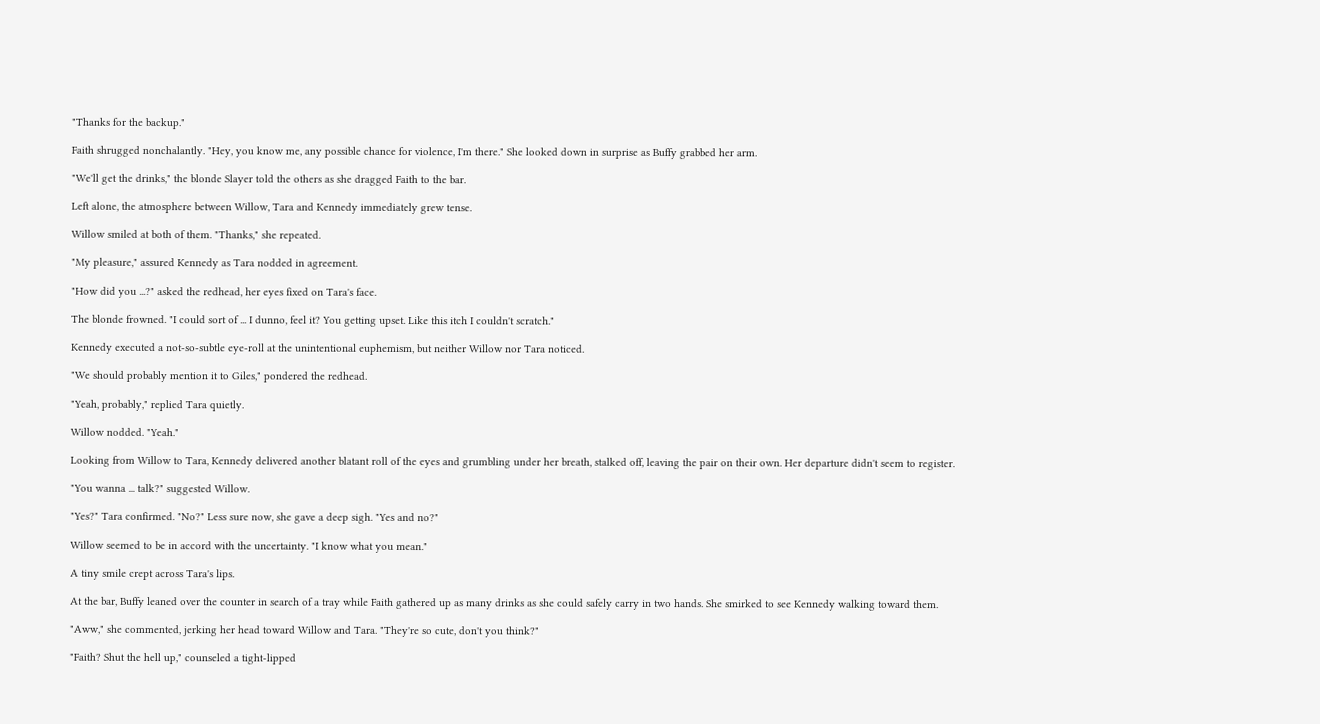"Thanks for the backup."

Faith shrugged nonchalantly. "Hey, you know me, any possible chance for violence, I'm there." She looked down in surprise as Buffy grabbed her arm.

"We'll get the drinks," the blonde Slayer told the others as she dragged Faith to the bar.

Left alone, the atmosphere between Willow, Tara and Kennedy immediately grew tense.

Willow smiled at both of them. "Thanks," she repeated.

"My pleasure," assured Kennedy as Tara nodded in agreement.

"How did you ...?" asked the redhead, her eyes fixed on Tara's face.

The blonde frowned. "I could sort of ... I dunno, feel it? You getting upset. Like this itch I couldn't scratch."

Kennedy executed a not-so-subtle eye-roll at the unintentional euphemism, but neither Willow nor Tara noticed.

"We should probably mention it to Giles," pondered the redhead.

"Yeah, probably," replied Tara quietly.

Willow nodded. "Yeah."

Looking from Willow to Tara, Kennedy delivered another blatant roll of the eyes and grumbling under her breath, stalked off, leaving the pair on their own. Her departure didn't seem to register.

"You wanna ... talk?" suggested Willow.

"Yes?" Tara confirmed. "No?" Less sure now, she gave a deep sigh. "Yes and no?"

Willow seemed to be in accord with the uncertainty. "I know what you mean."

A tiny smile crept across Tara's lips.

At the bar, Buffy leaned over the counter in search of a tray while Faith gathered up as many drinks as she could safely carry in two hands. She smirked to see Kennedy walking toward them.

"Aww," she commented, jerking her head toward Willow and Tara. "They're so cute, don't you think?"

"Faith? Shut the hell up," counseled a tight-lipped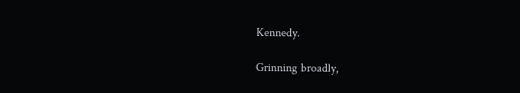Kennedy.

Grinning broadly,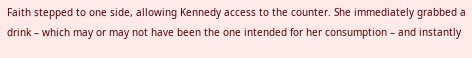Faith stepped to one side, allowing Kennedy access to the counter. She immediately grabbed a drink – which may or may not have been the one intended for her consumption – and instantly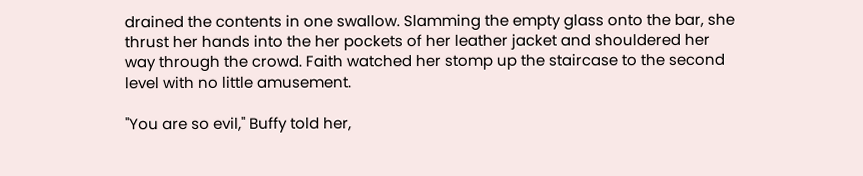drained the contents in one swallow. Slamming the empty glass onto the bar, she thrust her hands into the her pockets of her leather jacket and shouldered her way through the crowd. Faith watched her stomp up the staircase to the second level with no little amusement.

"You are so evil," Buffy told her,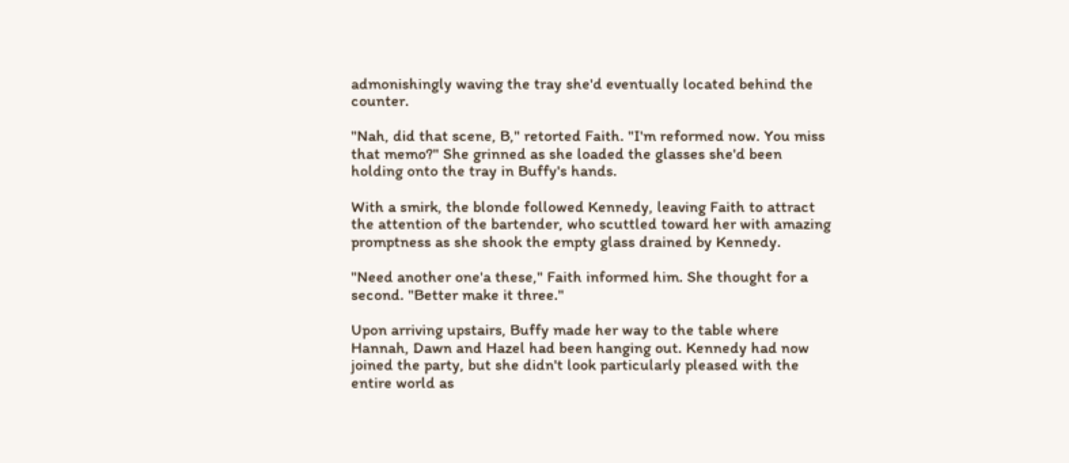admonishingly waving the tray she'd eventually located behind the counter.

"Nah, did that scene, B," retorted Faith. "I'm reformed now. You miss that memo?" She grinned as she loaded the glasses she'd been holding onto the tray in Buffy's hands.

With a smirk, the blonde followed Kennedy, leaving Faith to attract the attention of the bartender, who scuttled toward her with amazing promptness as she shook the empty glass drained by Kennedy.

"Need another one'a these," Faith informed him. She thought for a second. "Better make it three."

Upon arriving upstairs, Buffy made her way to the table where Hannah, Dawn and Hazel had been hanging out. Kennedy had now joined the party, but she didn't look particularly pleased with the entire world as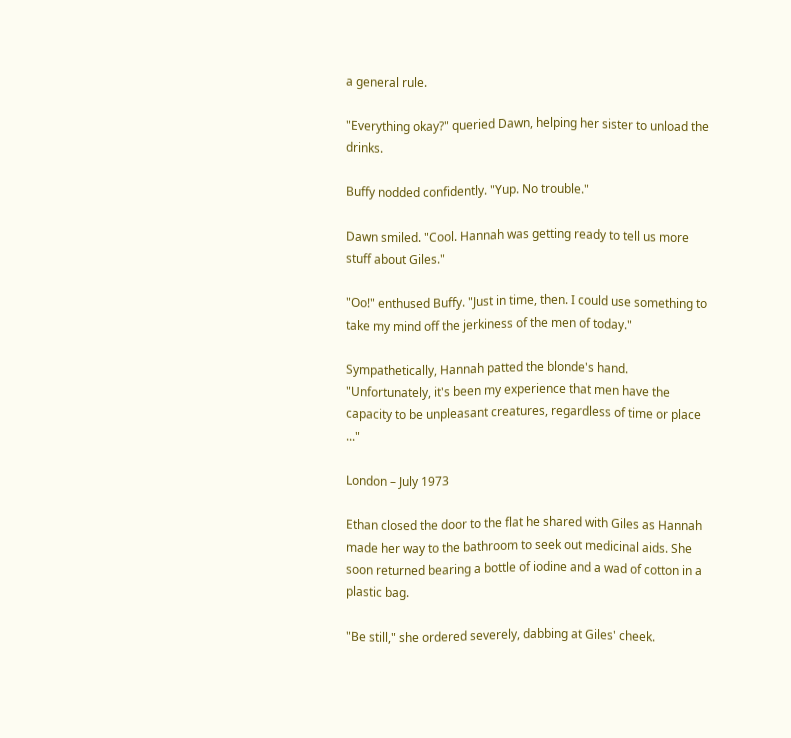a general rule.

"Everything okay?" queried Dawn, helping her sister to unload the drinks.

Buffy nodded confidently. "Yup. No trouble."

Dawn smiled. "Cool. Hannah was getting ready to tell us more stuff about Giles."

"Oo!" enthused Buffy. "Just in time, then. I could use something to take my mind off the jerkiness of the men of today."

Sympathetically, Hannah patted the blonde's hand. "Unfortunately, it's been my experience that men have the capacity to be unpleasant creatures, regardless of time or place ..."

London – July 1973

Ethan closed the door to the flat he shared with Giles as Hannah made her way to the bathroom to seek out medicinal aids. She soon returned bearing a bottle of iodine and a wad of cotton in a plastic bag.

"Be still," she ordered severely, dabbing at Giles' cheek.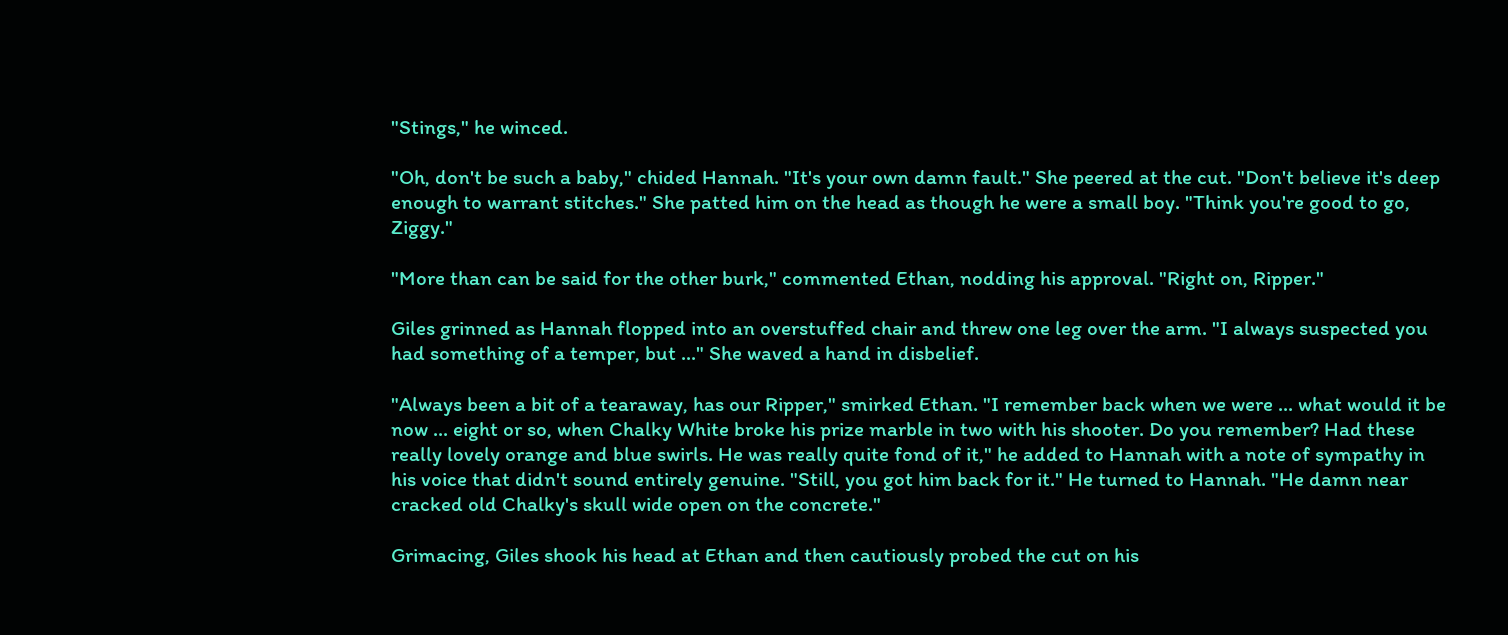"Stings," he winced.

"Oh, don't be such a baby," chided Hannah. "It's your own damn fault." She peered at the cut. "Don't believe it's deep enough to warrant stitches." She patted him on the head as though he were a small boy. "Think you're good to go, Ziggy."

"More than can be said for the other burk," commented Ethan, nodding his approval. "Right on, Ripper."

Giles grinned as Hannah flopped into an overstuffed chair and threw one leg over the arm. "I always suspected you had something of a temper, but ..." She waved a hand in disbelief.

"Always been a bit of a tearaway, has our Ripper," smirked Ethan. "I remember back when we were ... what would it be now ... eight or so, when Chalky White broke his prize marble in two with his shooter. Do you remember? Had these really lovely orange and blue swirls. He was really quite fond of it," he added to Hannah with a note of sympathy in his voice that didn't sound entirely genuine. "Still, you got him back for it." He turned to Hannah. "He damn near cracked old Chalky's skull wide open on the concrete."

Grimacing, Giles shook his head at Ethan and then cautiously probed the cut on his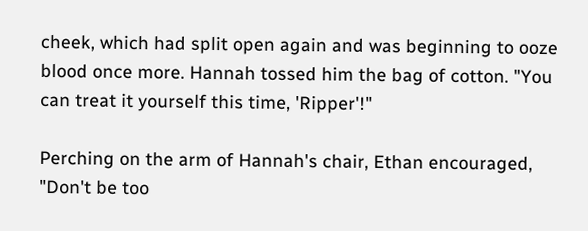cheek, which had split open again and was beginning to ooze blood once more. Hannah tossed him the bag of cotton. "You can treat it yourself this time, 'Ripper'!"

Perching on the arm of Hannah's chair, Ethan encouraged, "Don't be too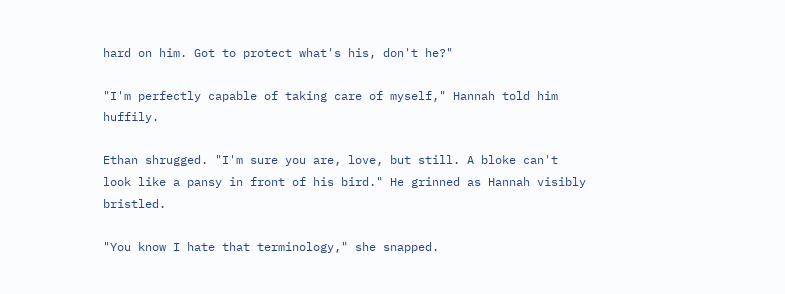hard on him. Got to protect what's his, don't he?"

"I'm perfectly capable of taking care of myself," Hannah told him huffily.

Ethan shrugged. "I'm sure you are, love, but still. A bloke can't look like a pansy in front of his bird." He grinned as Hannah visibly bristled.

"You know I hate that terminology," she snapped.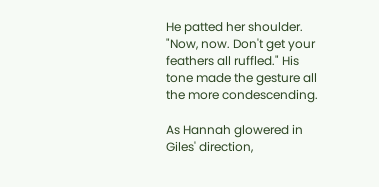He patted her shoulder. "Now, now. Don't get your feathers all ruffled." His tone made the gesture all the more condescending.

As Hannah glowered in Giles' direction,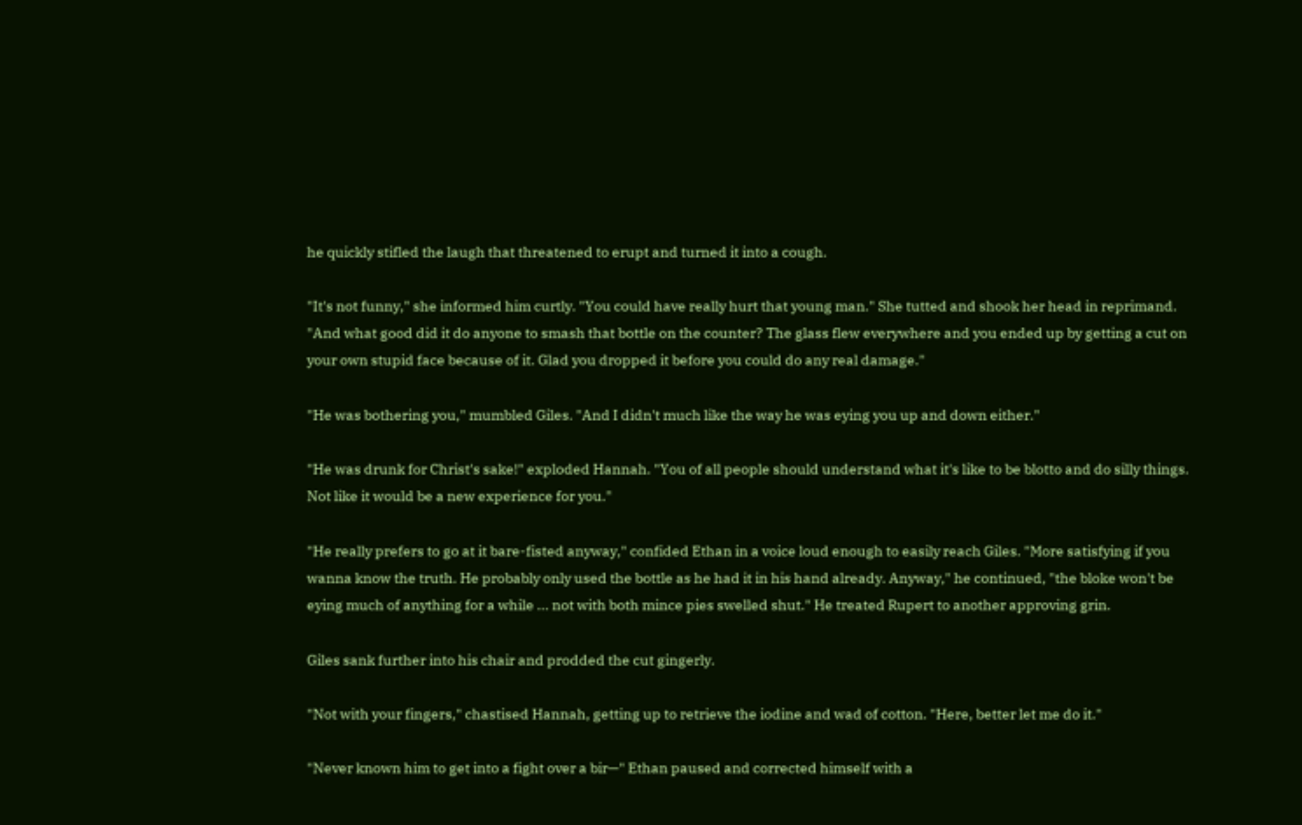he quickly stifled the laugh that threatened to erupt and turned it into a cough.

"It's not funny," she informed him curtly. "You could have really hurt that young man." She tutted and shook her head in reprimand. "And what good did it do anyone to smash that bottle on the counter? The glass flew everywhere and you ended up by getting a cut on your own stupid face because of it. Glad you dropped it before you could do any real damage."

"He was bothering you," mumbled Giles. "And I didn't much like the way he was eying you up and down either."

"He was drunk for Christ's sake!" exploded Hannah. "You of all people should understand what it's like to be blotto and do silly things. Not like it would be a new experience for you."

"He really prefers to go at it bare-fisted anyway," confided Ethan in a voice loud enough to easily reach Giles. "More satisfying if you wanna know the truth. He probably only used the bottle as he had it in his hand already. Anyway," he continued, "the bloke won't be eying much of anything for a while ... not with both mince pies swelled shut." He treated Rupert to another approving grin.

Giles sank further into his chair and prodded the cut gingerly.

"Not with your fingers," chastised Hannah, getting up to retrieve the iodine and wad of cotton. "Here, better let me do it."

"Never known him to get into a fight over a bir—" Ethan paused and corrected himself with a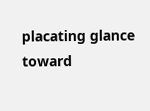placating glance toward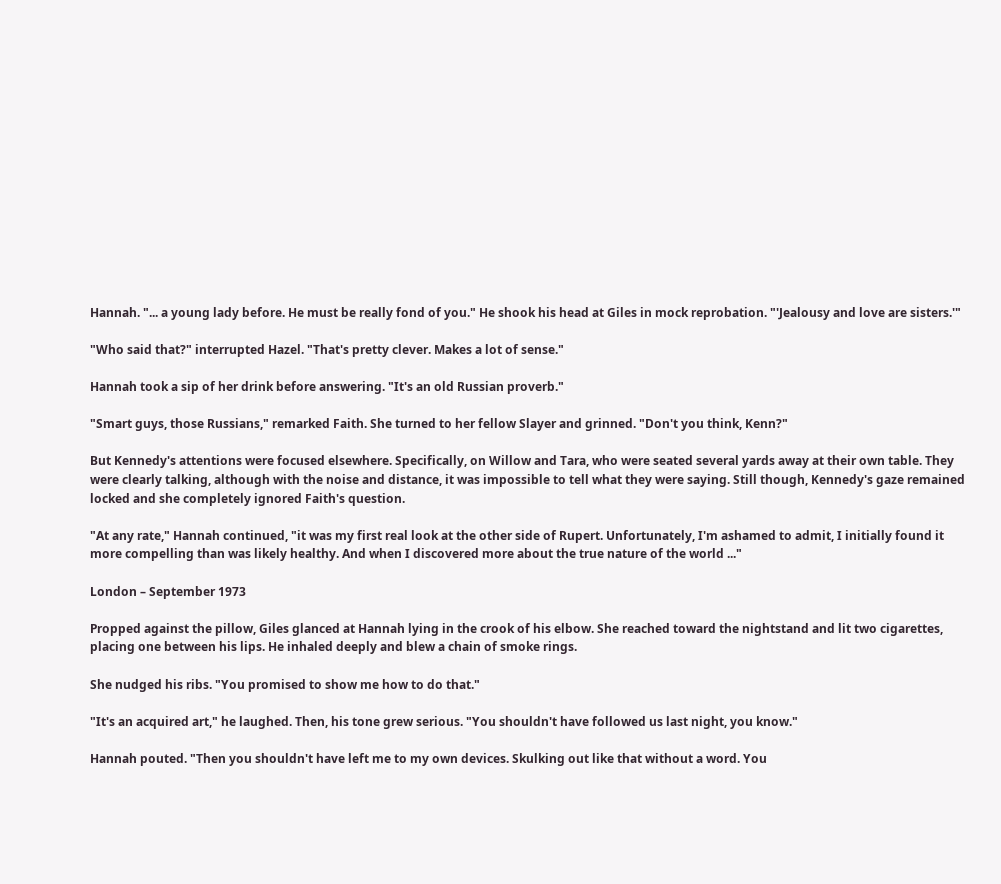Hannah. "... a young lady before. He must be really fond of you." He shook his head at Giles in mock reprobation. "'Jealousy and love are sisters.'"

"Who said that?" interrupted Hazel. "That's pretty clever. Makes a lot of sense."

Hannah took a sip of her drink before answering. "It's an old Russian proverb."

"Smart guys, those Russians," remarked Faith. She turned to her fellow Slayer and grinned. "Don't you think, Kenn?"

But Kennedy's attentions were focused elsewhere. Specifically, on Willow and Tara, who were seated several yards away at their own table. They were clearly talking, although with the noise and distance, it was impossible to tell what they were saying. Still though, Kennedy's gaze remained locked and she completely ignored Faith's question.

"At any rate," Hannah continued, "it was my first real look at the other side of Rupert. Unfortunately, I'm ashamed to admit, I initially found it more compelling than was likely healthy. And when I discovered more about the true nature of the world ..."

London – September 1973

Propped against the pillow, Giles glanced at Hannah lying in the crook of his elbow. She reached toward the nightstand and lit two cigarettes, placing one between his lips. He inhaled deeply and blew a chain of smoke rings.

She nudged his ribs. "You promised to show me how to do that."

"It's an acquired art," he laughed. Then, his tone grew serious. "You shouldn't have followed us last night, you know."

Hannah pouted. "Then you shouldn't have left me to my own devices. Skulking out like that without a word. You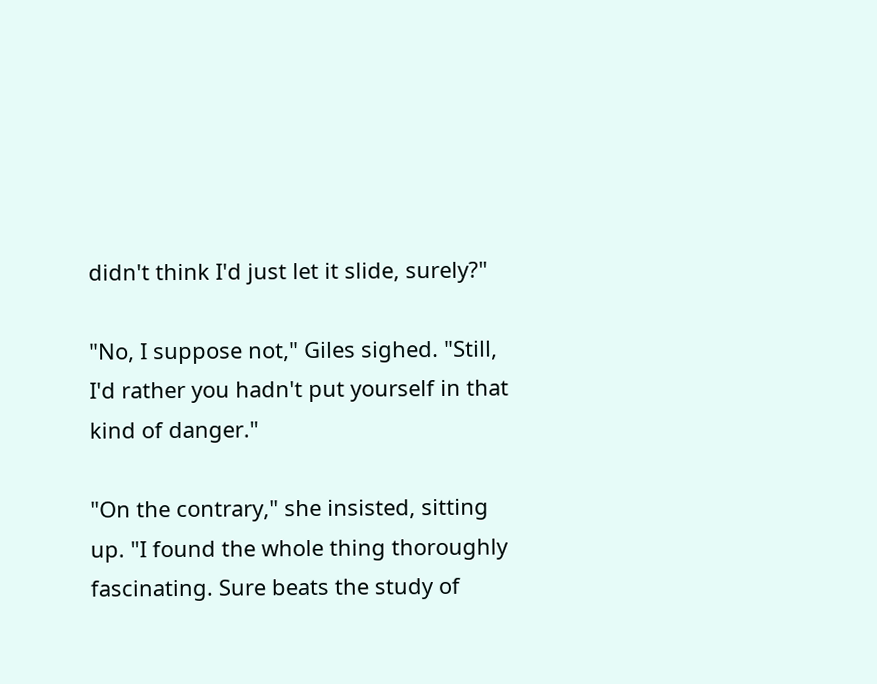didn't think I'd just let it slide, surely?"

"No, I suppose not," Giles sighed. "Still, I'd rather you hadn't put yourself in that kind of danger."

"On the contrary," she insisted, sitting up. "I found the whole thing thoroughly fascinating. Sure beats the study of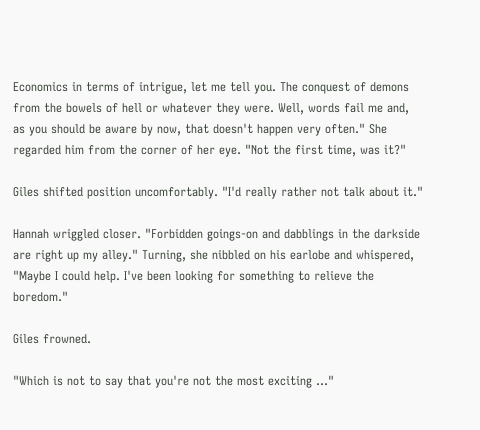Economics in terms of intrigue, let me tell you. The conquest of demons from the bowels of hell or whatever they were. Well, words fail me and, as you should be aware by now, that doesn't happen very often." She regarded him from the corner of her eye. "Not the first time, was it?"

Giles shifted position uncomfortably. "I'd really rather not talk about it."

Hannah wriggled closer. "Forbidden goings-on and dabblings in the darkside are right up my alley." Turning, she nibbled on his earlobe and whispered, "Maybe I could help. I've been looking for something to relieve the boredom."

Giles frowned.

"Which is not to say that you're not the most exciting ..."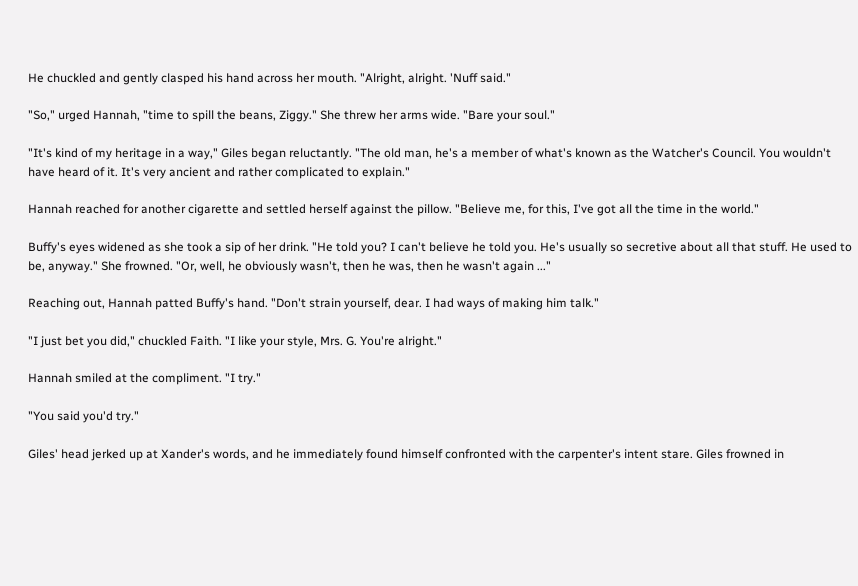He chuckled and gently clasped his hand across her mouth. "Alright, alright. 'Nuff said."

"So," urged Hannah, "time to spill the beans, Ziggy." She threw her arms wide. "Bare your soul."

"It's kind of my heritage in a way," Giles began reluctantly. "The old man, he's a member of what's known as the Watcher's Council. You wouldn't have heard of it. It's very ancient and rather complicated to explain."

Hannah reached for another cigarette and settled herself against the pillow. "Believe me, for this, I've got all the time in the world."

Buffy's eyes widened as she took a sip of her drink. "He told you? I can't believe he told you. He's usually so secretive about all that stuff. He used to be, anyway." She frowned. "Or, well, he obviously wasn't, then he was, then he wasn't again ..."

Reaching out, Hannah patted Buffy's hand. "Don't strain yourself, dear. I had ways of making him talk."

"I just bet you did," chuckled Faith. "I like your style, Mrs. G. You're alright."

Hannah smiled at the compliment. "I try."

"You said you'd try."

Giles' head jerked up at Xander's words, and he immediately found himself confronted with the carpenter's intent stare. Giles frowned in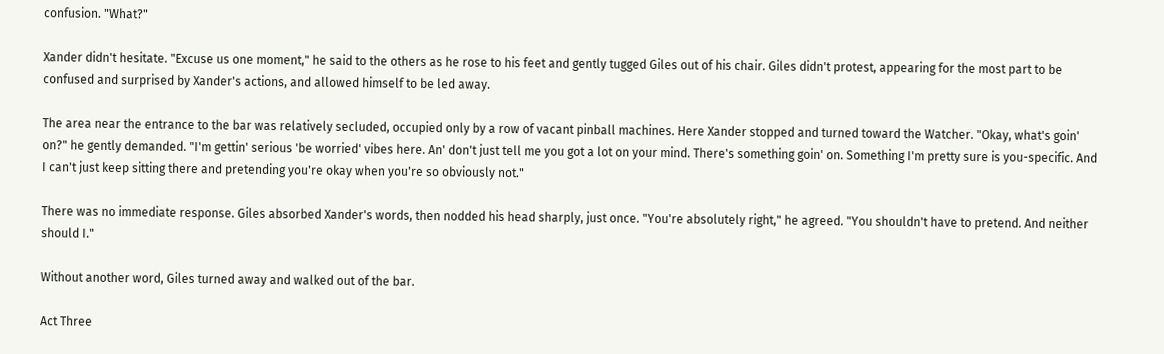confusion. "What?"

Xander didn't hesitate. "Excuse us one moment," he said to the others as he rose to his feet and gently tugged Giles out of his chair. Giles didn't protest, appearing for the most part to be confused and surprised by Xander's actions, and allowed himself to be led away.

The area near the entrance to the bar was relatively secluded, occupied only by a row of vacant pinball machines. Here Xander stopped and turned toward the Watcher. "Okay, what's goin' on?" he gently demanded. "I'm gettin' serious 'be worried' vibes here. An' don't just tell me you got a lot on your mind. There's something goin' on. Something I'm pretty sure is you-specific. And I can't just keep sitting there and pretending you're okay when you're so obviously not."

There was no immediate response. Giles absorbed Xander's words, then nodded his head sharply, just once. "You're absolutely right," he agreed. "You shouldn't have to pretend. And neither should I."

Without another word, Giles turned away and walked out of the bar.

Act Three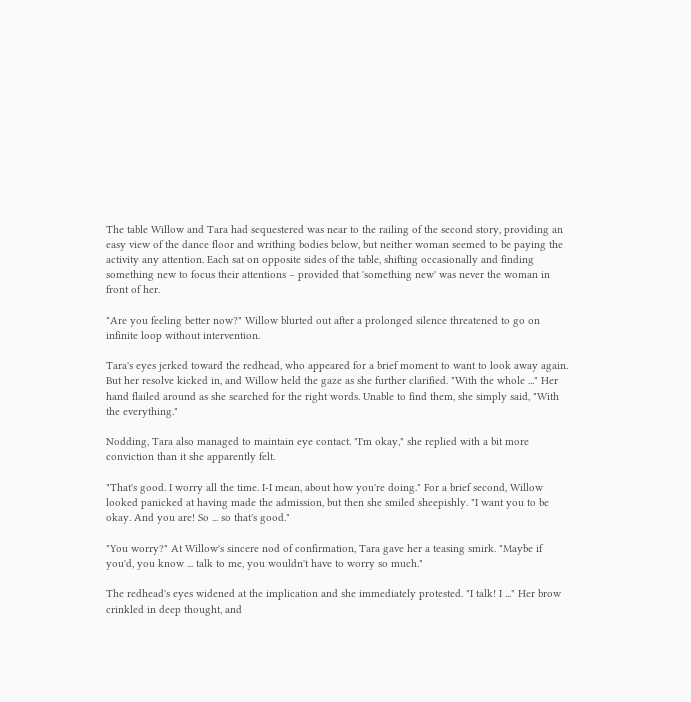The table Willow and Tara had sequestered was near to the railing of the second story, providing an easy view of the dance floor and writhing bodies below, but neither woman seemed to be paying the activity any attention. Each sat on opposite sides of the table, shifting occasionally and finding something new to focus their attentions – provided that 'something new' was never the woman in front of her.

"Are you feeling better now?" Willow blurted out after a prolonged silence threatened to go on infinite loop without intervention.

Tara's eyes jerked toward the redhead, who appeared for a brief moment to want to look away again. But her resolve kicked in, and Willow held the gaze as she further clarified. "With the whole ..." Her hand flailed around as she searched for the right words. Unable to find them, she simply said, "With the everything."

Nodding, Tara also managed to maintain eye contact. "I'm okay," she replied with a bit more conviction than it she apparently felt.

"That's good. I worry all the time. I-I mean, about how you're doing." For a brief second, Willow looked panicked at having made the admission, but then she smiled sheepishly. "I want you to be okay. And you are! So ... so that's good."

"You worry?" At Willow's sincere nod of confirmation, Tara gave her a teasing smirk. "Maybe if you'd, you know ... talk to me, you wouldn't have to worry so much."

The redhead's eyes widened at the implication and she immediately protested. "I talk! I ..." Her brow crinkled in deep thought, and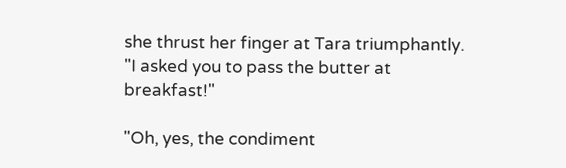she thrust her finger at Tara triumphantly. "I asked you to pass the butter at breakfast!"

"Oh, yes, the condiment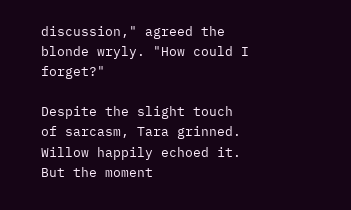discussion," agreed the blonde wryly. "How could I forget?"

Despite the slight touch of sarcasm, Tara grinned. Willow happily echoed it. But the moment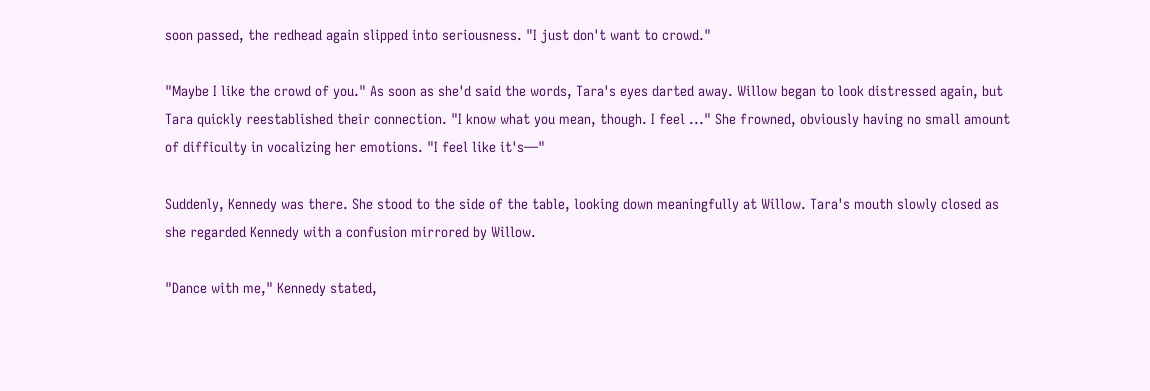soon passed, the redhead again slipped into seriousness. "I just don't want to crowd."

"Maybe I like the crowd of you." As soon as she'd said the words, Tara's eyes darted away. Willow began to look distressed again, but Tara quickly reestablished their connection. "I know what you mean, though. I feel ..." She frowned, obviously having no small amount of difficulty in vocalizing her emotions. "I feel like it's—"

Suddenly, Kennedy was there. She stood to the side of the table, looking down meaningfully at Willow. Tara's mouth slowly closed as she regarded Kennedy with a confusion mirrored by Willow.

"Dance with me," Kennedy stated,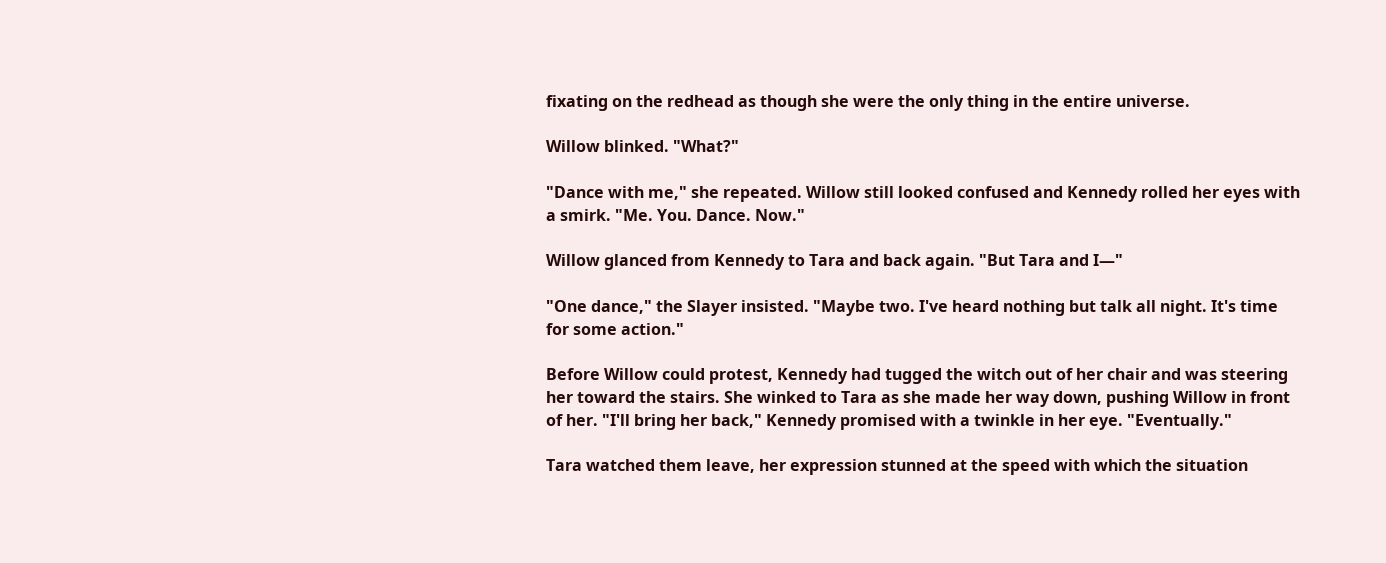fixating on the redhead as though she were the only thing in the entire universe.

Willow blinked. "What?"

"Dance with me," she repeated. Willow still looked confused and Kennedy rolled her eyes with a smirk. "Me. You. Dance. Now."

Willow glanced from Kennedy to Tara and back again. "But Tara and I—"

"One dance," the Slayer insisted. "Maybe two. I've heard nothing but talk all night. It's time for some action."

Before Willow could protest, Kennedy had tugged the witch out of her chair and was steering her toward the stairs. She winked to Tara as she made her way down, pushing Willow in front of her. "I'll bring her back," Kennedy promised with a twinkle in her eye. "Eventually."

Tara watched them leave, her expression stunned at the speed with which the situation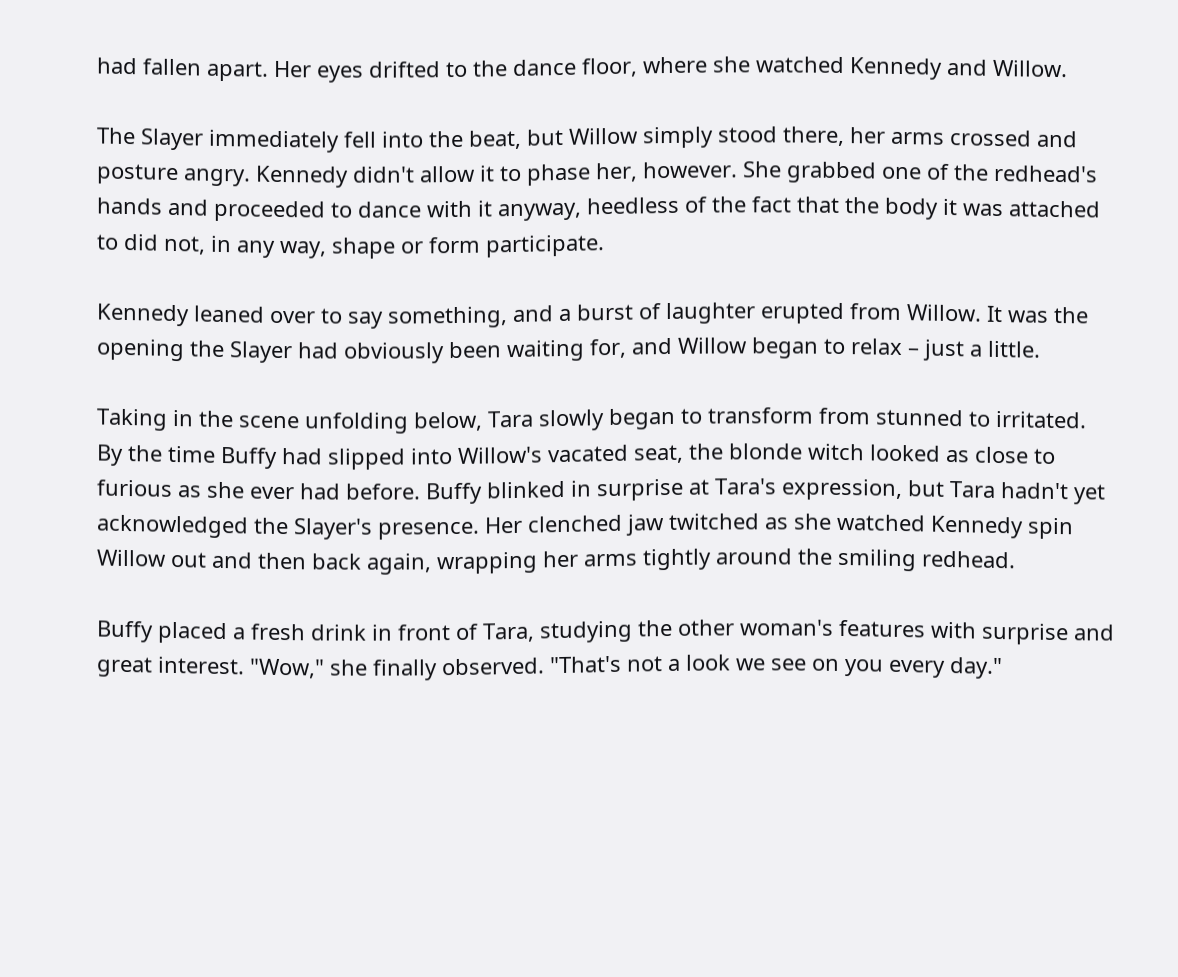had fallen apart. Her eyes drifted to the dance floor, where she watched Kennedy and Willow.

The Slayer immediately fell into the beat, but Willow simply stood there, her arms crossed and posture angry. Kennedy didn't allow it to phase her, however. She grabbed one of the redhead's hands and proceeded to dance with it anyway, heedless of the fact that the body it was attached to did not, in any way, shape or form participate.

Kennedy leaned over to say something, and a burst of laughter erupted from Willow. It was the opening the Slayer had obviously been waiting for, and Willow began to relax – just a little.

Taking in the scene unfolding below, Tara slowly began to transform from stunned to irritated. By the time Buffy had slipped into Willow's vacated seat, the blonde witch looked as close to furious as she ever had before. Buffy blinked in surprise at Tara's expression, but Tara hadn't yet acknowledged the Slayer's presence. Her clenched jaw twitched as she watched Kennedy spin Willow out and then back again, wrapping her arms tightly around the smiling redhead.

Buffy placed a fresh drink in front of Tara, studying the other woman's features with surprise and great interest. "Wow," she finally observed. "That's not a look we see on you every day."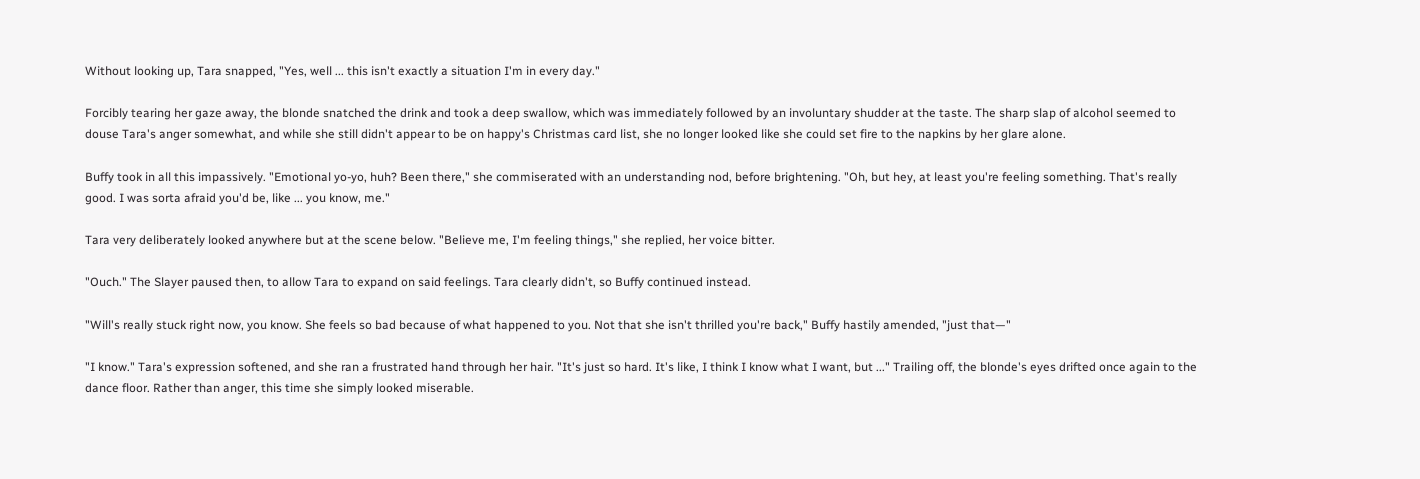Without looking up, Tara snapped, "Yes, well ... this isn't exactly a situation I'm in every day."

Forcibly tearing her gaze away, the blonde snatched the drink and took a deep swallow, which was immediately followed by an involuntary shudder at the taste. The sharp slap of alcohol seemed to douse Tara's anger somewhat, and while she still didn't appear to be on happy's Christmas card list, she no longer looked like she could set fire to the napkins by her glare alone.

Buffy took in all this impassively. "Emotional yo-yo, huh? Been there," she commiserated with an understanding nod, before brightening. "Oh, but hey, at least you're feeling something. That's really good. I was sorta afraid you'd be, like ... you know, me."

Tara very deliberately looked anywhere but at the scene below. "Believe me, I'm feeling things," she replied, her voice bitter.

"Ouch." The Slayer paused then, to allow Tara to expand on said feelings. Tara clearly didn't, so Buffy continued instead.

"Will's really stuck right now, you know. She feels so bad because of what happened to you. Not that she isn't thrilled you're back," Buffy hastily amended, "just that—"

"I know." Tara's expression softened, and she ran a frustrated hand through her hair. "It's just so hard. It's like, I think I know what I want, but ..." Trailing off, the blonde's eyes drifted once again to the dance floor. Rather than anger, this time she simply looked miserable.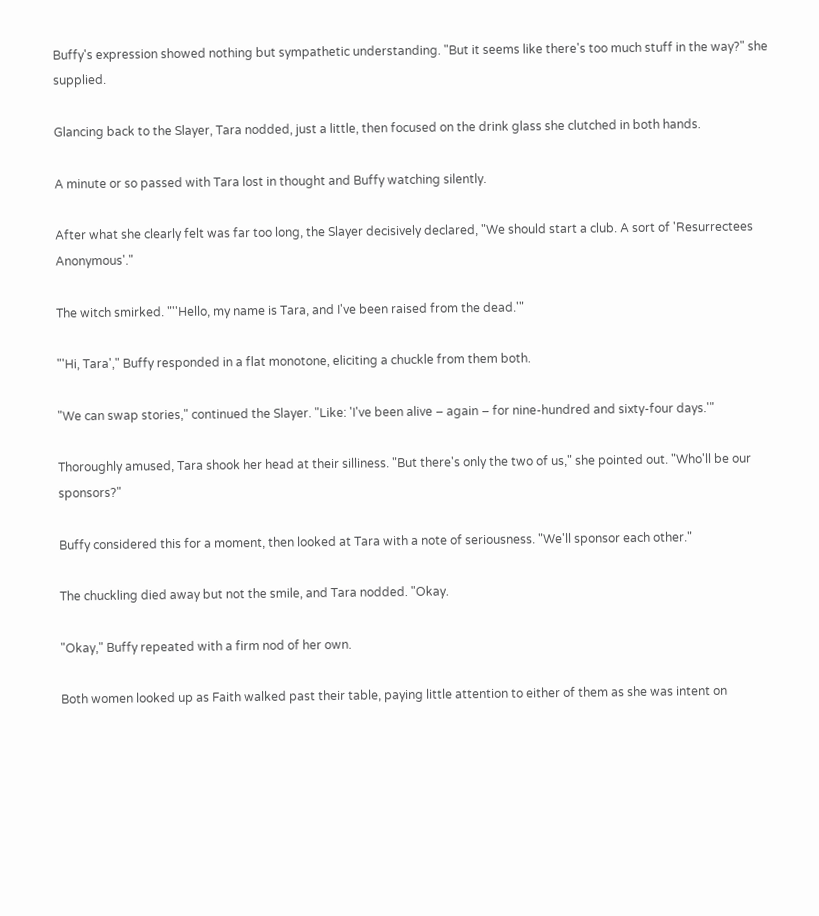Buffy's expression showed nothing but sympathetic understanding. "But it seems like there's too much stuff in the way?" she supplied.

Glancing back to the Slayer, Tara nodded, just a little, then focused on the drink glass she clutched in both hands.

A minute or so passed with Tara lost in thought and Buffy watching silently.

After what she clearly felt was far too long, the Slayer decisively declared, "We should start a club. A sort of 'Resurrectees Anonymous'."

The witch smirked. "''Hello, my name is Tara, and I've been raised from the dead.'"

"'Hi, Tara'," Buffy responded in a flat monotone, eliciting a chuckle from them both.

"We can swap stories," continued the Slayer. "Like: 'I've been alive – again – for nine-hundred and sixty-four days.'"

Thoroughly amused, Tara shook her head at their silliness. "But there's only the two of us," she pointed out. "Who'll be our sponsors?"

Buffy considered this for a moment, then looked at Tara with a note of seriousness. "We'll sponsor each other."

The chuckling died away but not the smile, and Tara nodded. "Okay.

"Okay," Buffy repeated with a firm nod of her own.

Both women looked up as Faith walked past their table, paying little attention to either of them as she was intent on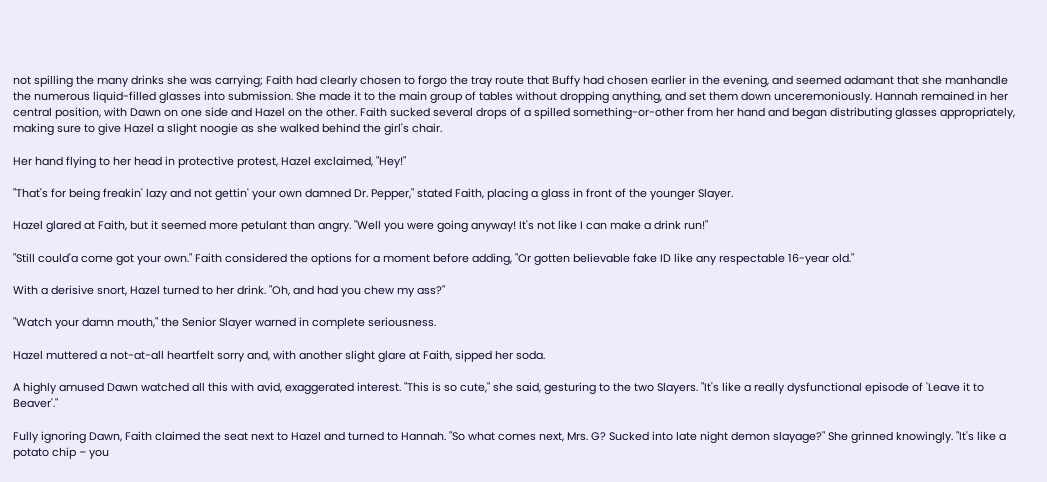not spilling the many drinks she was carrying; Faith had clearly chosen to forgo the tray route that Buffy had chosen earlier in the evening, and seemed adamant that she manhandle the numerous liquid-filled glasses into submission. She made it to the main group of tables without dropping anything, and set them down unceremoniously. Hannah remained in her central position, with Dawn on one side and Hazel on the other. Faith sucked several drops of a spilled something-or-other from her hand and began distributing glasses appropriately, making sure to give Hazel a slight noogie as she walked behind the girl's chair.

Her hand flying to her head in protective protest, Hazel exclaimed, "Hey!"

"That's for being freakin' lazy and not gettin' your own damned Dr. Pepper," stated Faith, placing a glass in front of the younger Slayer.

Hazel glared at Faith, but it seemed more petulant than angry. "Well you were going anyway! It's not like I can make a drink run!"

"Still could'a come got your own." Faith considered the options for a moment before adding, "Or gotten believable fake ID like any respectable 16-year old."

With a derisive snort, Hazel turned to her drink. "Oh, and had you chew my ass?"

"Watch your damn mouth," the Senior Slayer warned in complete seriousness.

Hazel muttered a not-at-all heartfelt sorry and, with another slight glare at Faith, sipped her soda.

A highly amused Dawn watched all this with avid, exaggerated interest. "This is so cute," she said, gesturing to the two Slayers. "It's like a really dysfunctional episode of 'Leave it to Beaver'."

Fully ignoring Dawn, Faith claimed the seat next to Hazel and turned to Hannah. "So what comes next, Mrs. G? Sucked into late night demon slayage?" She grinned knowingly. "It's like a potato chip – you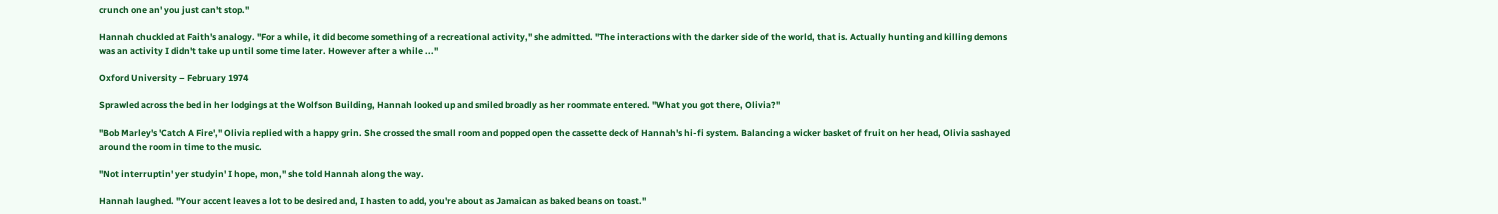crunch one an' you just can't stop."

Hannah chuckled at Faith's analogy. "For a while, it did become something of a recreational activity," she admitted. "The interactions with the darker side of the world, that is. Actually hunting and killing demons was an activity I didn't take up until some time later. However after a while ..."

Oxford University – February 1974

Sprawled across the bed in her lodgings at the Wolfson Building, Hannah looked up and smiled broadly as her roommate entered. "What you got there, Olivia?"

"Bob Marley's 'Catch A Fire'," Olivia replied with a happy grin. She crossed the small room and popped open the cassette deck of Hannah's hi-fi system. Balancing a wicker basket of fruit on her head, Olivia sashayed around the room in time to the music.

"Not interruptin' yer studyin' I hope, mon," she told Hannah along the way.

Hannah laughed. "Your accent leaves a lot to be desired and, I hasten to add, you're about as Jamaican as baked beans on toast."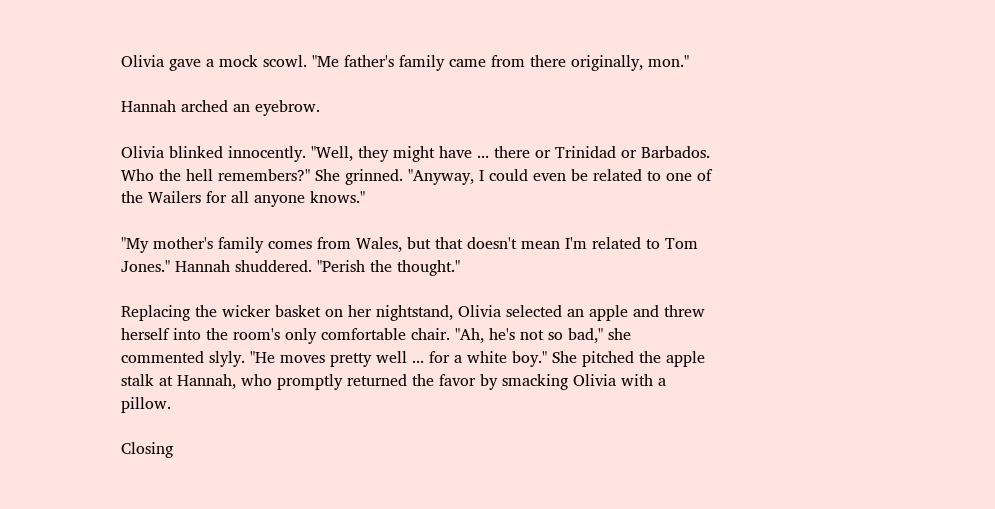Olivia gave a mock scowl. "Me father's family came from there originally, mon."

Hannah arched an eyebrow.

Olivia blinked innocently. "Well, they might have ... there or Trinidad or Barbados. Who the hell remembers?" She grinned. "Anyway, I could even be related to one of the Wailers for all anyone knows."

"My mother's family comes from Wales, but that doesn't mean I'm related to Tom Jones." Hannah shuddered. "Perish the thought."

Replacing the wicker basket on her nightstand, Olivia selected an apple and threw herself into the room's only comfortable chair. "Ah, he's not so bad," she commented slyly. "He moves pretty well ... for a white boy." She pitched the apple stalk at Hannah, who promptly returned the favor by smacking Olivia with a pillow.

Closing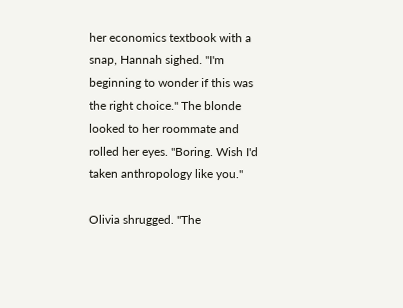her economics textbook with a snap, Hannah sighed. "I'm beginning to wonder if this was the right choice." The blonde looked to her roommate and rolled her eyes. "Boring. Wish I'd taken anthropology like you."

Olivia shrugged. "The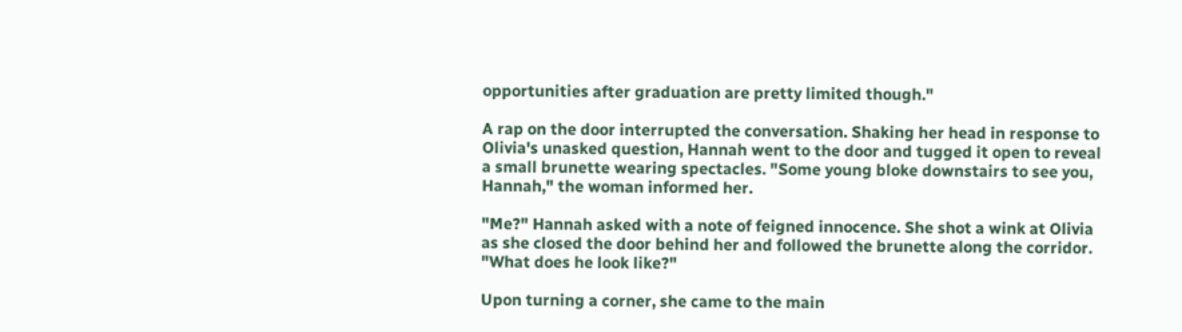opportunities after graduation are pretty limited though."

A rap on the door interrupted the conversation. Shaking her head in response to Olivia's unasked question, Hannah went to the door and tugged it open to reveal a small brunette wearing spectacles. "Some young bloke downstairs to see you, Hannah," the woman informed her.

"Me?" Hannah asked with a note of feigned innocence. She shot a wink at Olivia as she closed the door behind her and followed the brunette along the corridor. "What does he look like?"

Upon turning a corner, she came to the main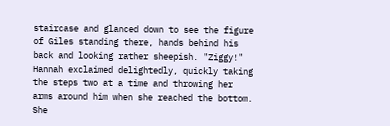staircase and glanced down to see the figure of Giles standing there, hands behind his back and looking rather sheepish. "Ziggy!" Hannah exclaimed delightedly, quickly taking the steps two at a time and throwing her arms around him when she reached the bottom. She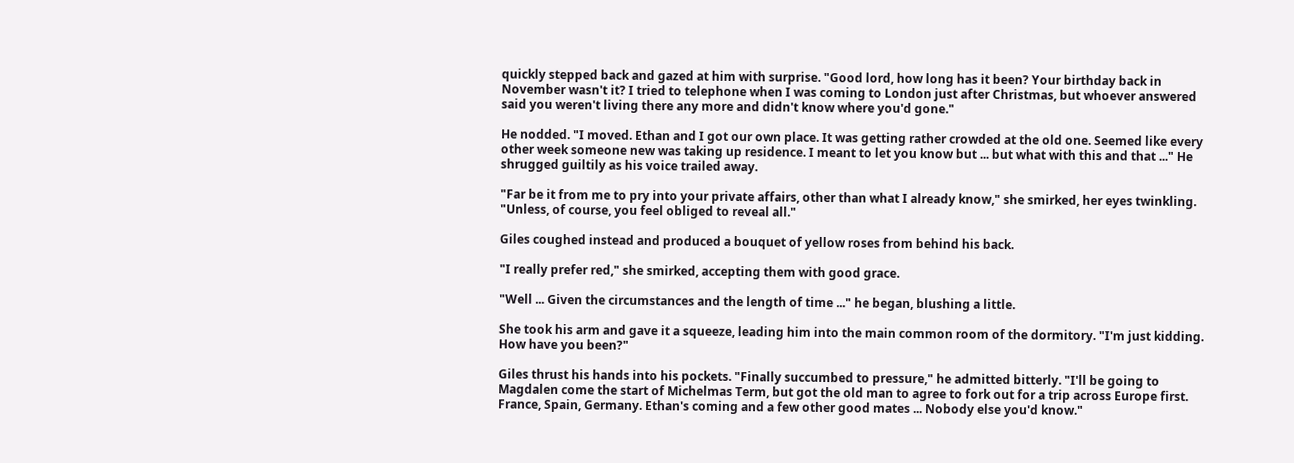quickly stepped back and gazed at him with surprise. "Good lord, how long has it been? Your birthday back in November wasn't it? I tried to telephone when I was coming to London just after Christmas, but whoever answered said you weren't living there any more and didn't know where you'd gone."

He nodded. "I moved. Ethan and I got our own place. It was getting rather crowded at the old one. Seemed like every other week someone new was taking up residence. I meant to let you know but ... but what with this and that ..." He shrugged guiltily as his voice trailed away.

"Far be it from me to pry into your private affairs, other than what I already know," she smirked, her eyes twinkling. "Unless, of course, you feel obliged to reveal all."

Giles coughed instead and produced a bouquet of yellow roses from behind his back.

"I really prefer red," she smirked, accepting them with good grace.

"Well ... Given the circumstances and the length of time ..." he began, blushing a little.

She took his arm and gave it a squeeze, leading him into the main common room of the dormitory. "I'm just kidding. How have you been?"

Giles thrust his hands into his pockets. "Finally succumbed to pressure," he admitted bitterly. "I'll be going to Magdalen come the start of Michelmas Term, but got the old man to agree to fork out for a trip across Europe first. France, Spain, Germany. Ethan's coming and a few other good mates ... Nobody else you'd know."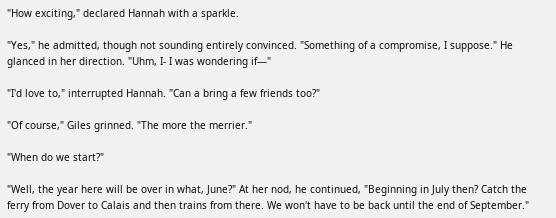"How exciting," declared Hannah with a sparkle.

"Yes," he admitted, though not sounding entirely convinced. "Something of a compromise, I suppose." He glanced in her direction. "Uhm, I- I was wondering if—"

"I'd love to," interrupted Hannah. "Can a bring a few friends too?"

"Of course," Giles grinned. "The more the merrier."

"When do we start?"

"Well, the year here will be over in what, June?" At her nod, he continued, "Beginning in July then? Catch the ferry from Dover to Calais and then trains from there. We won't have to be back until the end of September."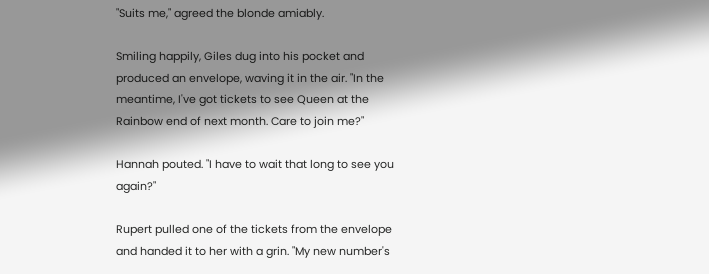"Suits me," agreed the blonde amiably.

Smiling happily, Giles dug into his pocket and produced an envelope, waving it in the air. "In the meantime, I've got tickets to see Queen at the Rainbow end of next month. Care to join me?"

Hannah pouted. "I have to wait that long to see you again?"

Rupert pulled one of the tickets from the envelope and handed it to her with a grin. "My new number's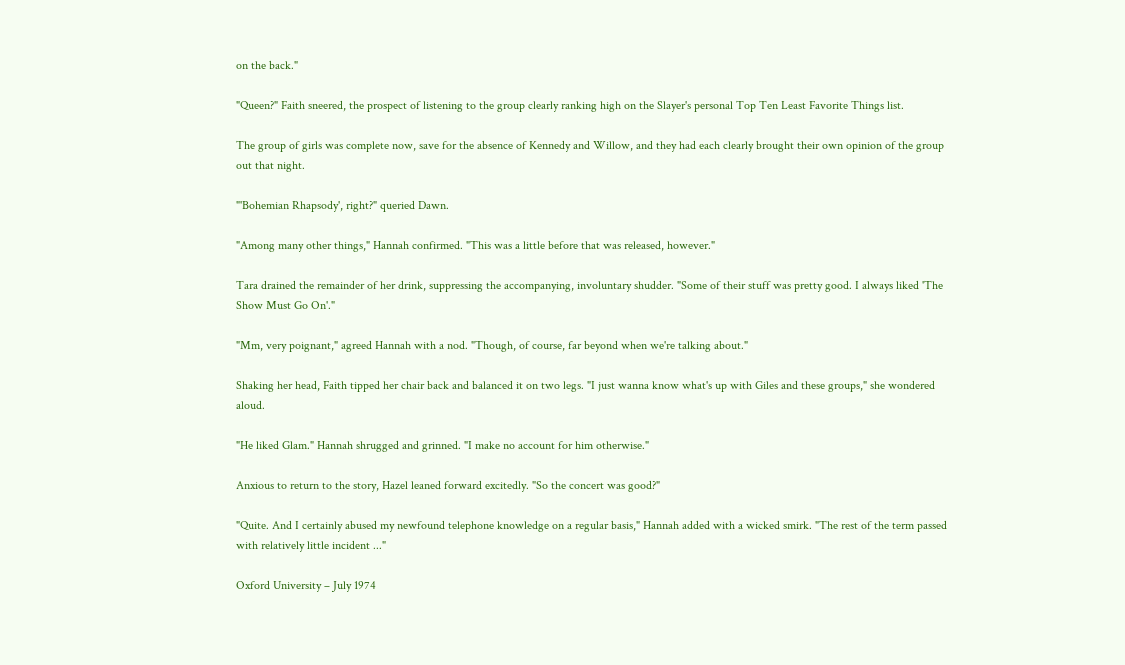on the back."

"Queen?" Faith sneered, the prospect of listening to the group clearly ranking high on the Slayer's personal Top Ten Least Favorite Things list.

The group of girls was complete now, save for the absence of Kennedy and Willow, and they had each clearly brought their own opinion of the group out that night.

"'Bohemian Rhapsody', right?" queried Dawn.

"Among many other things," Hannah confirmed. "This was a little before that was released, however."

Tara drained the remainder of her drink, suppressing the accompanying, involuntary shudder. "Some of their stuff was pretty good. I always liked 'The Show Must Go On'."

"Mm, very poignant," agreed Hannah with a nod. "Though, of course, far beyond when we're talking about."

Shaking her head, Faith tipped her chair back and balanced it on two legs. "I just wanna know what's up with Giles and these groups," she wondered aloud.

"He liked Glam." Hannah shrugged and grinned. "I make no account for him otherwise."

Anxious to return to the story, Hazel leaned forward excitedly. "So the concert was good?"

"Quite. And I certainly abused my newfound telephone knowledge on a regular basis," Hannah added with a wicked smirk. "The rest of the term passed with relatively little incident ..."

Oxford University – July 1974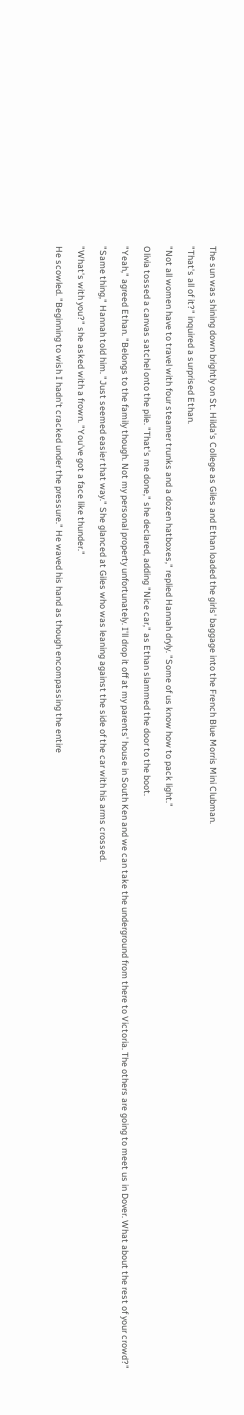The sun was shining down brightly on St. Hilda's College as Giles and Ethan loaded the girls' baggage into the French Blue Morris Mini Clubman.

"That's all of it?" inquired a surprised Ethan.

"Not all women have to travel with four steamer trunks and a dozen hatboxes," replied Hannah dryly. "Some of us know how to pack light."

Olivia tossed a canvas satchel onto the pile. "That's me done," she declared, adding "Nice car," as Ethan slammed the door to the boot.

"Yeah," agreed Ethan. "Belongs to the family though. Not my personal property unfortunately. I'll drop it off at my parents' house in South Ken and we can take the underground from there to Victoria. The others are going to meet us in Dover. What about the rest of your crowd?"

"Same thing," Hannah told him. "Just seemed easier that way." She glanced at Giles who was leaning against the side of the car with his arms crossed.

"What's with you?" she asked with a frown. "You've got a face like thunder."

He scowled. "Beginning to wish I hadn't cracked under the pressure." He waved his hand as though encompassing the entire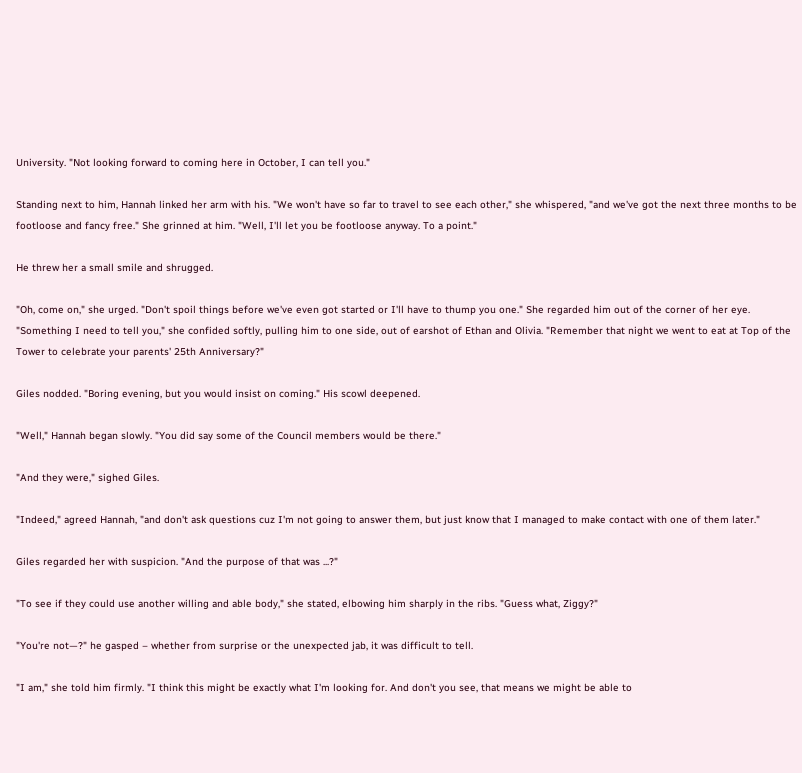University. "Not looking forward to coming here in October, I can tell you."

Standing next to him, Hannah linked her arm with his. "We won't have so far to travel to see each other," she whispered, "and we've got the next three months to be footloose and fancy free." She grinned at him. "Well, I'll let you be footloose anyway. To a point."

He threw her a small smile and shrugged.

"Oh, come on," she urged. "Don't spoil things before we've even got started or I'll have to thump you one." She regarded him out of the corner of her eye. "Something I need to tell you," she confided softly, pulling him to one side, out of earshot of Ethan and Olivia. "Remember that night we went to eat at Top of the Tower to celebrate your parents' 25th Anniversary?"

Giles nodded. "Boring evening, but you would insist on coming." His scowl deepened.

"Well," Hannah began slowly. "You did say some of the Council members would be there."

"And they were," sighed Giles.

"Indeed," agreed Hannah, "and don't ask questions cuz I'm not going to answer them, but just know that I managed to make contact with one of them later."

Giles regarded her with suspicion. "And the purpose of that was ...?"

"To see if they could use another willing and able body," she stated, elbowing him sharply in the ribs. "Guess what, Ziggy?"

"You're not—?" he gasped – whether from surprise or the unexpected jab, it was difficult to tell.

"I am," she told him firmly. "I think this might be exactly what I'm looking for. And don't you see, that means we might be able to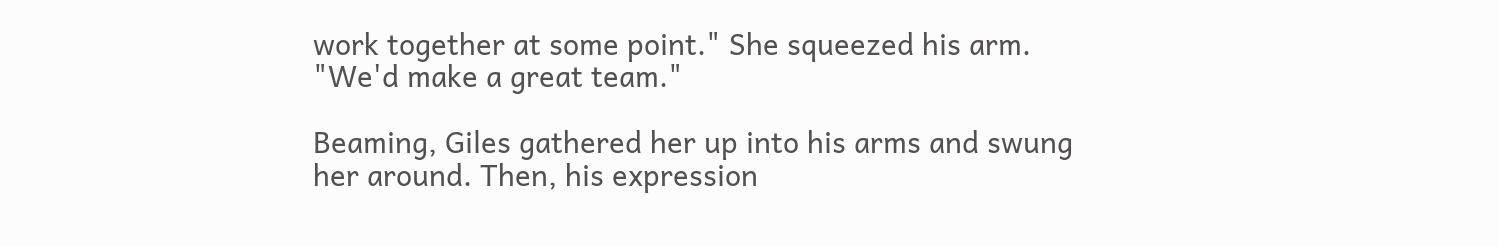work together at some point." She squeezed his arm. "We'd make a great team."

Beaming, Giles gathered her up into his arms and swung her around. Then, his expression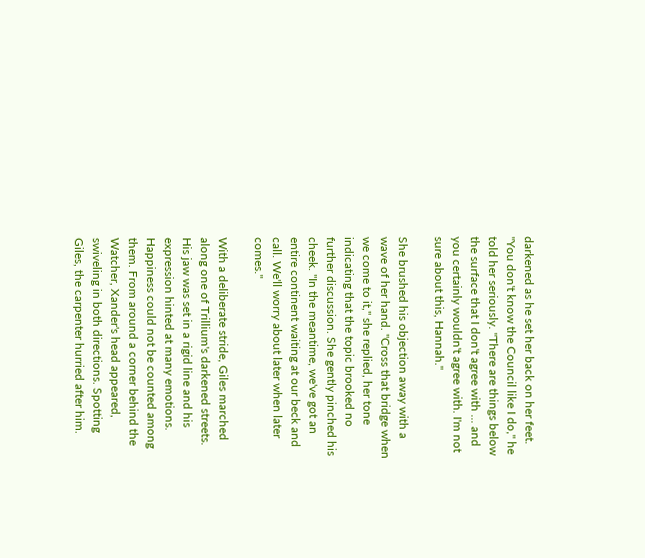darkened as he set her back on her feet. "You don't know the Council like I do," he told her seriously. "There are things below the surface that I don't agree with ... and you certainly wouldn't agree with. I'm not sure about this, Hannah."

She brushed his objection away with a wave of her hand. "Cross that bridge when we come to it," she replied, her tone indicating that the topic brooked no further discussion. She gently pinched his cheek. "In the meantime, we've got an entire continent waiting at our beck and call. We'll worry about later when later comes."

With a deliberate stride, Giles marched along one of Trillium's darkened streets. His jaw was set in a rigid line and his expression hinted at many emotions. Happiness could not be counted among them. From around a corner behind the Watcher, Xander's head appeared, swiveling in both directions. Spotting Giles, the carpenter hurried after him.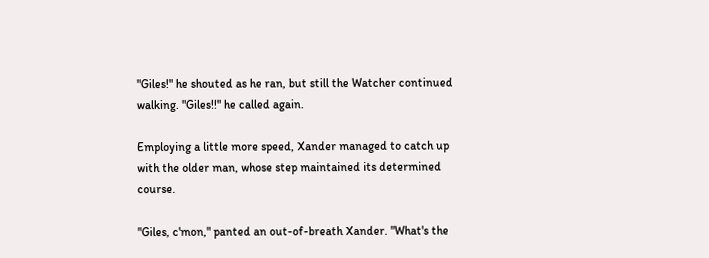"Giles!" he shouted as he ran, but still the Watcher continued walking. "Giles!!" he called again.

Employing a little more speed, Xander managed to catch up with the older man, whose step maintained its determined course.

"Giles, c'mon," panted an out-of-breath Xander. "What's the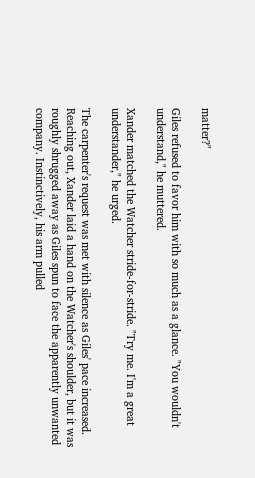matter?"

Giles refused to favor him with so much as a glance. "You wouldn't understand," he muttered.

Xander matched the Watcher stride-for-stride. "Try me. I'm a great understander," he urged.

The carpenter's request was met with silence as Giles' pace increased. Reaching out, Xander laid a hand on the Watcher's shoulder, but it was roughly shrugged away as Giles spun to face the apparently unwanted company. Instinctively, his arm pulled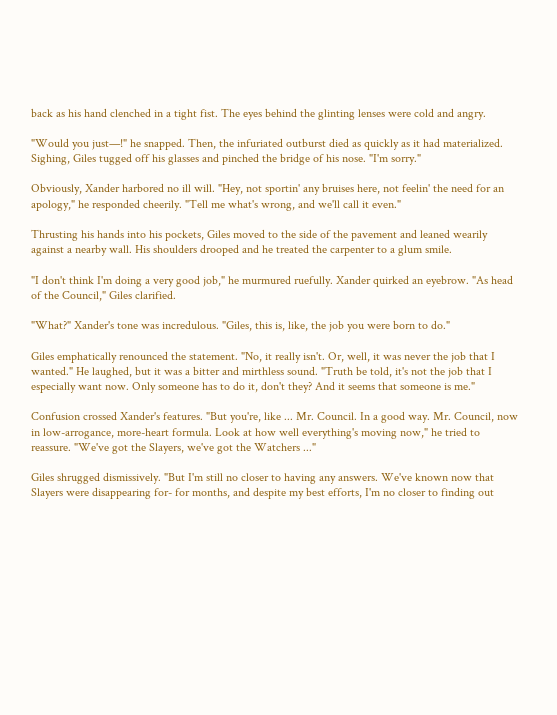back as his hand clenched in a tight fist. The eyes behind the glinting lenses were cold and angry.

"Would you just—!" he snapped. Then, the infuriated outburst died as quickly as it had materialized. Sighing, Giles tugged off his glasses and pinched the bridge of his nose. "I'm sorry."

Obviously, Xander harbored no ill will. "Hey, not sportin' any bruises here, not feelin' the need for an apology," he responded cheerily. "Tell me what's wrong, and we'll call it even."

Thrusting his hands into his pockets, Giles moved to the side of the pavement and leaned wearily against a nearby wall. His shoulders drooped and he treated the carpenter to a glum smile.

"I don't think I'm doing a very good job," he murmured ruefully. Xander quirked an eyebrow. "As head of the Council," Giles clarified.

"What?" Xander's tone was incredulous. "Giles, this is, like, the job you were born to do."

Giles emphatically renounced the statement. "No, it really isn't. Or, well, it was never the job that I wanted." He laughed, but it was a bitter and mirthless sound. "Truth be told, it's not the job that I especially want now. Only someone has to do it, don't they? And it seems that someone is me."

Confusion crossed Xander's features. "But you're, like ... Mr. Council. In a good way. Mr. Council, now in low-arrogance, more-heart formula. Look at how well everything's moving now," he tried to reassure. "We've got the Slayers, we've got the Watchers ..."

Giles shrugged dismissively. "But I'm still no closer to having any answers. We've known now that Slayers were disappearing for- for months, and despite my best efforts, I'm no closer to finding out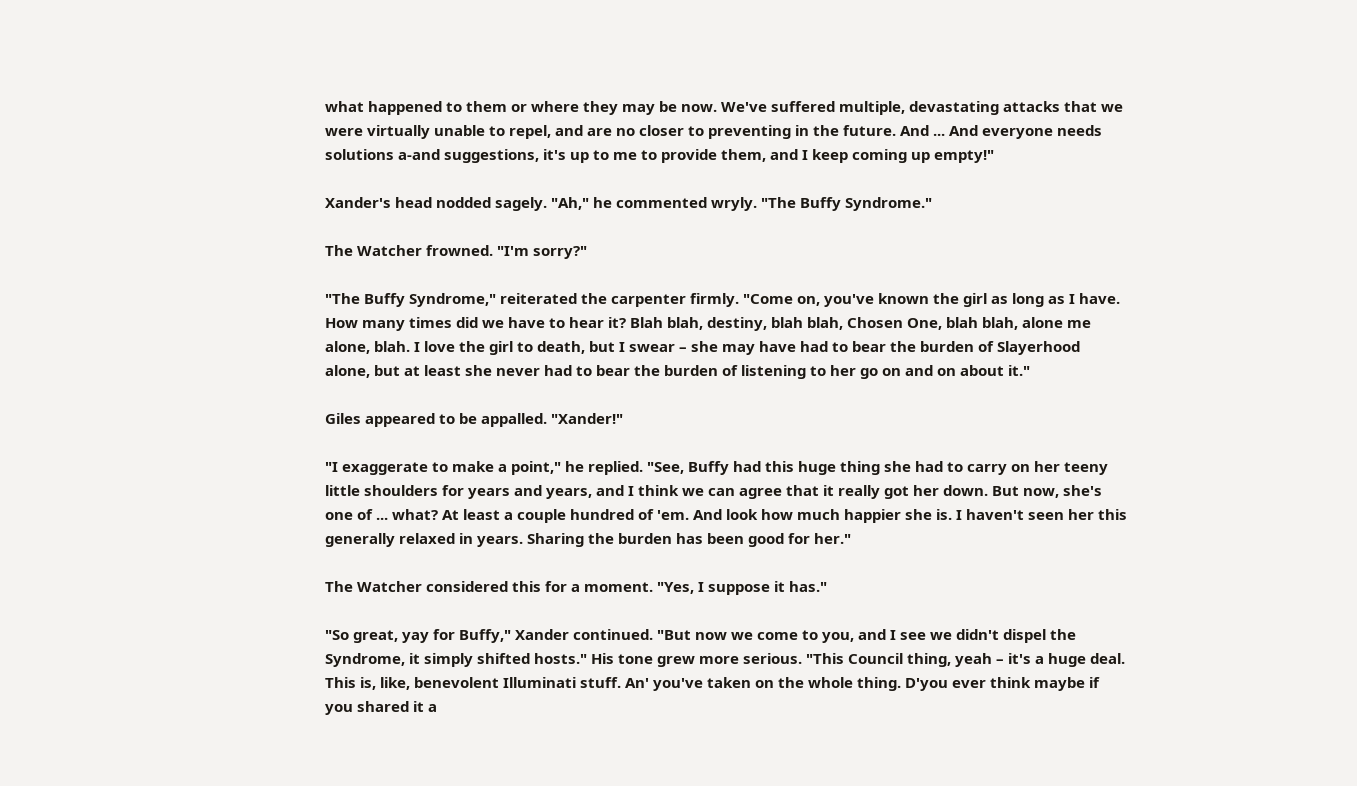what happened to them or where they may be now. We've suffered multiple, devastating attacks that we were virtually unable to repel, and are no closer to preventing in the future. And ... And everyone needs solutions a-and suggestions, it's up to me to provide them, and I keep coming up empty!"

Xander's head nodded sagely. "Ah," he commented wryly. "The Buffy Syndrome."

The Watcher frowned. "I'm sorry?"

"The Buffy Syndrome," reiterated the carpenter firmly. "Come on, you've known the girl as long as I have. How many times did we have to hear it? Blah blah, destiny, blah blah, Chosen One, blah blah, alone me alone, blah. I love the girl to death, but I swear – she may have had to bear the burden of Slayerhood alone, but at least she never had to bear the burden of listening to her go on and on about it."

Giles appeared to be appalled. "Xander!"

"I exaggerate to make a point," he replied. "See, Buffy had this huge thing she had to carry on her teeny little shoulders for years and years, and I think we can agree that it really got her down. But now, she's one of ... what? At least a couple hundred of 'em. And look how much happier she is. I haven't seen her this generally relaxed in years. Sharing the burden has been good for her."

The Watcher considered this for a moment. "Yes, I suppose it has."

"So great, yay for Buffy," Xander continued. "But now we come to you, and I see we didn't dispel the Syndrome, it simply shifted hosts." His tone grew more serious. "This Council thing, yeah – it's a huge deal. This is, like, benevolent Illuminati stuff. An' you've taken on the whole thing. D'you ever think maybe if you shared it a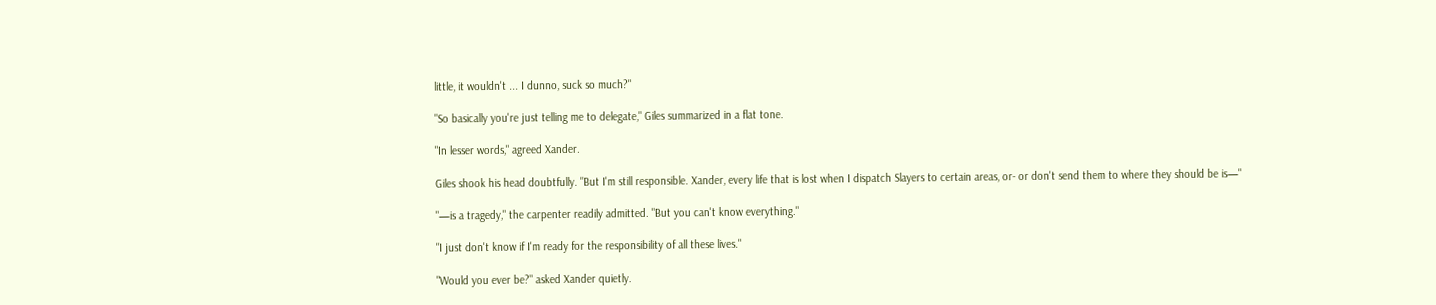little, it wouldn't ... I dunno, suck so much?"

"So basically you're just telling me to delegate," Giles summarized in a flat tone.

"In lesser words," agreed Xander.

Giles shook his head doubtfully. "But I'm still responsible. Xander, every life that is lost when I dispatch Slayers to certain areas, or- or don't send them to where they should be is—"

"—is a tragedy," the carpenter readily admitted. "But you can't know everything."

"I just don't know if I'm ready for the responsibility of all these lives."

"Would you ever be?" asked Xander quietly.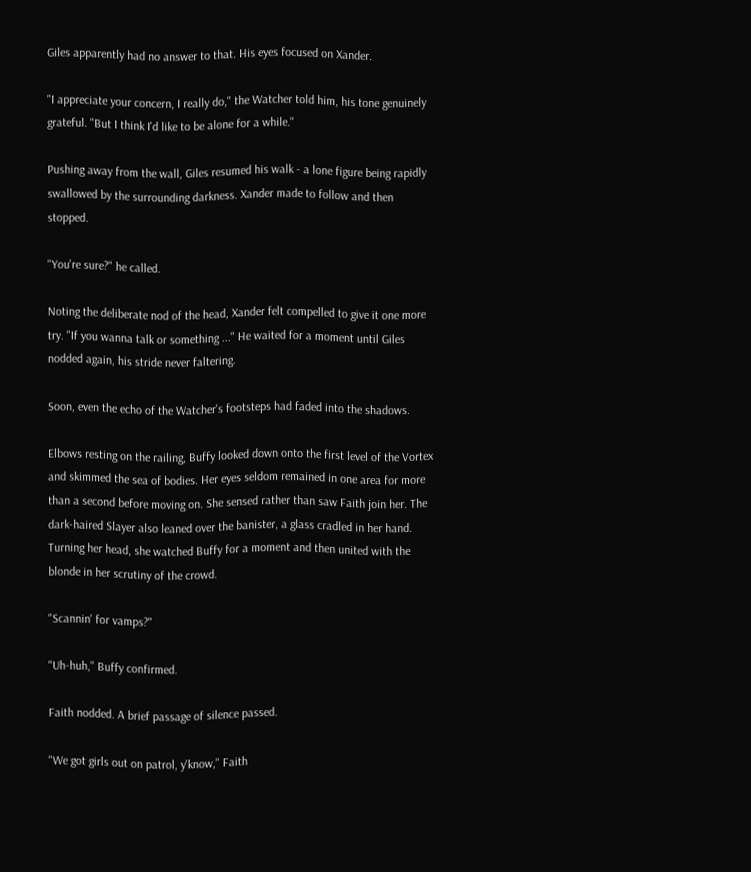Giles apparently had no answer to that. His eyes focused on Xander.

"I appreciate your concern, I really do," the Watcher told him, his tone genuinely grateful. "But I think I'd like to be alone for a while."

Pushing away from the wall, Giles resumed his walk - a lone figure being rapidly swallowed by the surrounding darkness. Xander made to follow and then stopped.

"You're sure?" he called.

Noting the deliberate nod of the head, Xander felt compelled to give it one more try. "If you wanna talk or something ..." He waited for a moment until Giles nodded again, his stride never faltering.

Soon, even the echo of the Watcher's footsteps had faded into the shadows.

Elbows resting on the railing, Buffy looked down onto the first level of the Vortex and skimmed the sea of bodies. Her eyes seldom remained in one area for more than a second before moving on. She sensed rather than saw Faith join her. The dark-haired Slayer also leaned over the banister, a glass cradled in her hand. Turning her head, she watched Buffy for a moment and then united with the blonde in her scrutiny of the crowd.

"Scannin' for vamps?"

"Uh-huh," Buffy confirmed.

Faith nodded. A brief passage of silence passed.

"We got girls out on patrol, y'know," Faith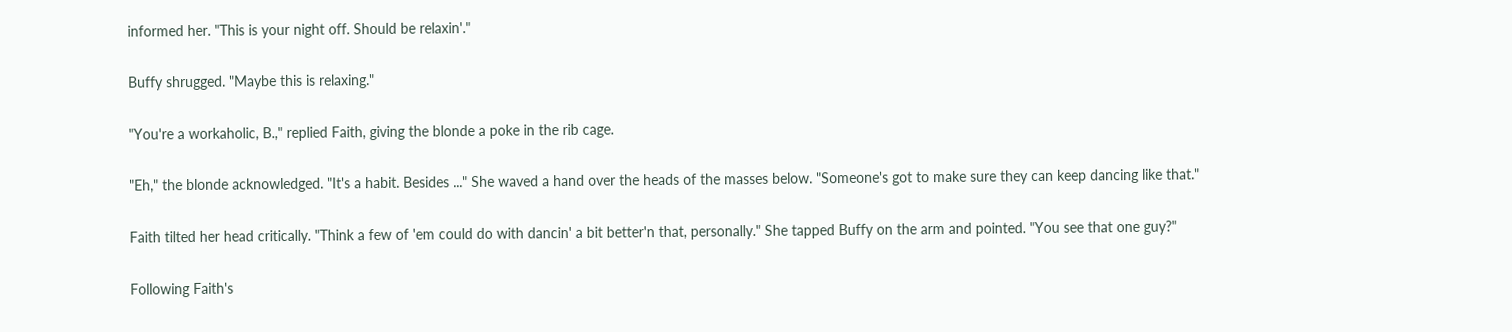informed her. "This is your night off. Should be relaxin'."

Buffy shrugged. "Maybe this is relaxing."

"You're a workaholic, B.," replied Faith, giving the blonde a poke in the rib cage.

"Eh," the blonde acknowledged. "It's a habit. Besides ..." She waved a hand over the heads of the masses below. "Someone's got to make sure they can keep dancing like that."

Faith tilted her head critically. "Think a few of 'em could do with dancin' a bit better'n that, personally." She tapped Buffy on the arm and pointed. "You see that one guy?"

Following Faith's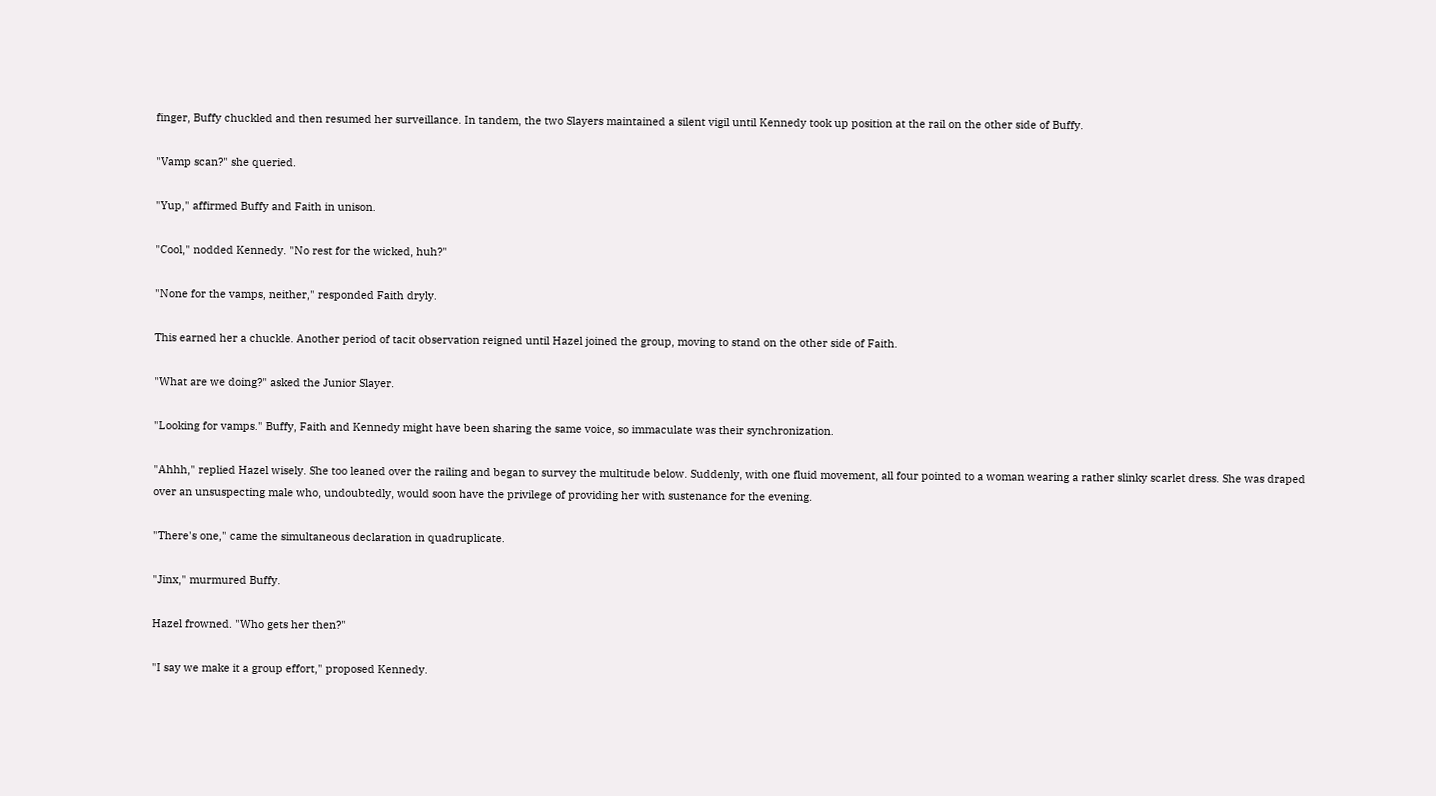finger, Buffy chuckled and then resumed her surveillance. In tandem, the two Slayers maintained a silent vigil until Kennedy took up position at the rail on the other side of Buffy.

"Vamp scan?" she queried.

"Yup," affirmed Buffy and Faith in unison.

"Cool," nodded Kennedy. "No rest for the wicked, huh?"

"None for the vamps, neither," responded Faith dryly.

This earned her a chuckle. Another period of tacit observation reigned until Hazel joined the group, moving to stand on the other side of Faith.

"What are we doing?" asked the Junior Slayer.

"Looking for vamps." Buffy, Faith and Kennedy might have been sharing the same voice, so immaculate was their synchronization.

"Ahhh," replied Hazel wisely. She too leaned over the railing and began to survey the multitude below. Suddenly, with one fluid movement, all four pointed to a woman wearing a rather slinky scarlet dress. She was draped over an unsuspecting male who, undoubtedly, would soon have the privilege of providing her with sustenance for the evening.

"There's one," came the simultaneous declaration in quadruplicate.

"Jinx," murmured Buffy.

Hazel frowned. "Who gets her then?"

"I say we make it a group effort," proposed Kennedy.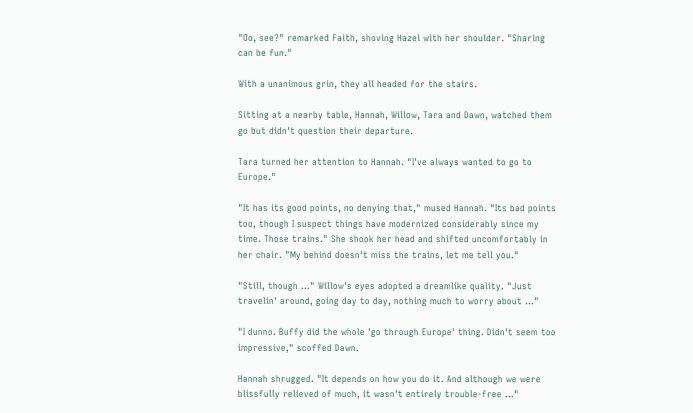"Oo, see?" remarked Faith, shoving Hazel with her shoulder. "Sharing can be fun."

With a unanimous grin, they all headed for the stairs.

Sitting at a nearby table, Hannah, Willow, Tara and Dawn, watched them go but didn't question their departure.

Tara turned her attention to Hannah. "I've always wanted to go to Europe."

"It has its good points, no denying that," mused Hannah. "Its bad points too, though I suspect things have modernized considerably since my time. Those trains." She shook her head and shifted uncomfortably in her chair. "My behind doesn't miss the trains, let me tell you."

"Still, though ..." Willow's eyes adopted a dreamlike quality. "Just travelin' around, going day to day, nothing much to worry about ..."

"I dunno. Buffy did the whole 'go through Europe' thing. Didn't seem too impressive," scoffed Dawn.

Hannah shrugged. "It depends on how you do it. And although we were blissfully relieved of much, it wasn't entirely trouble-free ..."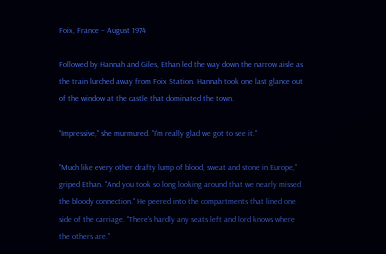Foix, France – August 1974

Followed by Hannah and Giles, Ethan led the way down the narrow aisle as the train lurched away from Foix Station. Hannah took one last glance out of the window at the castle that dominated the town.

"Impressive," she murmured. "I'm really glad we got to see it."

"Much like every other drafty lump of blood, sweat and stone in Europe," griped Ethan. "And you took so long looking around that we nearly missed the bloody connection." He peered into the compartments that lined one side of the carriage. "There's hardly any seats left and lord knows where the others are."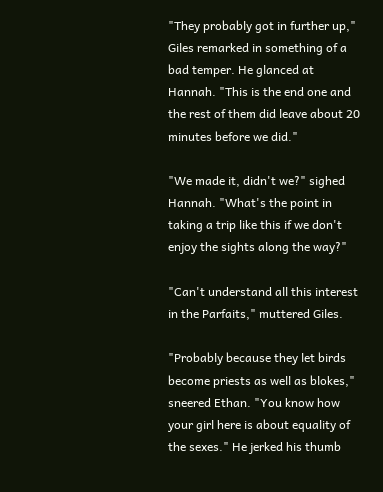"They probably got in further up," Giles remarked in something of a bad temper. He glanced at Hannah. "This is the end one and the rest of them did leave about 20 minutes before we did."

"We made it, didn't we?" sighed Hannah. "What's the point in taking a trip like this if we don't enjoy the sights along the way?"

"Can't understand all this interest in the Parfaits," muttered Giles.

"Probably because they let birds become priests as well as blokes," sneered Ethan. "You know how your girl here is about equality of the sexes." He jerked his thumb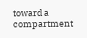toward a compartment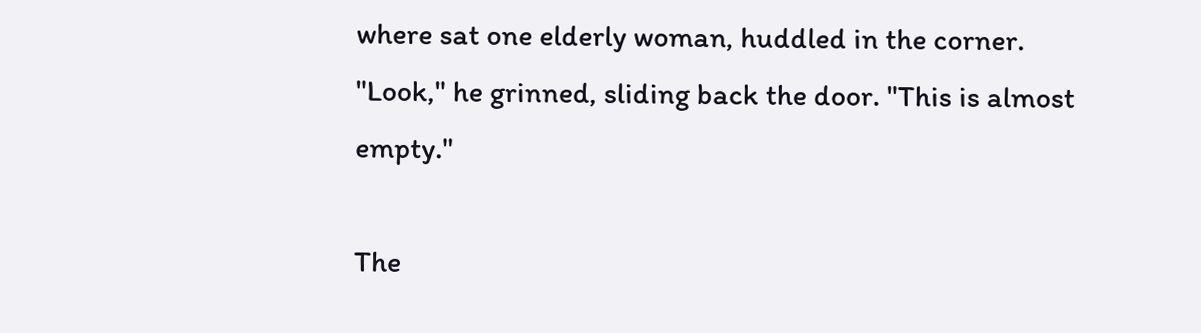where sat one elderly woman, huddled in the corner. "Look," he grinned, sliding back the door. "This is almost empty."

The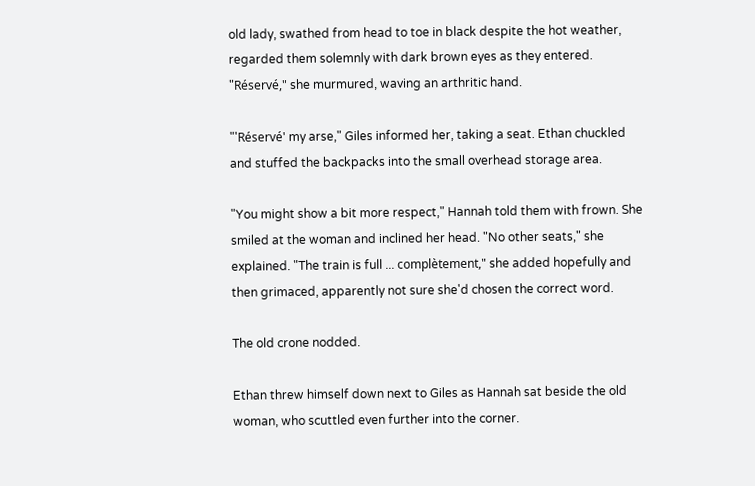old lady, swathed from head to toe in black despite the hot weather, regarded them solemnly with dark brown eyes as they entered. "Réservé," she murmured, waving an arthritic hand.

"'Réservé' my arse," Giles informed her, taking a seat. Ethan chuckled and stuffed the backpacks into the small overhead storage area.

"You might show a bit more respect," Hannah told them with frown. She smiled at the woman and inclined her head. "No other seats," she explained. "The train is full ... complètement," she added hopefully and then grimaced, apparently not sure she'd chosen the correct word.

The old crone nodded.

Ethan threw himself down next to Giles as Hannah sat beside the old woman, who scuttled even further into the corner.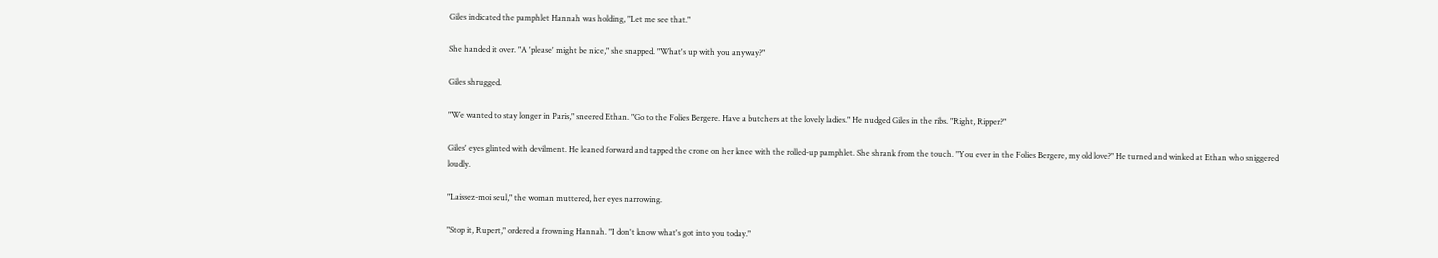Giles indicated the pamphlet Hannah was holding, "Let me see that."

She handed it over. "A 'please' might be nice," she snapped. "What's up with you anyway?"

Giles shrugged.

"We wanted to stay longer in Paris," sneered Ethan. "Go to the Folies Bergere. Have a butchers at the lovely ladies." He nudged Giles in the ribs. "Right, Ripper?"

Giles' eyes glinted with devilment. He leaned forward and tapped the crone on her knee with the rolled-up pamphlet. She shrank from the touch. "You ever in the Folies Bergere, my old love?" He turned and winked at Ethan who sniggered loudly.

"Laissez-moi seul," the woman muttered, her eyes narrowing.

"Stop it, Rupert," ordered a frowning Hannah. "I don't know what's got into you today."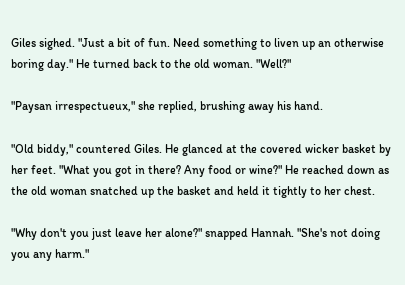Giles sighed. "Just a bit of fun. Need something to liven up an otherwise boring day." He turned back to the old woman. "Well?"

"Paysan irrespectueux," she replied, brushing away his hand.

"Old biddy," countered Giles. He glanced at the covered wicker basket by her feet. "What you got in there? Any food or wine?" He reached down as the old woman snatched up the basket and held it tightly to her chest.

"Why don't you just leave her alone?" snapped Hannah. "She's not doing you any harm."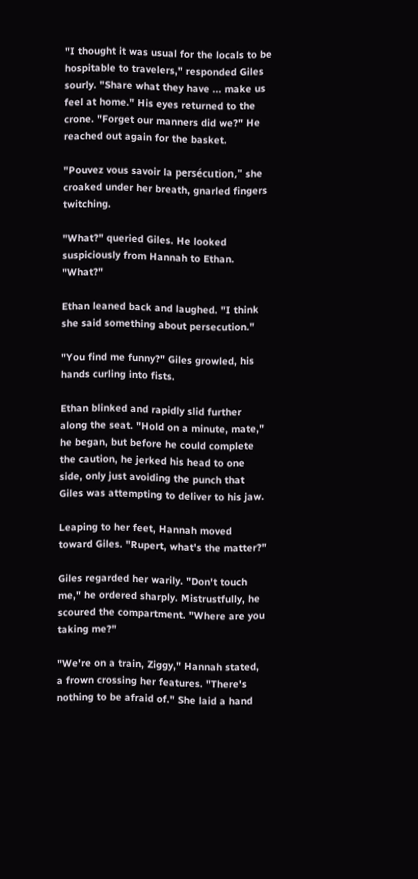"I thought it was usual for the locals to be hospitable to travelers," responded Giles sourly. "Share what they have ... make us feel at home." His eyes returned to the crone. "Forget our manners did we?" He reached out again for the basket.

"Pouvez vous savoir la persécution," she croaked under her breath, gnarled fingers twitching.

"What?" queried Giles. He looked suspiciously from Hannah to Ethan. "What?"

Ethan leaned back and laughed. "I think she said something about persecution."

"You find me funny?" Giles growled, his hands curling into fists.

Ethan blinked and rapidly slid further along the seat. "Hold on a minute, mate," he began, but before he could complete the caution, he jerked his head to one side, only just avoiding the punch that Giles was attempting to deliver to his jaw.

Leaping to her feet, Hannah moved toward Giles. "Rupert, what's the matter?"

Giles regarded her warily. "Don't touch me," he ordered sharply. Mistrustfully, he scoured the compartment. "Where are you taking me?"

"We're on a train, Ziggy," Hannah stated, a frown crossing her features. "There's nothing to be afraid of." She laid a hand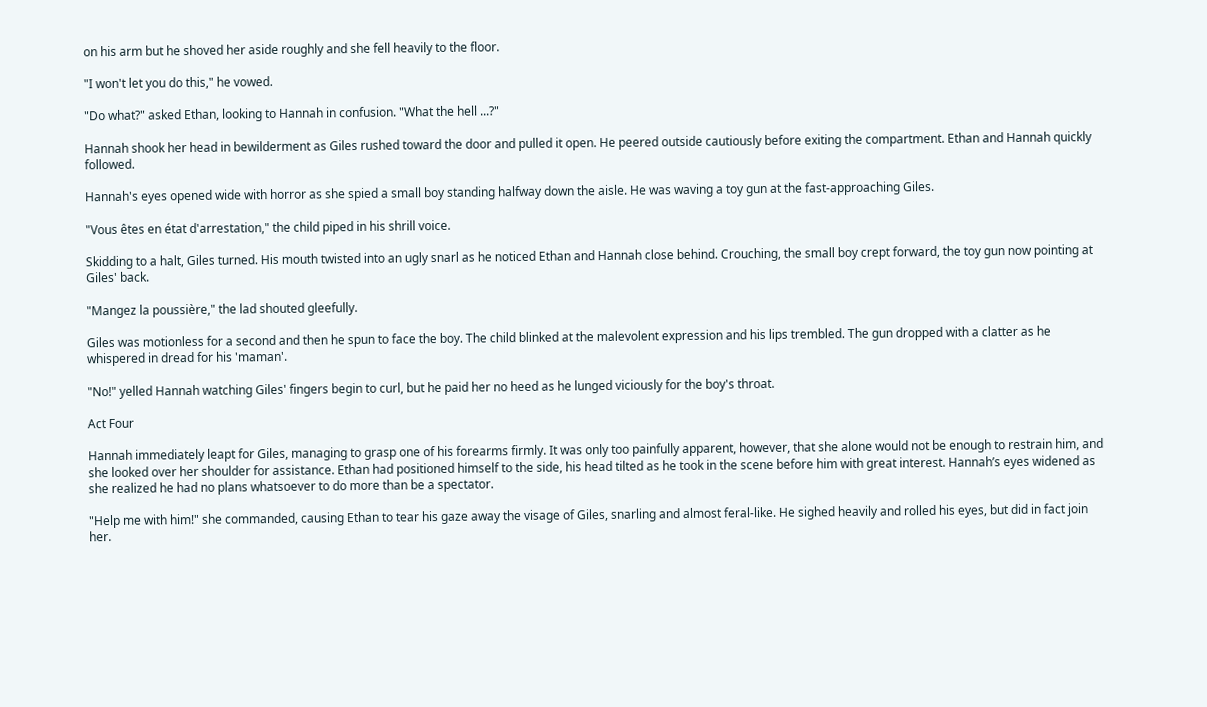on his arm but he shoved her aside roughly and she fell heavily to the floor.

"I won't let you do this," he vowed.

"Do what?" asked Ethan, looking to Hannah in confusion. "What the hell ...?"

Hannah shook her head in bewilderment as Giles rushed toward the door and pulled it open. He peered outside cautiously before exiting the compartment. Ethan and Hannah quickly followed.

Hannah's eyes opened wide with horror as she spied a small boy standing halfway down the aisle. He was waving a toy gun at the fast-approaching Giles.

"Vous êtes en état d'arrestation," the child piped in his shrill voice.

Skidding to a halt, Giles turned. His mouth twisted into an ugly snarl as he noticed Ethan and Hannah close behind. Crouching, the small boy crept forward, the toy gun now pointing at Giles' back.

"Mangez la poussière," the lad shouted gleefully.

Giles was motionless for a second and then he spun to face the boy. The child blinked at the malevolent expression and his lips trembled. The gun dropped with a clatter as he whispered in dread for his 'maman'.

"No!" yelled Hannah watching Giles' fingers begin to curl, but he paid her no heed as he lunged viciously for the boy's throat.

Act Four

Hannah immediately leapt for Giles, managing to grasp one of his forearms firmly. It was only too painfully apparent, however, that she alone would not be enough to restrain him, and she looked over her shoulder for assistance. Ethan had positioned himself to the side, his head tilted as he took in the scene before him with great interest. Hannah’s eyes widened as she realized he had no plans whatsoever to do more than be a spectator.

"Help me with him!" she commanded, causing Ethan to tear his gaze away the visage of Giles, snarling and almost feral-like. He sighed heavily and rolled his eyes, but did in fact join her.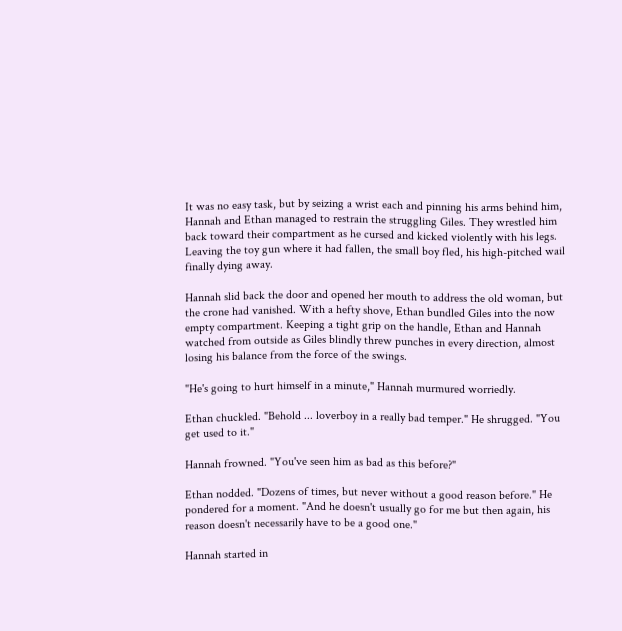It was no easy task, but by seizing a wrist each and pinning his arms behind him, Hannah and Ethan managed to restrain the struggling Giles. They wrestled him back toward their compartment as he cursed and kicked violently with his legs. Leaving the toy gun where it had fallen, the small boy fled, his high-pitched wail finally dying away.

Hannah slid back the door and opened her mouth to address the old woman, but the crone had vanished. With a hefty shove, Ethan bundled Giles into the now empty compartment. Keeping a tight grip on the handle, Ethan and Hannah watched from outside as Giles blindly threw punches in every direction, almost losing his balance from the force of the swings.

"He's going to hurt himself in a minute," Hannah murmured worriedly.

Ethan chuckled. "Behold ... loverboy in a really bad temper." He shrugged. "You get used to it."

Hannah frowned. "You've seen him as bad as this before?"

Ethan nodded. "Dozens of times, but never without a good reason before." He pondered for a moment. "And he doesn't usually go for me but then again, his reason doesn't necessarily have to be a good one."

Hannah started in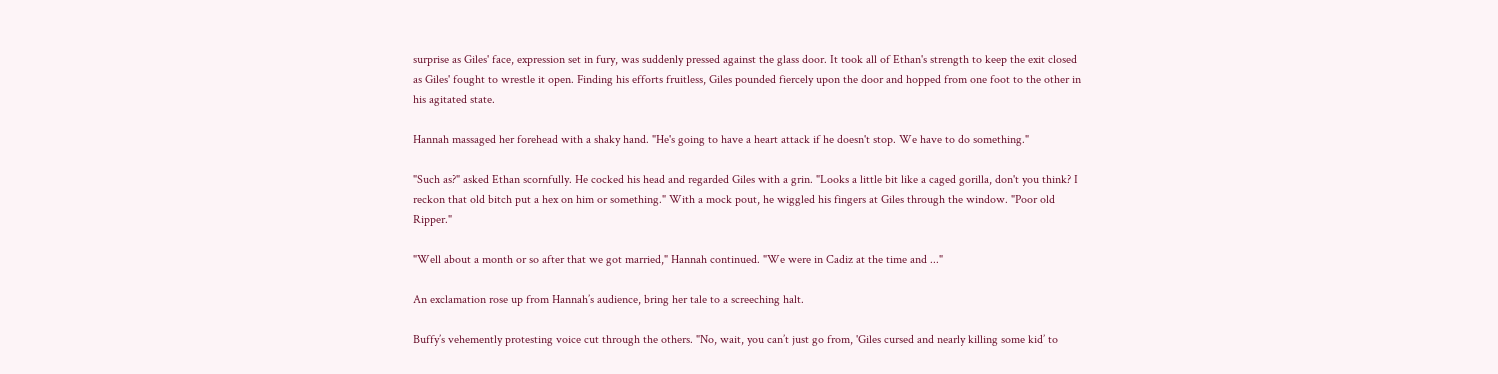surprise as Giles' face, expression set in fury, was suddenly pressed against the glass door. It took all of Ethan's strength to keep the exit closed as Giles' fought to wrestle it open. Finding his efforts fruitless, Giles pounded fiercely upon the door and hopped from one foot to the other in his agitated state.

Hannah massaged her forehead with a shaky hand. "He's going to have a heart attack if he doesn't stop. We have to do something."

"Such as?" asked Ethan scornfully. He cocked his head and regarded Giles with a grin. "Looks a little bit like a caged gorilla, don't you think? I reckon that old bitch put a hex on him or something." With a mock pout, he wiggled his fingers at Giles through the window. "Poor old Ripper."

"Well about a month or so after that we got married," Hannah continued. "We were in Cadiz at the time and ..."

An exclamation rose up from Hannah’s audience, bring her tale to a screeching halt.

Buffy’s vehemently protesting voice cut through the others. "No, wait, you can’t just go from, 'Giles cursed and nearly killing some kid’ to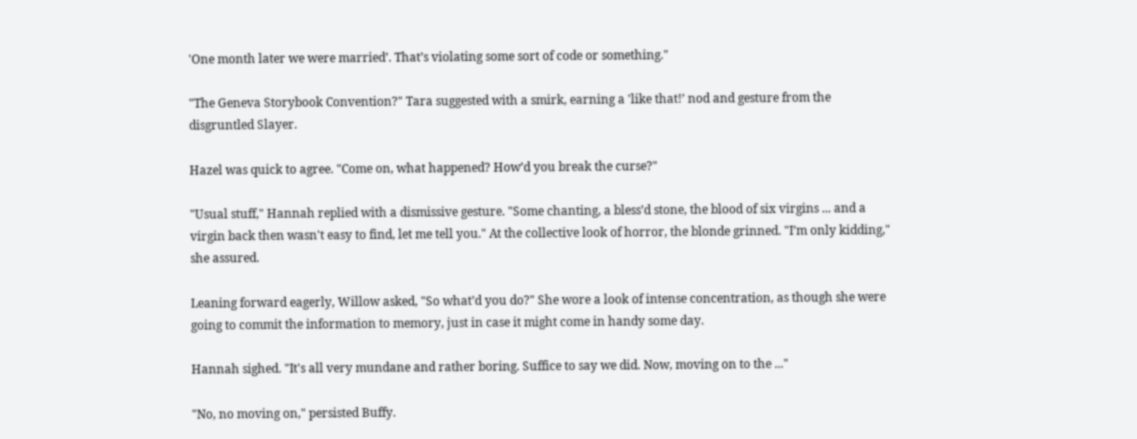'One month later we were married’. That’s violating some sort of code or something."

"The Geneva Storybook Convention?" Tara suggested with a smirk, earning a 'like that!’ nod and gesture from the disgruntled Slayer.

Hazel was quick to agree. "Come on, what happened? How’d you break the curse?"

"Usual stuff," Hannah replied with a dismissive gesture. "Some chanting, a bless’d stone, the blood of six virgins ... and a virgin back then wasn't easy to find, let me tell you." At the collective look of horror, the blonde grinned. "I’m only kidding," she assured.

Leaning forward eagerly, Willow asked, "So what’d you do?" She wore a look of intense concentration, as though she were going to commit the information to memory, just in case it might come in handy some day.

Hannah sighed. "It's all very mundane and rather boring. Suffice to say we did. Now, moving on to the ..."

"No, no moving on," persisted Buffy.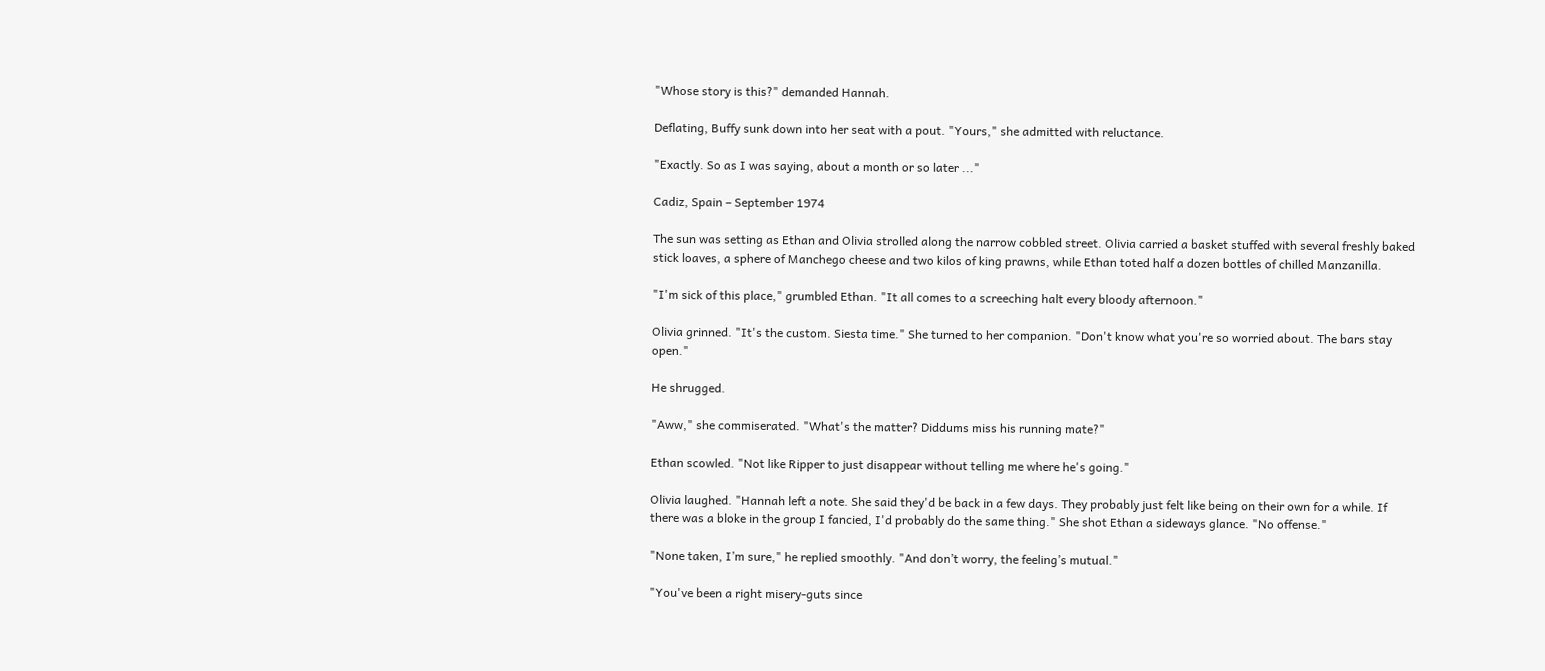"Whose story is this?" demanded Hannah.

Deflating, Buffy sunk down into her seat with a pout. "Yours," she admitted with reluctance.

"Exactly. So as I was saying, about a month or so later ..."

Cadiz, Spain – September 1974

The sun was setting as Ethan and Olivia strolled along the narrow cobbled street. Olivia carried a basket stuffed with several freshly baked stick loaves, a sphere of Manchego cheese and two kilos of king prawns, while Ethan toted half a dozen bottles of chilled Manzanilla.

"I'm sick of this place," grumbled Ethan. "It all comes to a screeching halt every bloody afternoon."

Olivia grinned. "It's the custom. Siesta time." She turned to her companion. "Don't know what you're so worried about. The bars stay open."

He shrugged.

"Aww," she commiserated. "What's the matter? Diddums miss his running mate?"

Ethan scowled. "Not like Ripper to just disappear without telling me where he's going."

Olivia laughed. "Hannah left a note. She said they'd be back in a few days. They probably just felt like being on their own for a while. If there was a bloke in the group I fancied, I'd probably do the same thing." She shot Ethan a sideways glance. "No offense."

"None taken, I’m sure," he replied smoothly. "And don’t worry, the feeling’s mutual."

"You've been a right misery-guts since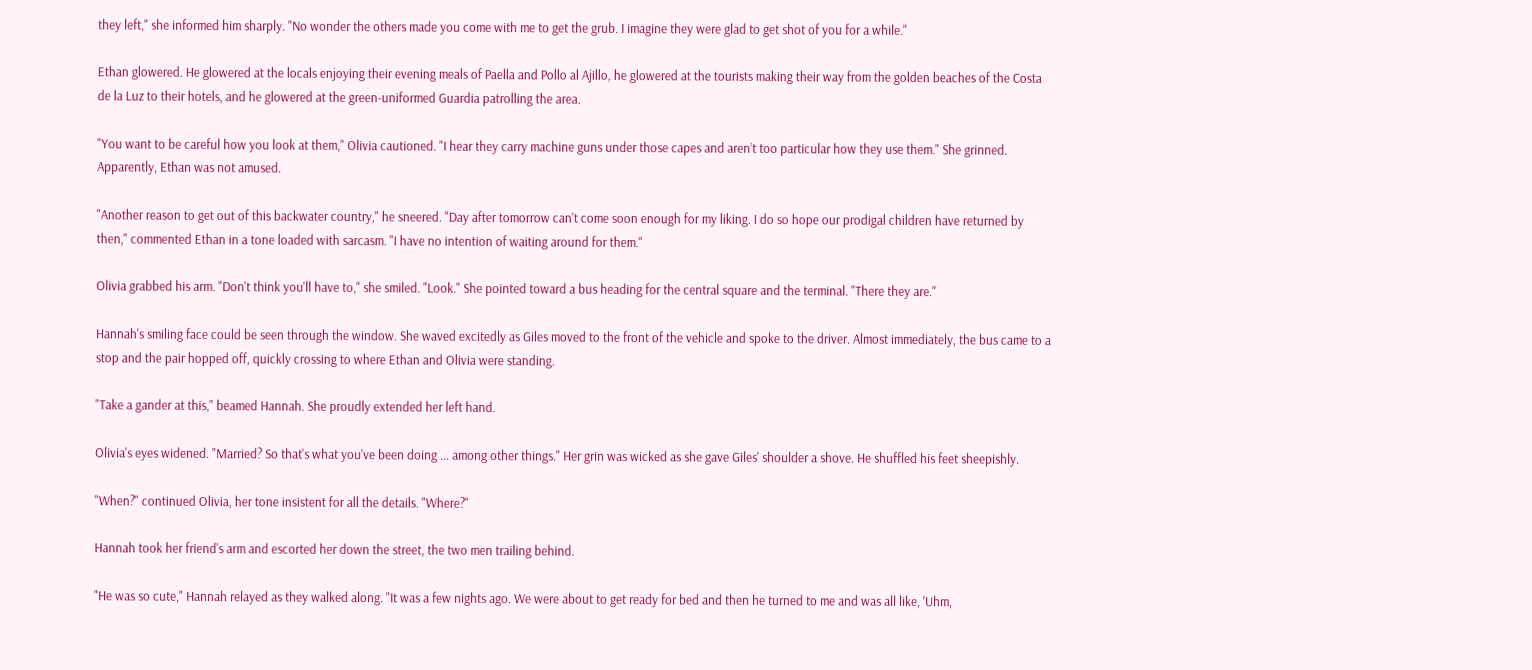they left," she informed him sharply. "No wonder the others made you come with me to get the grub. I imagine they were glad to get shot of you for a while."

Ethan glowered. He glowered at the locals enjoying their evening meals of Paella and Pollo al Ajillo, he glowered at the tourists making their way from the golden beaches of the Costa de la Luz to their hotels, and he glowered at the green-uniformed Guardia patrolling the area.

"You want to be careful how you look at them," Olivia cautioned. "I hear they carry machine guns under those capes and aren’t too particular how they use them." She grinned. Apparently, Ethan was not amused.

"Another reason to get out of this backwater country," he sneered. "Day after tomorrow can’t come soon enough for my liking. I do so hope our prodigal children have returned by then," commented Ethan in a tone loaded with sarcasm. "I have no intention of waiting around for them."

Olivia grabbed his arm. "Don't think you'll have to," she smiled. "Look." She pointed toward a bus heading for the central square and the terminal. "There they are."

Hannah's smiling face could be seen through the window. She waved excitedly as Giles moved to the front of the vehicle and spoke to the driver. Almost immediately, the bus came to a stop and the pair hopped off, quickly crossing to where Ethan and Olivia were standing.

"Take a gander at this," beamed Hannah. She proudly extended her left hand.

Olivia's eyes widened. "Married? So that's what you've been doing ... among other things." Her grin was wicked as she gave Giles' shoulder a shove. He shuffled his feet sheepishly.

"When?" continued Olivia, her tone insistent for all the details. "Where?"

Hannah took her friend's arm and escorted her down the street, the two men trailing behind.

"He was so cute," Hannah relayed as they walked along. "It was a few nights ago. We were about to get ready for bed and then he turned to me and was all like, 'Uhm,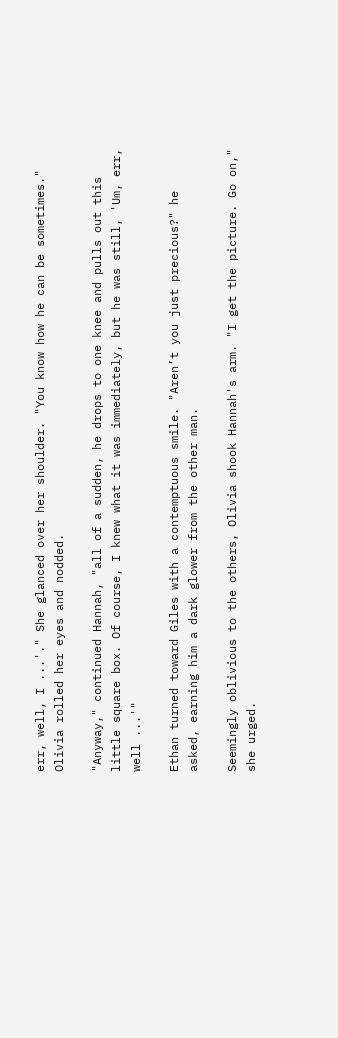err, well, I ...'." She glanced over her shoulder. "You know how he can be sometimes." Olivia rolled her eyes and nodded.

"Anyway," continued Hannah, "all of a sudden, he drops to one knee and pulls out this little square box. Of course, I knew what it was immediately, but he was still, 'Um, err, well ...'"

Ethan turned toward Giles with a contemptuous smile. "Aren’t you just precious?" he asked, earning him a dark glower from the other man.

Seemingly oblivious to the others, Olivia shook Hannah's arm. "I get the picture. Go on," she urged.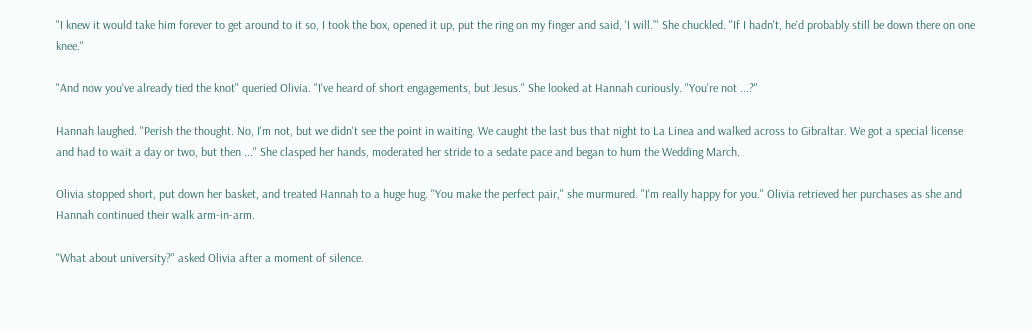"I knew it would take him forever to get around to it so, I took the box, opened it up, put the ring on my finger and said, 'I will.’" She chuckled. "If I hadn't, he'd probably still be down there on one knee."

"And now you've already tied the knot" queried Olivia. "I've heard of short engagements, but Jesus." She looked at Hannah curiously. "You're not ...?"

Hannah laughed. "Perish the thought. No, I'm not, but we didn't see the point in waiting. We caught the last bus that night to La Linea and walked across to Gibraltar. We got a special license and had to wait a day or two, but then ..." She clasped her hands, moderated her stride to a sedate pace and began to hum the Wedding March.

Olivia stopped short, put down her basket, and treated Hannah to a huge hug. "You make the perfect pair," she murmured. "I'm really happy for you." Olivia retrieved her purchases as she and Hannah continued their walk arm-in-arm.

"What about university?" asked Olivia after a moment of silence.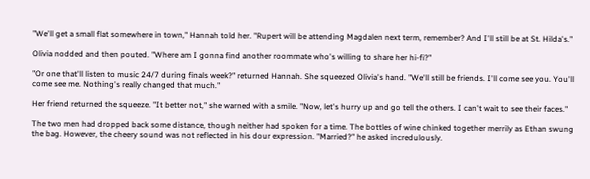"We'll get a small flat somewhere in town," Hannah told her. "Rupert will be attending Magdalen next term, remember? And I'll still be at St. Hilda's."

Olivia nodded and then pouted. "Where am I gonna find another roommate who's willing to share her hi-fi?"

"Or one that'll listen to music 24/7 during finals week?" returned Hannah. She squeezed Olivia's hand. "We'll still be friends. I'll come see you. You'll come see me. Nothing's really changed that much."

Her friend returned the squeeze. "It better not," she warned with a smile. "Now, let's hurry up and go tell the others. I can't wait to see their faces."

The two men had dropped back some distance, though neither had spoken for a time. The bottles of wine chinked together merrily as Ethan swung the bag. However, the cheery sound was not reflected in his dour expression. "Married?" he asked incredulously.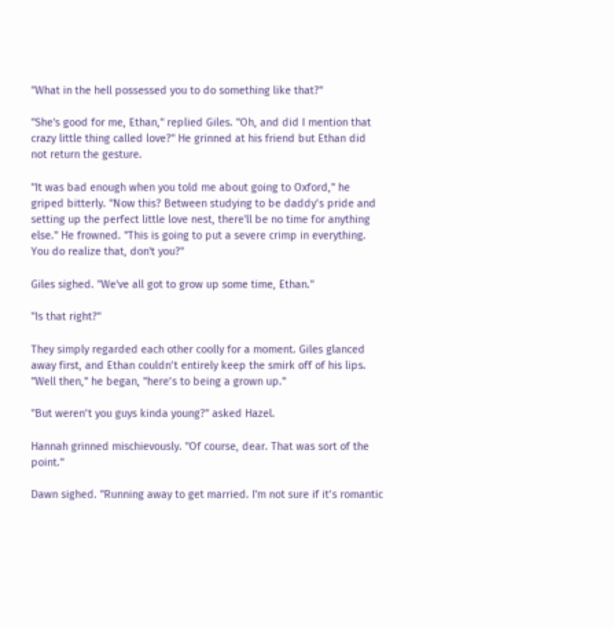"What in the hell possessed you to do something like that?"

"She's good for me, Ethan," replied Giles. "Oh, and did I mention that crazy little thing called love?" He grinned at his friend but Ethan did not return the gesture.

"It was bad enough when you told me about going to Oxford," he griped bitterly. "Now this? Between studying to be daddy’s pride and setting up the perfect little love nest, there'll be no time for anything else." He frowned. "This is going to put a severe crimp in everything. You do realize that, don't you?"

Giles sighed. "We've all got to grow up some time, Ethan."

"Is that right?"

They simply regarded each other coolly for a moment. Giles glanced away first, and Ethan couldn’t entirely keep the smirk off of his lips. "Well then," he began, "here’s to being a grown up."

"But weren’t you guys kinda young?" asked Hazel.

Hannah grinned mischievously. "Of course, dear. That was sort of the point."

Dawn sighed. "Running away to get married. I'm not sure if it’s romantic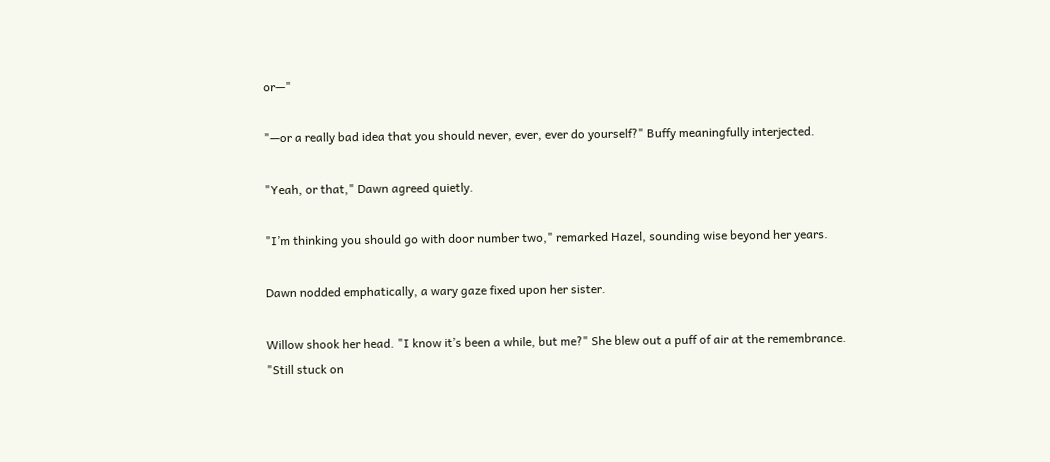or—"

"—or a really bad idea that you should never, ever, ever do yourself?" Buffy meaningfully interjected.

"Yeah, or that," Dawn agreed quietly.

"I’m thinking you should go with door number two," remarked Hazel, sounding wise beyond her years.

Dawn nodded emphatically, a wary gaze fixed upon her sister.

Willow shook her head. "I know it’s been a while, but me?" She blew out a puff of air at the remembrance. "Still stuck on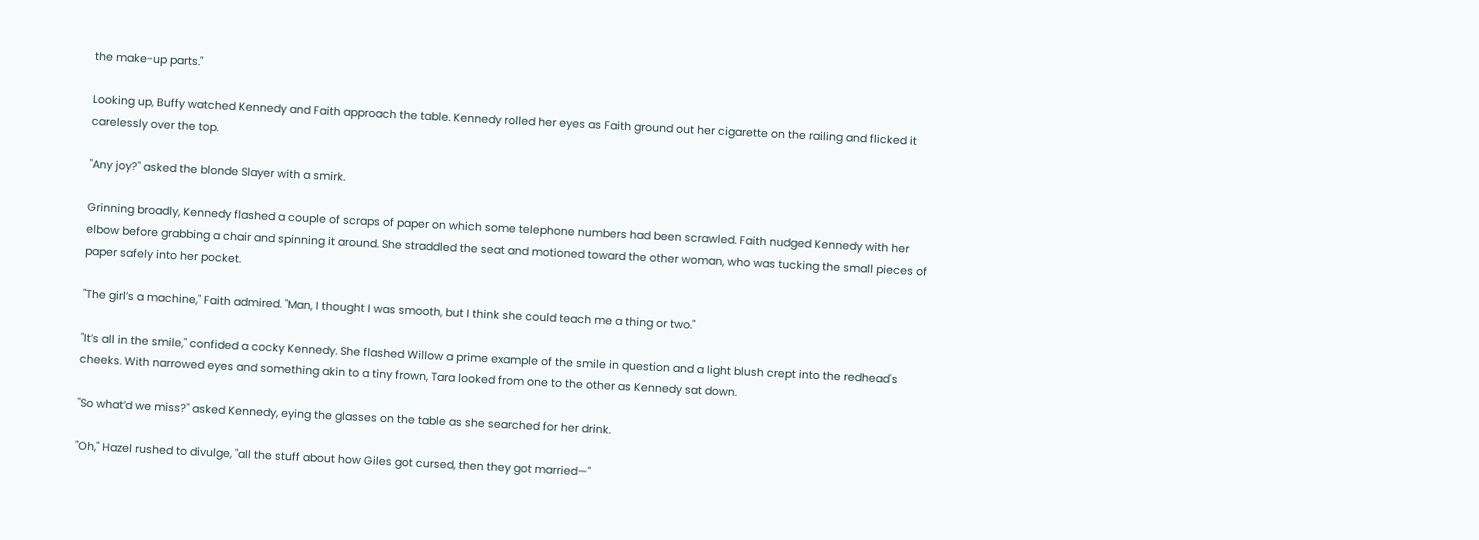the make-up parts."

Looking up, Buffy watched Kennedy and Faith approach the table. Kennedy rolled her eyes as Faith ground out her cigarette on the railing and flicked it carelessly over the top.

"Any joy?" asked the blonde Slayer with a smirk.

Grinning broadly, Kennedy flashed a couple of scraps of paper on which some telephone numbers had been scrawled. Faith nudged Kennedy with her elbow before grabbing a chair and spinning it around. She straddled the seat and motioned toward the other woman, who was tucking the small pieces of paper safely into her pocket.

"The girl’s a machine," Faith admired. "Man, I thought I was smooth, but I think she could teach me a thing or two."

"It’s all in the smile," confided a cocky Kennedy. She flashed Willow a prime example of the smile in question and a light blush crept into the redhead's cheeks. With narrowed eyes and something akin to a tiny frown, Tara looked from one to the other as Kennedy sat down.

"So what’d we miss?" asked Kennedy, eying the glasses on the table as she searched for her drink.

"Oh," Hazel rushed to divulge, "all the stuff about how Giles got cursed, then they got married—"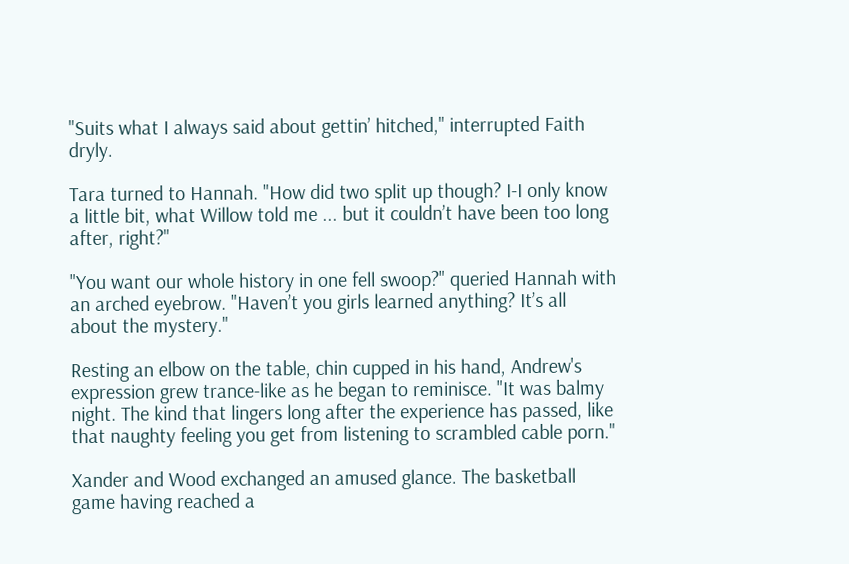"Suits what I always said about gettin’ hitched," interrupted Faith dryly.

Tara turned to Hannah. "How did two split up though? I-I only know a little bit, what Willow told me ... but it couldn’t have been too long after, right?"

"You want our whole history in one fell swoop?" queried Hannah with an arched eyebrow. "Haven’t you girls learned anything? It’s all about the mystery."

Resting an elbow on the table, chin cupped in his hand, Andrew's expression grew trance-like as he began to reminisce. "It was balmy night. The kind that lingers long after the experience has passed, like that naughty feeling you get from listening to scrambled cable porn."

Xander and Wood exchanged an amused glance. The basketball game having reached a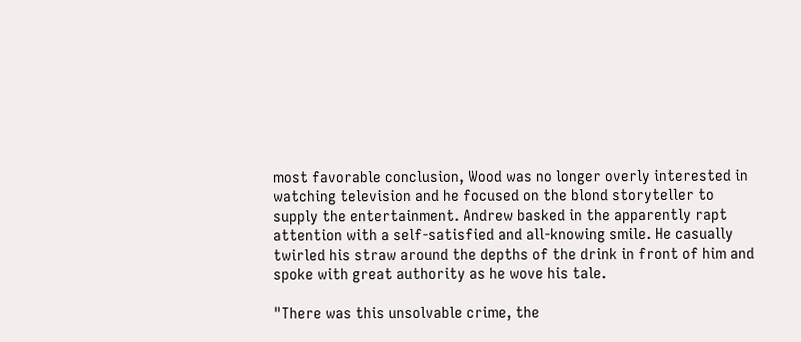most favorable conclusion, Wood was no longer overly interested in watching television and he focused on the blond storyteller to supply the entertainment. Andrew basked in the apparently rapt attention with a self-satisfied and all-knowing smile. He casually twirled his straw around the depths of the drink in front of him and spoke with great authority as he wove his tale.

"There was this unsolvable crime, the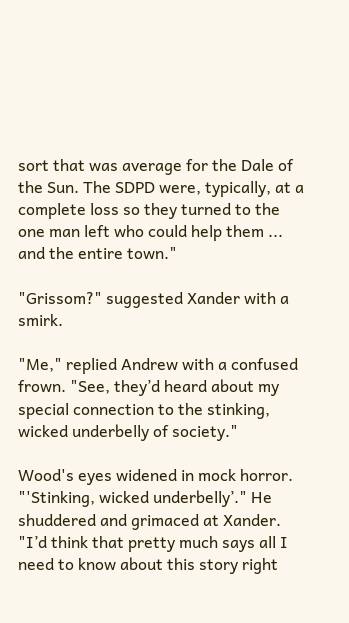sort that was average for the Dale of the Sun. The SDPD were, typically, at a complete loss so they turned to the one man left who could help them ... and the entire town."

"Grissom?" suggested Xander with a smirk.

"Me," replied Andrew with a confused frown. "See, they’d heard about my special connection to the stinking, wicked underbelly of society."

Wood's eyes widened in mock horror. "'Stinking, wicked underbelly’." He shuddered and grimaced at Xander. "I’d think that pretty much says all I need to know about this story right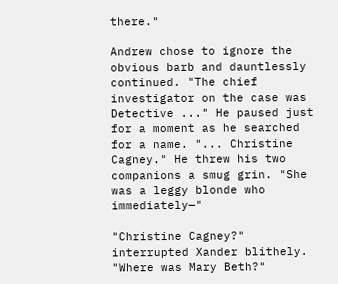there."

Andrew chose to ignore the obvious barb and dauntlessly continued. "The chief investigator on the case was Detective ..." He paused just for a moment as he searched for a name. "... Christine Cagney." He threw his two companions a smug grin. "She was a leggy blonde who immediately—"

"Christine Cagney?" interrupted Xander blithely. "Where was Mary Beth?"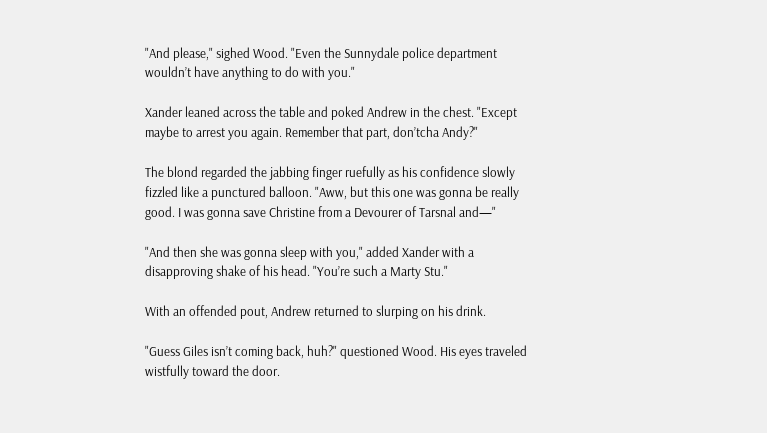"And please," sighed Wood. "Even the Sunnydale police department wouldn’t have anything to do with you."

Xander leaned across the table and poked Andrew in the chest. "Except maybe to arrest you again. Remember that part, don’tcha Andy?"

The blond regarded the jabbing finger ruefully as his confidence slowly fizzled like a punctured balloon. "Aww, but this one was gonna be really good. I was gonna save Christine from a Devourer of Tarsnal and—"

"And then she was gonna sleep with you," added Xander with a disapproving shake of his head. "You’re such a Marty Stu."

With an offended pout, Andrew returned to slurping on his drink.

"Guess Giles isn’t coming back, huh?" questioned Wood. His eyes traveled wistfully toward the door.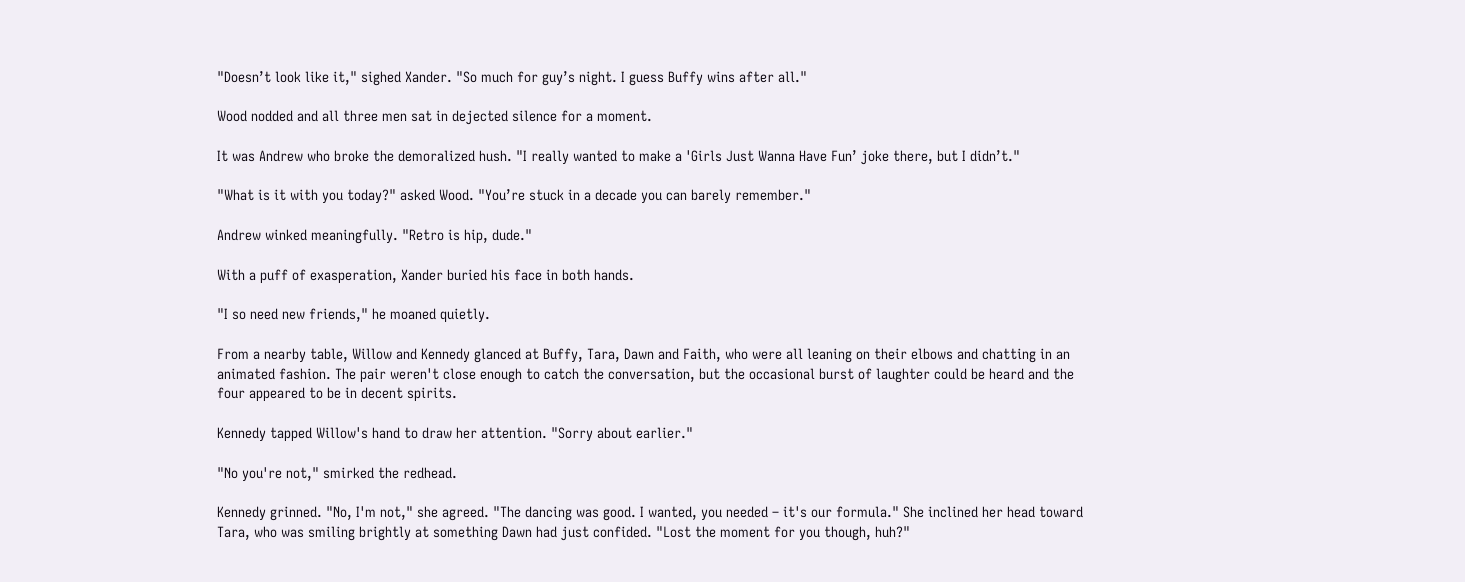"Doesn’t look like it," sighed Xander. "So much for guy’s night. I guess Buffy wins after all."

Wood nodded and all three men sat in dejected silence for a moment.

It was Andrew who broke the demoralized hush. "I really wanted to make a 'Girls Just Wanna Have Fun’ joke there, but I didn’t."

"What is it with you today?" asked Wood. "You’re stuck in a decade you can barely remember."

Andrew winked meaningfully. "Retro is hip, dude."

With a puff of exasperation, Xander buried his face in both hands.

"I so need new friends," he moaned quietly.

From a nearby table, Willow and Kennedy glanced at Buffy, Tara, Dawn and Faith, who were all leaning on their elbows and chatting in an animated fashion. The pair weren't close enough to catch the conversation, but the occasional burst of laughter could be heard and the four appeared to be in decent spirits.

Kennedy tapped Willow's hand to draw her attention. "Sorry about earlier."

"No you're not," smirked the redhead.

Kennedy grinned. "No, I'm not," she agreed. "The dancing was good. I wanted, you needed – it's our formula." She inclined her head toward Tara, who was smiling brightly at something Dawn had just confided. "Lost the moment for you though, huh?"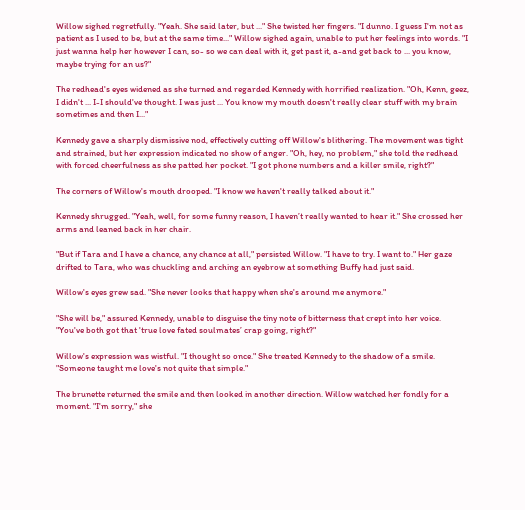Willow sighed regretfully. "Yeah. She said later, but ..." She twisted her fingers. "I dunno. I guess I'm not as patient as I used to be, but at the same time..." Willow sighed again, unable to put her feelings into words. "I just wanna help her however I can, so- so we can deal with it, get past it, a-and get back to ... you know, maybe trying for an us?"

The redhead's eyes widened as she turned and regarded Kennedy with horrified realization. "Oh, Kenn, geez, I didn't ... I-I should've thought. I was just ... You know my mouth doesn't really clear stuff with my brain sometimes and then I..."

Kennedy gave a sharply dismissive nod, effectively cutting off Willow's blithering. The movement was tight and strained, but her expression indicated no show of anger. "Oh, hey, no problem," she told the redhead with forced cheerfulness as she patted her pocket. "I got phone numbers and a killer smile, right?"

The corners of Willow's mouth drooped. "I know we haven't really talked about it."

Kennedy shrugged. "Yeah, well, for some funny reason, I haven’t really wanted to hear it." She crossed her arms and leaned back in her chair.

"But if Tara and I have a chance, any chance at all," persisted Willow. "I have to try. I want to." Her gaze drifted to Tara, who was chuckling and arching an eyebrow at something Buffy had just said.

Willow's eyes grew sad. "She never looks that happy when she's around me anymore."

"She will be," assured Kennedy, unable to disguise the tiny note of bitterness that crept into her voice. "You've both got that 'true love fated soulmates’ crap going, right?"

Willow's expression was wistful. "I thought so once." She treated Kennedy to the shadow of a smile. "Someone taught me love's not quite that simple."

The brunette returned the smile and then looked in another direction. Willow watched her fondly for a moment. "I'm sorry," she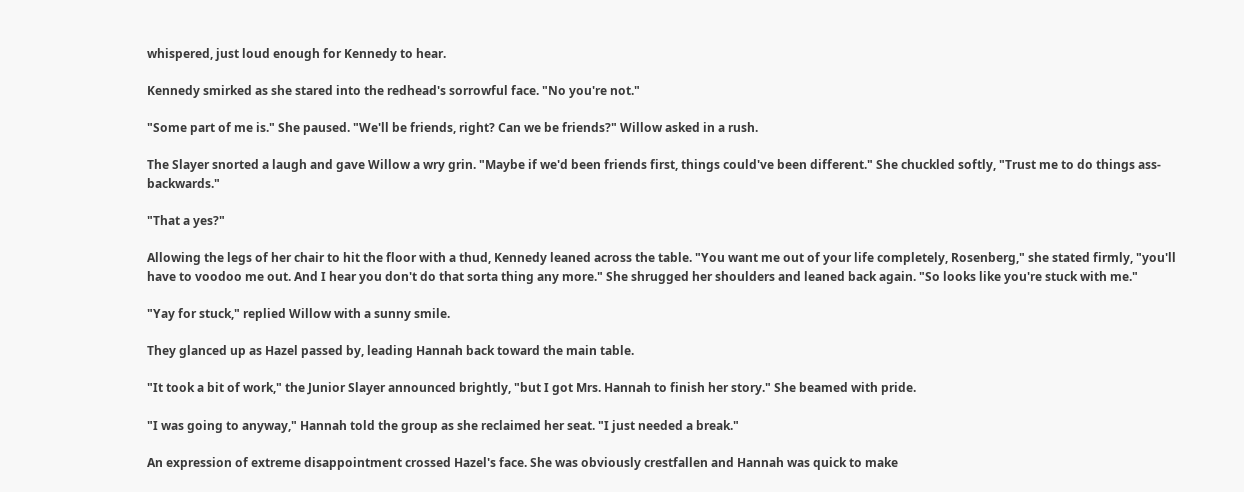whispered, just loud enough for Kennedy to hear.

Kennedy smirked as she stared into the redhead's sorrowful face. "No you're not."

"Some part of me is." She paused. "We'll be friends, right? Can we be friends?" Willow asked in a rush.

The Slayer snorted a laugh and gave Willow a wry grin. "Maybe if we'd been friends first, things could've been different." She chuckled softly, "Trust me to do things ass-backwards."

"That a yes?"

Allowing the legs of her chair to hit the floor with a thud, Kennedy leaned across the table. "You want me out of your life completely, Rosenberg," she stated firmly, "you'll have to voodoo me out. And I hear you don't do that sorta thing any more." She shrugged her shoulders and leaned back again. "So looks like you're stuck with me."

"Yay for stuck," replied Willow with a sunny smile.

They glanced up as Hazel passed by, leading Hannah back toward the main table.

"It took a bit of work," the Junior Slayer announced brightly, "but I got Mrs. Hannah to finish her story." She beamed with pride.

"I was going to anyway," Hannah told the group as she reclaimed her seat. "I just needed a break."

An expression of extreme disappointment crossed Hazel's face. She was obviously crestfallen and Hannah was quick to make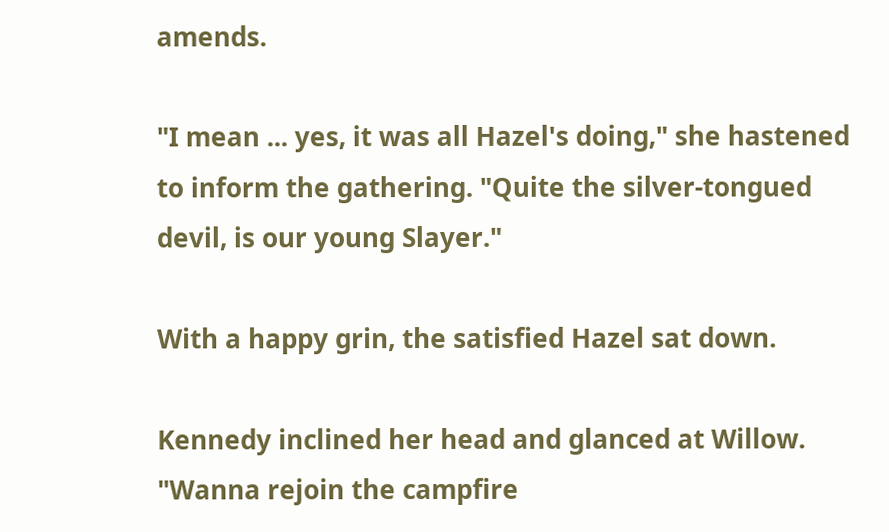amends.

"I mean ... yes, it was all Hazel's doing," she hastened to inform the gathering. "Quite the silver-tongued devil, is our young Slayer."

With a happy grin, the satisfied Hazel sat down.

Kennedy inclined her head and glanced at Willow. "Wanna rejoin the campfire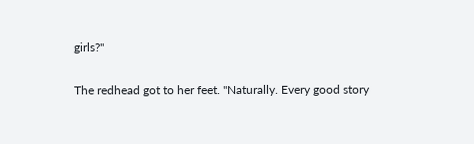girls?"

The redhead got to her feet. "Naturally. Every good story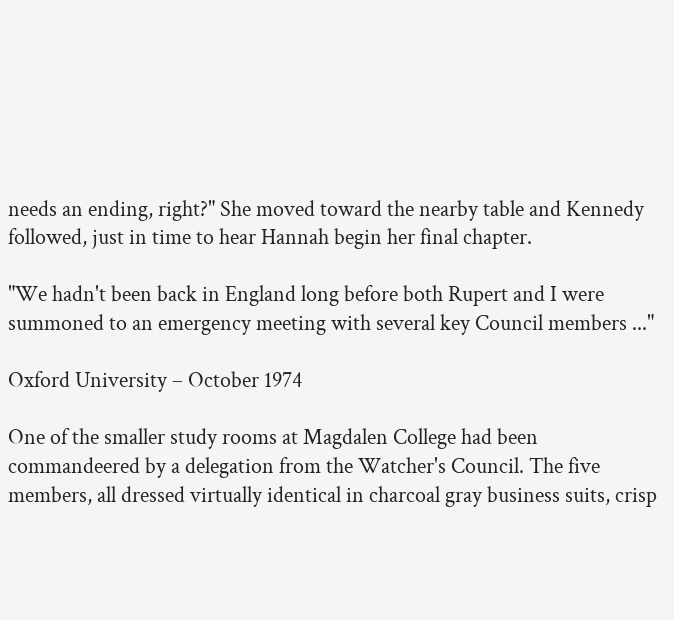needs an ending, right?" She moved toward the nearby table and Kennedy followed, just in time to hear Hannah begin her final chapter.

"We hadn't been back in England long before both Rupert and I were summoned to an emergency meeting with several key Council members ..."

Oxford University – October 1974

One of the smaller study rooms at Magdalen College had been commandeered by a delegation from the Watcher's Council. The five members, all dressed virtually identical in charcoal gray business suits, crisp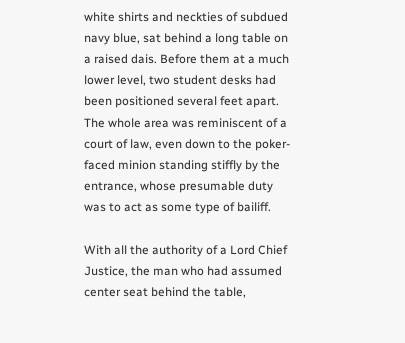white shirts and neckties of subdued navy blue, sat behind a long table on a raised dais. Before them at a much lower level, two student desks had been positioned several feet apart. The whole area was reminiscent of a court of law, even down to the poker-faced minion standing stiffly by the entrance, whose presumable duty was to act as some type of bailiff.

With all the authority of a Lord Chief Justice, the man who had assumed center seat behind the table,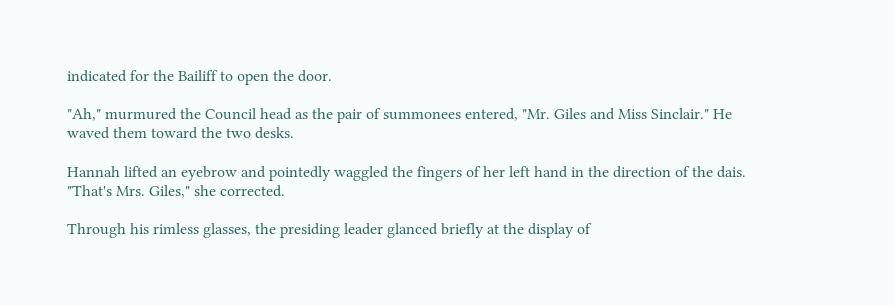indicated for the Bailiff to open the door.

"Ah," murmured the Council head as the pair of summonees entered, "Mr. Giles and Miss Sinclair." He waved them toward the two desks.

Hannah lifted an eyebrow and pointedly waggled the fingers of her left hand in the direction of the dais. "That's Mrs. Giles," she corrected.

Through his rimless glasses, the presiding leader glanced briefly at the display of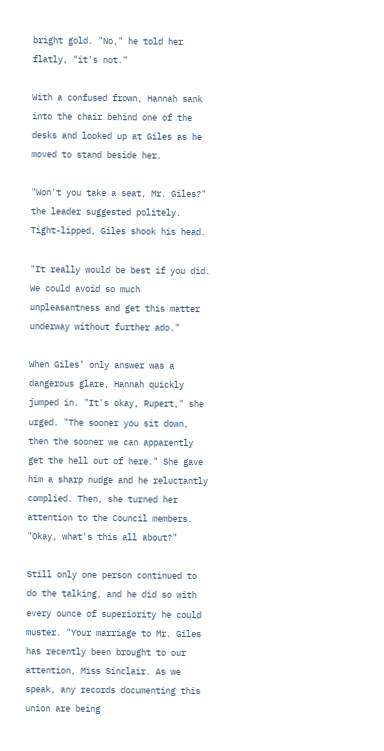bright gold. "No," he told her flatly, "it's not."

With a confused frown, Hannah sank into the chair behind one of the desks and looked up at Giles as he moved to stand beside her.

"Won't you take a seat, Mr. Giles?" the leader suggested politely. Tight-lipped, Giles shook his head.

"It really would be best if you did. We could avoid so much unpleasantness and get this matter underway without further ado."

When Giles’ only answer was a dangerous glare, Hannah quickly jumped in. "It's okay, Rupert," she urged. "The sooner you sit down, then the sooner we can apparently get the hell out of here." She gave him a sharp nudge and he reluctantly complied. Then, she turned her attention to the Council members. "Okay, what's this all about?"

Still only one person continued to do the talking, and he did so with every ounce of superiority he could muster. "Your marriage to Mr. Giles has recently been brought to our attention, Miss Sinclair. As we speak, any records documenting this union are being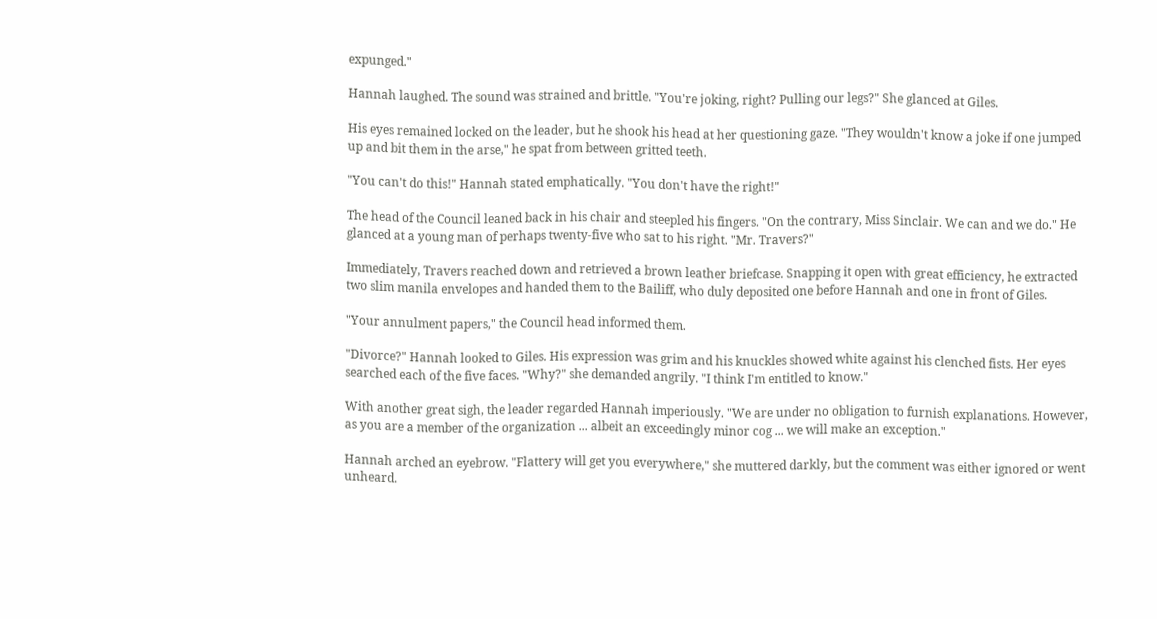expunged."

Hannah laughed. The sound was strained and brittle. "You're joking, right? Pulling our legs?" She glanced at Giles.

His eyes remained locked on the leader, but he shook his head at her questioning gaze. "They wouldn't know a joke if one jumped up and bit them in the arse," he spat from between gritted teeth.

"You can't do this!" Hannah stated emphatically. "You don't have the right!"

The head of the Council leaned back in his chair and steepled his fingers. "On the contrary, Miss Sinclair. We can and we do." He glanced at a young man of perhaps twenty-five who sat to his right. "Mr. Travers?"

Immediately, Travers reached down and retrieved a brown leather briefcase. Snapping it open with great efficiency, he extracted two slim manila envelopes and handed them to the Bailiff, who duly deposited one before Hannah and one in front of Giles.

"Your annulment papers," the Council head informed them.

"Divorce?" Hannah looked to Giles. His expression was grim and his knuckles showed white against his clenched fists. Her eyes searched each of the five faces. "Why?" she demanded angrily. "I think I'm entitled to know."

With another great sigh, the leader regarded Hannah imperiously. "We are under no obligation to furnish explanations. However, as you are a member of the organization ... albeit an exceedingly minor cog ... we will make an exception."

Hannah arched an eyebrow. "Flattery will get you everywhere," she muttered darkly, but the comment was either ignored or went unheard.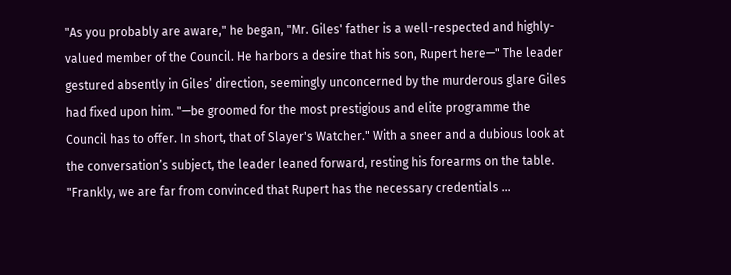"As you probably are aware," he began, "Mr. Giles' father is a well-respected and highly-valued member of the Council. He harbors a desire that his son, Rupert here—" The leader gestured absently in Giles’ direction, seemingly unconcerned by the murderous glare Giles had fixed upon him. "—be groomed for the most prestigious and elite programme the Council has to offer. In short, that of Slayer's Watcher." With a sneer and a dubious look at the conversation’s subject, the leader leaned forward, resting his forearms on the table. "Frankly, we are far from convinced that Rupert has the necessary credentials ...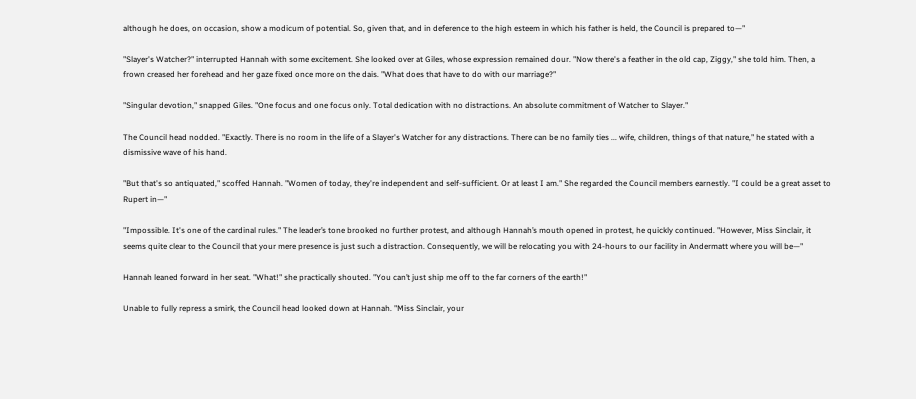although he does, on occasion, show a modicum of potential. So, given that, and in deference to the high esteem in which his father is held, the Council is prepared to—"

"Slayer's Watcher?" interrupted Hannah with some excitement. She looked over at Giles, whose expression remained dour. "Now there's a feather in the old cap, Ziggy," she told him. Then, a frown creased her forehead and her gaze fixed once more on the dais. "What does that have to do with our marriage?"

"Singular devotion," snapped Giles. "One focus and one focus only. Total dedication with no distractions. An absolute commitment of Watcher to Slayer."

The Council head nodded. "Exactly. There is no room in the life of a Slayer's Watcher for any distractions. There can be no family ties ... wife, children, things of that nature," he stated with a dismissive wave of his hand.

"But that's so antiquated," scoffed Hannah. "Women of today, they're independent and self-sufficient. Or at least I am." She regarded the Council members earnestly. "I could be a great asset to Rupert in—"

"Impossible. It's one of the cardinal rules." The leader’s tone brooked no further protest, and although Hannah’s mouth opened in protest, he quickly continued. "However, Miss Sinclair, it seems quite clear to the Council that your mere presence is just such a distraction. Consequently, we will be relocating you with 24-hours to our facility in Andermatt where you will be—"

Hannah leaned forward in her seat. "What!" she practically shouted. "You can’t just ship me off to the far corners of the earth!"

Unable to fully repress a smirk, the Council head looked down at Hannah. "Miss Sinclair, your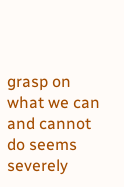grasp on what we can and cannot do seems severely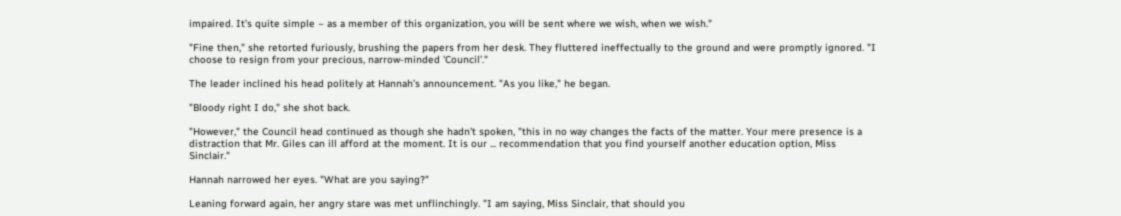impaired. It’s quite simple – as a member of this organization, you will be sent where we wish, when we wish."

"Fine then," she retorted furiously, brushing the papers from her desk. They fluttered ineffectually to the ground and were promptly ignored. "I choose to resign from your precious, narrow-minded 'Council’."

The leader inclined his head politely at Hannah’s announcement. "As you like," he began.

"Bloody right I do," she shot back.

"However," the Council head continued as though she hadn’t spoken, "this in no way changes the facts of the matter. Your mere presence is a distraction that Mr. Giles can ill afford at the moment. It is our ... recommendation that you find yourself another education option, Miss Sinclair."

Hannah narrowed her eyes. "What are you saying?"

Leaning forward again, her angry stare was met unflinchingly. "I am saying, Miss Sinclair, that should you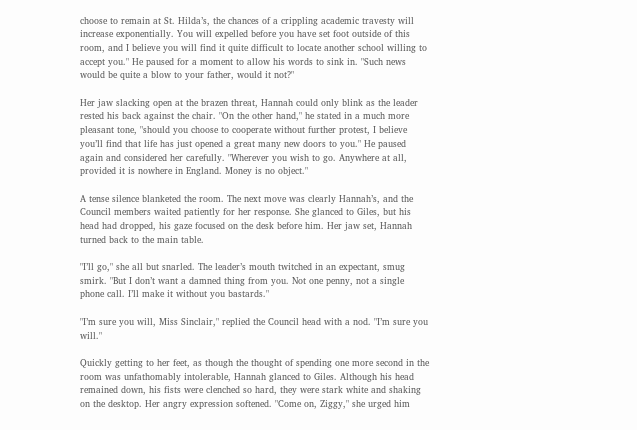choose to remain at St. Hilda’s, the chances of a crippling academic travesty will increase exponentially. You will expelled before you have set foot outside of this room, and I believe you will find it quite difficult to locate another school willing to accept you." He paused for a moment to allow his words to sink in. "Such news would be quite a blow to your father, would it not?"

Her jaw slacking open at the brazen threat, Hannah could only blink as the leader rested his back against the chair. "On the other hand," he stated in a much more pleasant tone, "should you choose to cooperate without further protest, I believe you’ll find that life has just opened a great many new doors to you." He paused again and considered her carefully. "Wherever you wish to go. Anywhere at all, provided it is nowhere in England. Money is no object."

A tense silence blanketed the room. The next move was clearly Hannah’s, and the Council members waited patiently for her response. She glanced to Giles, but his head had dropped, his gaze focused on the desk before him. Her jaw set, Hannah turned back to the main table.

"I’ll go," she all but snarled. The leader’s mouth twitched in an expectant, smug smirk. "But I don’t want a damned thing from you. Not one penny, not a single phone call. I’ll make it without you bastards."

"I’m sure you will, Miss Sinclair," replied the Council head with a nod. "I’m sure you will."

Quickly getting to her feet, as though the thought of spending one more second in the room was unfathomably intolerable, Hannah glanced to Giles. Although his head remained down, his fists were clenched so hard, they were stark white and shaking on the desktop. Her angry expression softened. "Come on, Ziggy," she urged him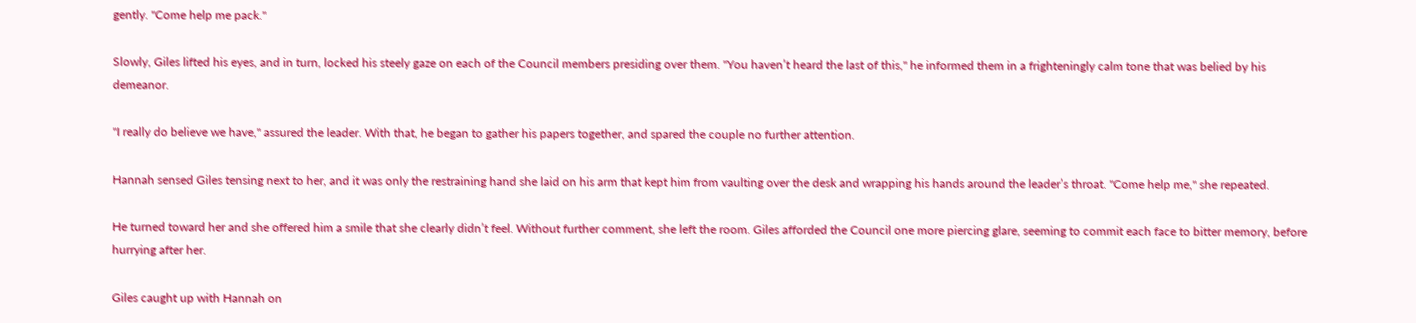gently. "Come help me pack."

Slowly, Giles lifted his eyes, and in turn, locked his steely gaze on each of the Council members presiding over them. "You haven’t heard the last of this," he informed them in a frighteningly calm tone that was belied by his demeanor.

"I really do believe we have," assured the leader. With that, he began to gather his papers together, and spared the couple no further attention.

Hannah sensed Giles tensing next to her, and it was only the restraining hand she laid on his arm that kept him from vaulting over the desk and wrapping his hands around the leader’s throat. "Come help me," she repeated.

He turned toward her and she offered him a smile that she clearly didn’t feel. Without further comment, she left the room. Giles afforded the Council one more piercing glare, seeming to commit each face to bitter memory, before hurrying after her.

Giles caught up with Hannah on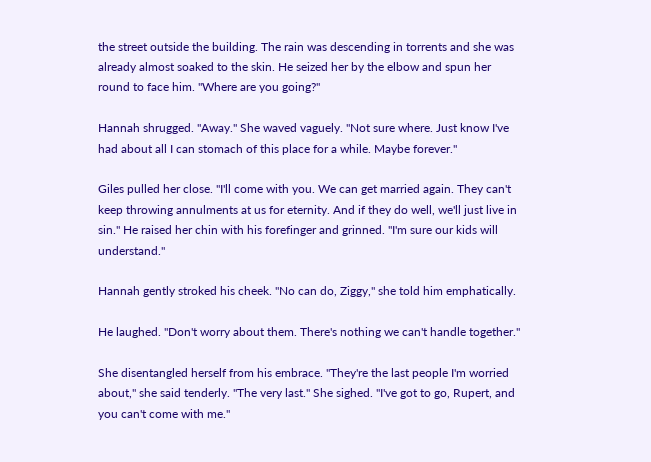the street outside the building. The rain was descending in torrents and she was already almost soaked to the skin. He seized her by the elbow and spun her round to face him. "Where are you going?"

Hannah shrugged. "Away." She waved vaguely. "Not sure where. Just know I've had about all I can stomach of this place for a while. Maybe forever."

Giles pulled her close. "I'll come with you. We can get married again. They can't keep throwing annulments at us for eternity. And if they do well, we'll just live in sin." He raised her chin with his forefinger and grinned. "I'm sure our kids will understand."

Hannah gently stroked his cheek. "No can do, Ziggy," she told him emphatically.

He laughed. "Don't worry about them. There's nothing we can't handle together."

She disentangled herself from his embrace. "They're the last people I'm worried about," she said tenderly. "The very last." She sighed. "I've got to go, Rupert, and you can't come with me."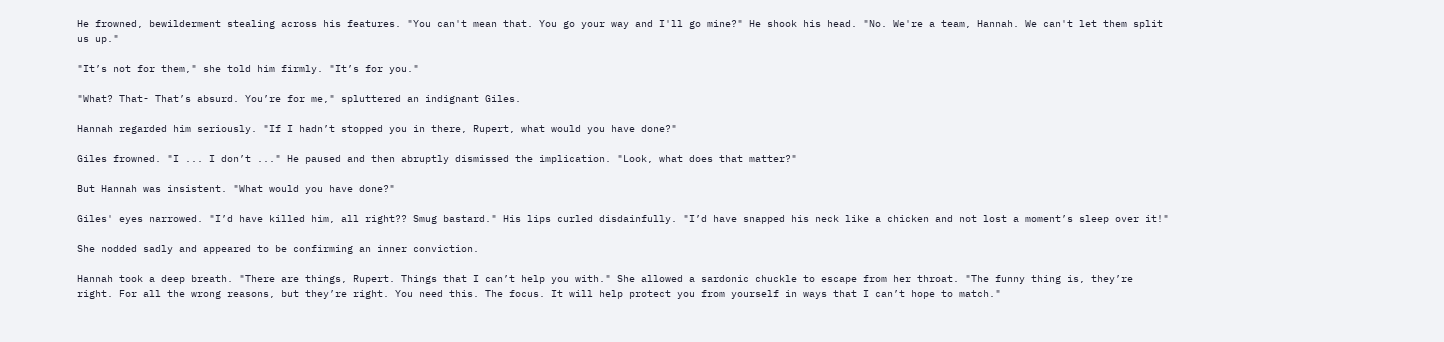He frowned, bewilderment stealing across his features. "You can't mean that. You go your way and I'll go mine?" He shook his head. "No. We're a team, Hannah. We can't let them split us up."

"It’s not for them," she told him firmly. "It’s for you."

"What? That- That’s absurd. You’re for me," spluttered an indignant Giles.

Hannah regarded him seriously. "If I hadn’t stopped you in there, Rupert, what would you have done?"

Giles frowned. "I ... I don’t ..." He paused and then abruptly dismissed the implication. "Look, what does that matter?"

But Hannah was insistent. "What would you have done?"

Giles' eyes narrowed. "I’d have killed him, all right?? Smug bastard." His lips curled disdainfully. "I’d have snapped his neck like a chicken and not lost a moment’s sleep over it!"

She nodded sadly and appeared to be confirming an inner conviction.

Hannah took a deep breath. "There are things, Rupert. Things that I can’t help you with." She allowed a sardonic chuckle to escape from her throat. "The funny thing is, they’re right. For all the wrong reasons, but they’re right. You need this. The focus. It will help protect you from yourself in ways that I can’t hope to match."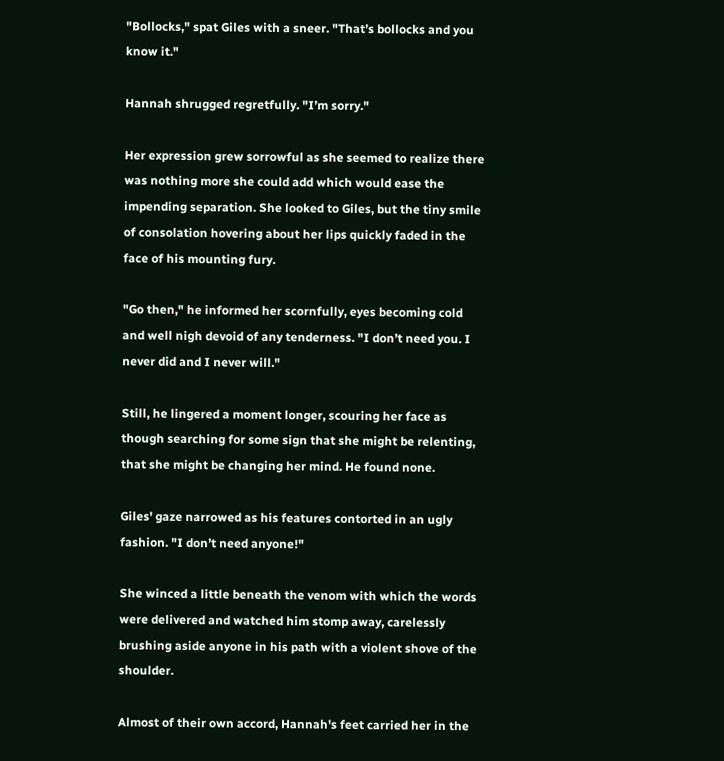"Bollocks," spat Giles with a sneer. "That’s bollocks and you know it."

Hannah shrugged regretfully. "I’m sorry."

Her expression grew sorrowful as she seemed to realize there was nothing more she could add which would ease the impending separation. She looked to Giles, but the tiny smile of consolation hovering about her lips quickly faded in the face of his mounting fury.

"Go then," he informed her scornfully, eyes becoming cold and well nigh devoid of any tenderness. "I don’t need you. I never did and I never will."

Still, he lingered a moment longer, scouring her face as though searching for some sign that she might be relenting, that she might be changing her mind. He found none.

Giles' gaze narrowed as his features contorted in an ugly fashion. "I don’t need anyone!"

She winced a little beneath the venom with which the words were delivered and watched him stomp away, carelessly brushing aside anyone in his path with a violent shove of the shoulder.

Almost of their own accord, Hannah's feet carried her in the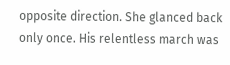opposite direction. She glanced back only once. His relentless march was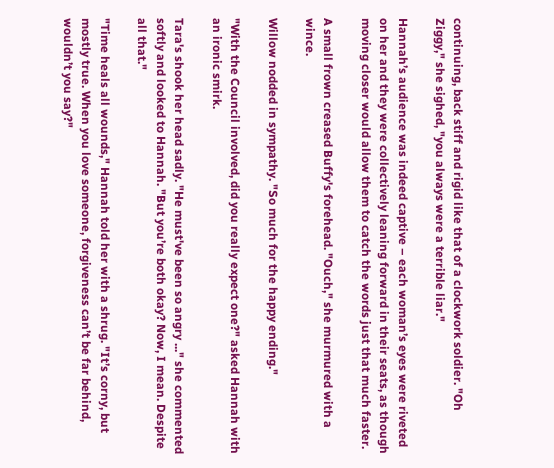continuing, back stiff and rigid like that of a clockwork soldier. "Oh Ziggy," she sighed, "you always were a terrible liar."

Hannah’s audience was indeed captive – each woman’s eyes were riveted on her and they were collectively leaning forward in their seats, as though moving closer would allow them to catch the words just that much faster.

A small frown creased Buffy's forehead. "Ouch," she murmured with a wince.

Willow nodded in sympathy. "So much for the happy ending."

"With the Council involved, did you really expect one?" asked Hannah with an ironic smirk.

Tara's shook her head sadly. "He must've been so angry ..." she commented softly and looked to Hannah. "But you’re both okay? Now, I mean. Despite all that."

"Time heals all wounds," Hannah told her with a shrug. "It’s corny, but mostly true. When you love someone, forgiveness can’t be far behind, wouldn’t you say?"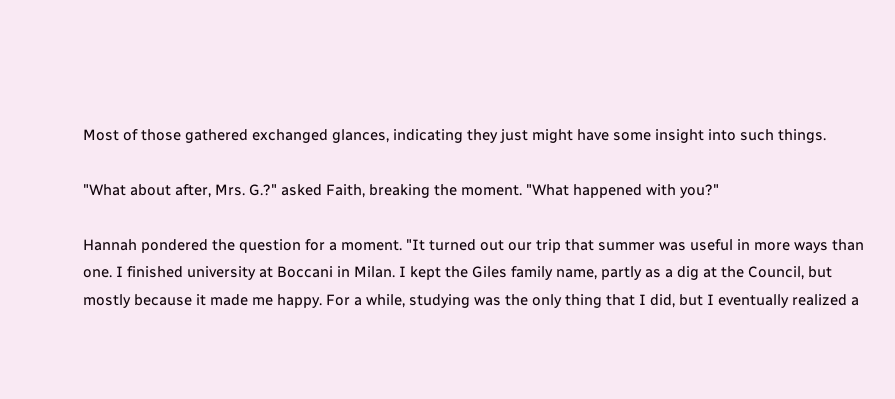Most of those gathered exchanged glances, indicating they just might have some insight into such things.

"What about after, Mrs. G.?" asked Faith, breaking the moment. "What happened with you?"

Hannah pondered the question for a moment. "It turned out our trip that summer was useful in more ways than one. I finished university at Boccani in Milan. I kept the Giles family name, partly as a dig at the Council, but mostly because it made me happy. For a while, studying was the only thing that I did, but I eventually realized a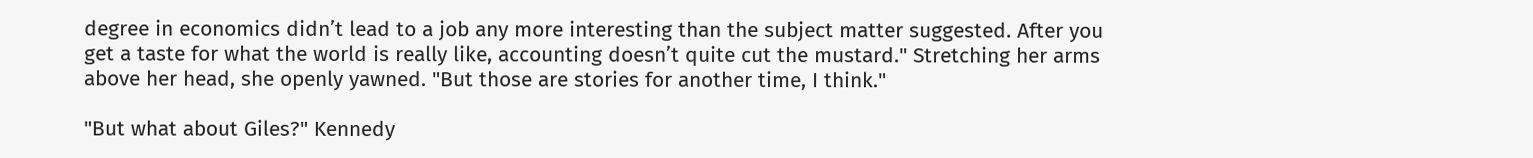degree in economics didn’t lead to a job any more interesting than the subject matter suggested. After you get a taste for what the world is really like, accounting doesn’t quite cut the mustard." Stretching her arms above her head, she openly yawned. "But those are stories for another time, I think."

"But what about Giles?" Kennedy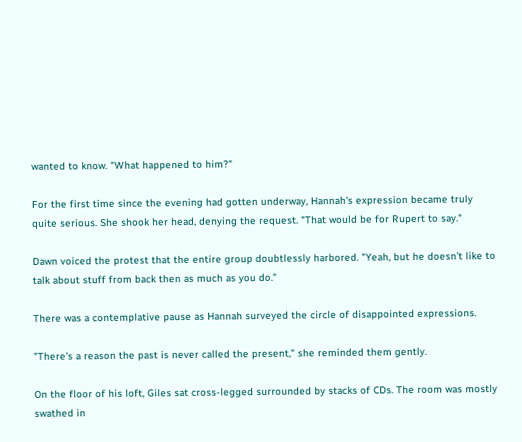wanted to know. "What happened to him?"

For the first time since the evening had gotten underway, Hannah's expression became truly quite serious. She shook her head, denying the request. "That would be for Rupert to say."

Dawn voiced the protest that the entire group doubtlessly harbored. "Yeah, but he doesn’t like to talk about stuff from back then as much as you do."

There was a contemplative pause as Hannah surveyed the circle of disappointed expressions.

"There's a reason the past is never called the present," she reminded them gently.

On the floor of his loft, Giles sat cross-legged surrounded by stacks of CDs. The room was mostly swathed in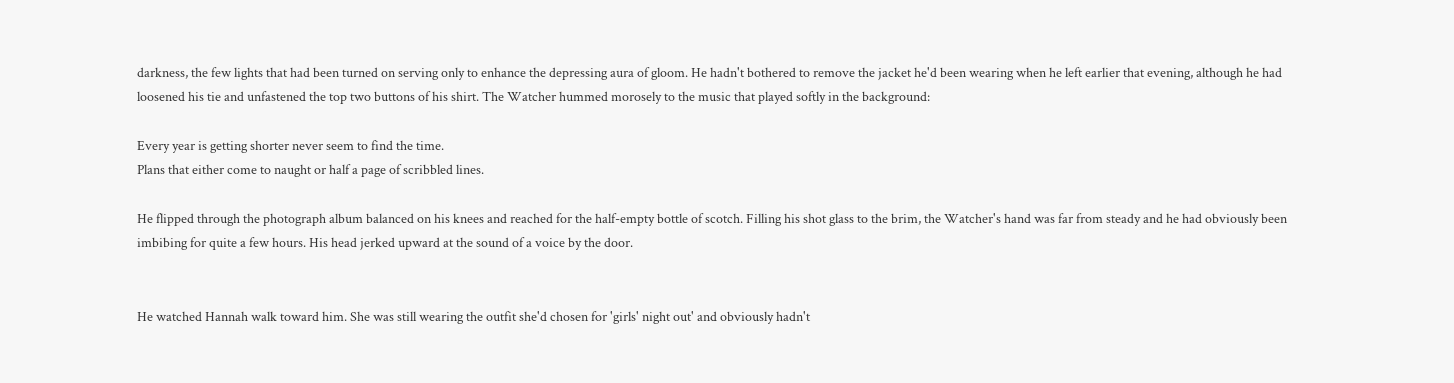darkness, the few lights that had been turned on serving only to enhance the depressing aura of gloom. He hadn't bothered to remove the jacket he'd been wearing when he left earlier that evening, although he had loosened his tie and unfastened the top two buttons of his shirt. The Watcher hummed morosely to the music that played softly in the background:

Every year is getting shorter never seem to find the time.
Plans that either come to naught or half a page of scribbled lines.

He flipped through the photograph album balanced on his knees and reached for the half-empty bottle of scotch. Filling his shot glass to the brim, the Watcher's hand was far from steady and he had obviously been imbibing for quite a few hours. His head jerked upward at the sound of a voice by the door.


He watched Hannah walk toward him. She was still wearing the outfit she'd chosen for 'girls' night out' and obviously hadn't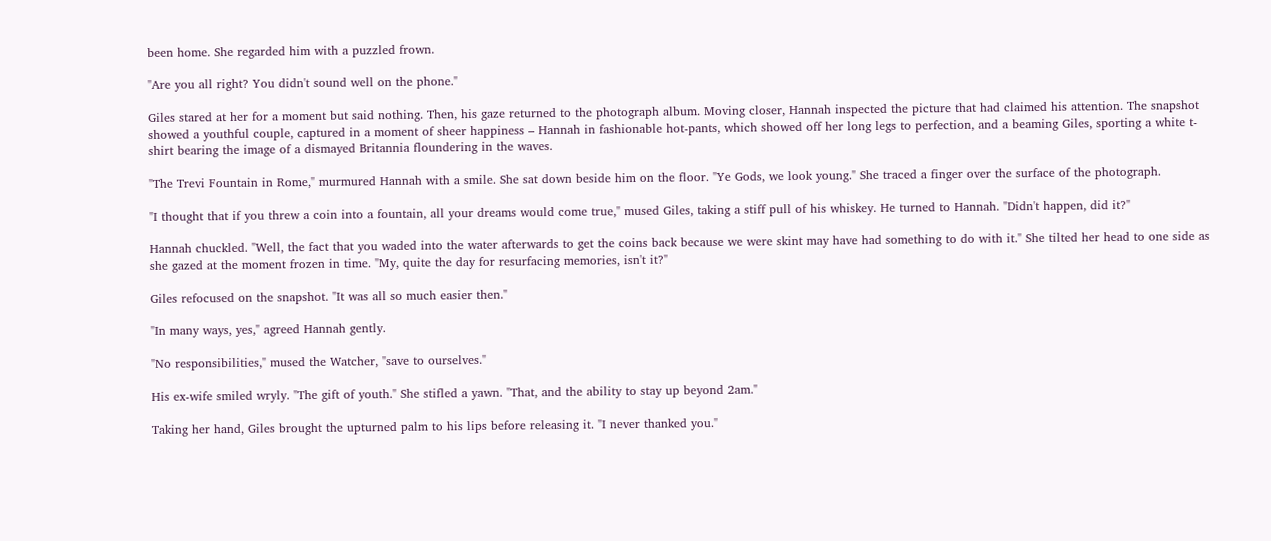been home. She regarded him with a puzzled frown.

"Are you all right? You didn't sound well on the phone."

Giles stared at her for a moment but said nothing. Then, his gaze returned to the photograph album. Moving closer, Hannah inspected the picture that had claimed his attention. The snapshot showed a youthful couple, captured in a moment of sheer happiness – Hannah in fashionable hot-pants, which showed off her long legs to perfection, and a beaming Giles, sporting a white t-shirt bearing the image of a dismayed Britannia floundering in the waves.

"The Trevi Fountain in Rome," murmured Hannah with a smile. She sat down beside him on the floor. "Ye Gods, we look young." She traced a finger over the surface of the photograph.

"I thought that if you threw a coin into a fountain, all your dreams would come true," mused Giles, taking a stiff pull of his whiskey. He turned to Hannah. "Didn't happen, did it?"

Hannah chuckled. "Well, the fact that you waded into the water afterwards to get the coins back because we were skint may have had something to do with it." She tilted her head to one side as she gazed at the moment frozen in time. "My, quite the day for resurfacing memories, isn't it?"

Giles refocused on the snapshot. "It was all so much easier then."

"In many ways, yes," agreed Hannah gently.

"No responsibilities," mused the Watcher, "save to ourselves."

His ex-wife smiled wryly. "The gift of youth." She stifled a yawn. "That, and the ability to stay up beyond 2am."

Taking her hand, Giles brought the upturned palm to his lips before releasing it. "I never thanked you."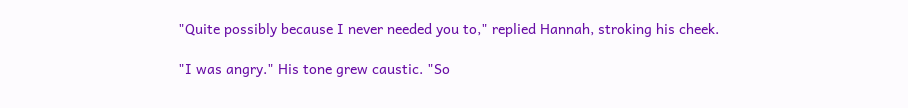"Quite possibly because I never needed you to," replied Hannah, stroking his cheek.

"I was angry." His tone grew caustic. "So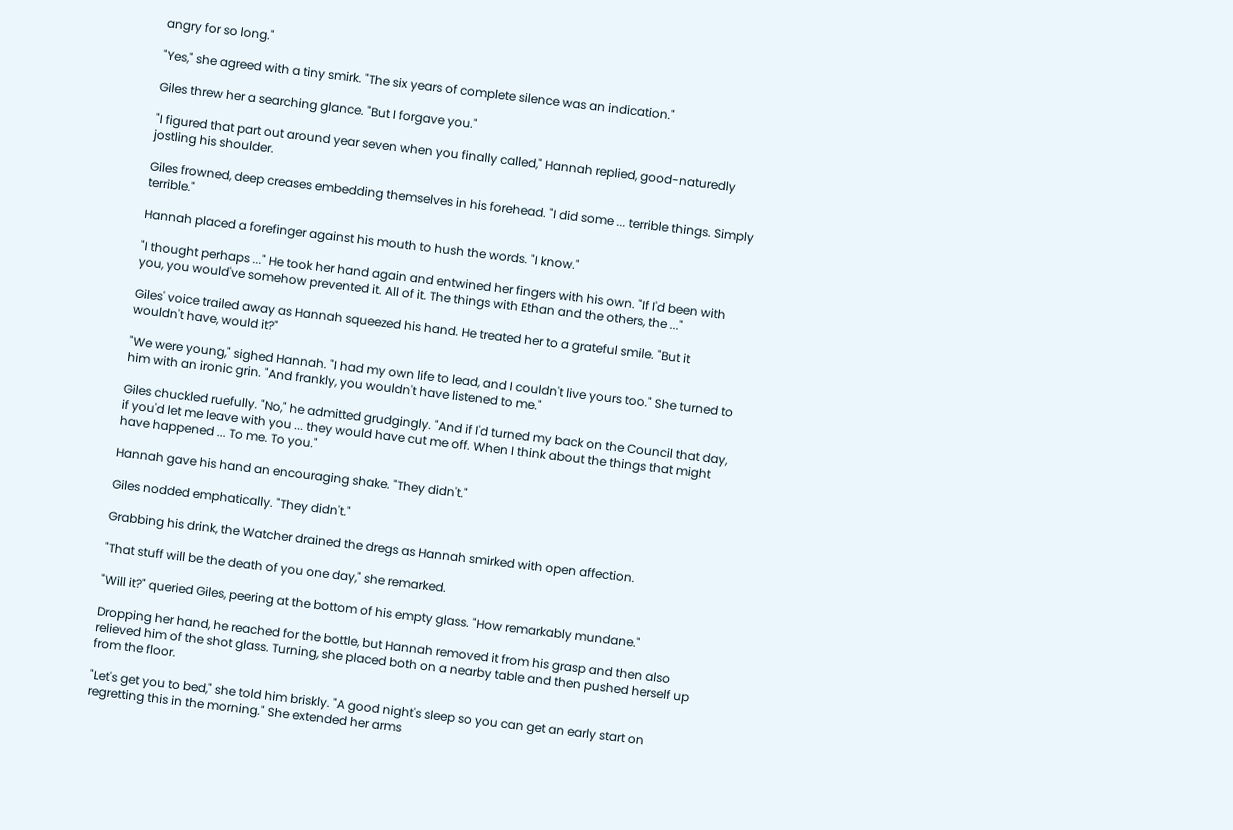angry for so long."

"Yes," she agreed with a tiny smirk. "The six years of complete silence was an indication."

Giles threw her a searching glance. "But I forgave you."

"I figured that part out around year seven when you finally called," Hannah replied, good-naturedly jostling his shoulder.

Giles frowned, deep creases embedding themselves in his forehead. "I did some ... terrible things. Simply terrible."

Hannah placed a forefinger against his mouth to hush the words. "I know."

"I thought perhaps ..." He took her hand again and entwined her fingers with his own. "If I'd been with you, you would've somehow prevented it. All of it. The things with Ethan and the others, the ..."

Giles' voice trailed away as Hannah squeezed his hand. He treated her to a grateful smile. "But it wouldn't have, would it?"

"We were young," sighed Hannah. "I had my own life to lead, and I couldn't live yours too." She turned to him with an ironic grin. "And frankly, you wouldn't have listened to me."

Giles chuckled ruefully. "No," he admitted grudgingly. "And if I'd turned my back on the Council that day, if you'd let me leave with you ... they would have cut me off. When I think about the things that might have happened ... To me. To you."

Hannah gave his hand an encouraging shake. "They didn't."

Giles nodded emphatically. "They didn't."

Grabbing his drink, the Watcher drained the dregs as Hannah smirked with open affection.

"That stuff will be the death of you one day," she remarked.

"Will it?" queried Giles, peering at the bottom of his empty glass. "How remarkably mundane."

Dropping her hand, he reached for the bottle, but Hannah removed it from his grasp and then also relieved him of the shot glass. Turning, she placed both on a nearby table and then pushed herself up from the floor.

"Let's get you to bed," she told him briskly. "A good night's sleep so you can get an early start on regretting this in the morning." She extended her arms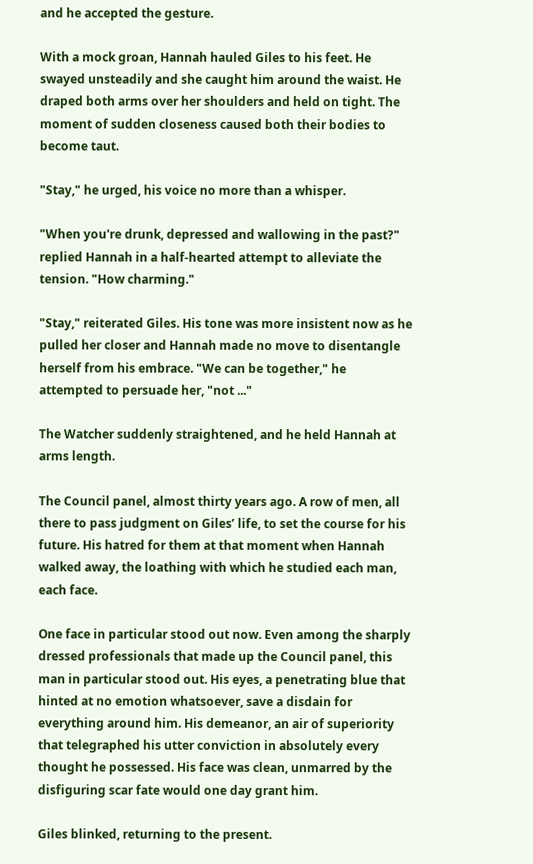and he accepted the gesture.

With a mock groan, Hannah hauled Giles to his feet. He swayed unsteadily and she caught him around the waist. He draped both arms over her shoulders and held on tight. The moment of sudden closeness caused both their bodies to become taut.

"Stay," he urged, his voice no more than a whisper.

"When you're drunk, depressed and wallowing in the past?" replied Hannah in a half-hearted attempt to alleviate the tension. "How charming."

"Stay," reiterated Giles. His tone was more insistent now as he pulled her closer and Hannah made no move to disentangle herself from his embrace. "We can be together," he attempted to persuade her, "not ..."

The Watcher suddenly straightened, and he held Hannah at arms length.

The Council panel, almost thirty years ago. A row of men, all there to pass judgment on Giles’ life, to set the course for his future. His hatred for them at that moment when Hannah walked away, the loathing with which he studied each man, each face.

One face in particular stood out now. Even among the sharply dressed professionals that made up the Council panel, this man in particular stood out. His eyes, a penetrating blue that hinted at no emotion whatsoever, save a disdain for everything around him. His demeanor, an air of superiority that telegraphed his utter conviction in absolutely every thought he possessed. His face was clean, unmarred by the disfiguring scar fate would one day grant him.

Giles blinked, returning to the present.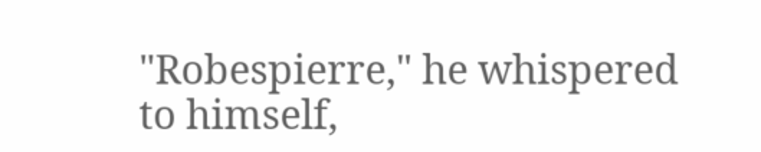"Robespierre," he whispered to himself,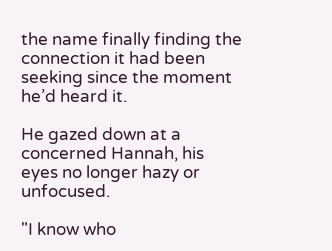the name finally finding the connection it had been seeking since the moment he’d heard it.

He gazed down at a concerned Hannah, his eyes no longer hazy or unfocused.

"I know who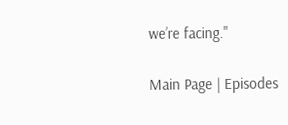we’re facing."

Main Page | Episodes